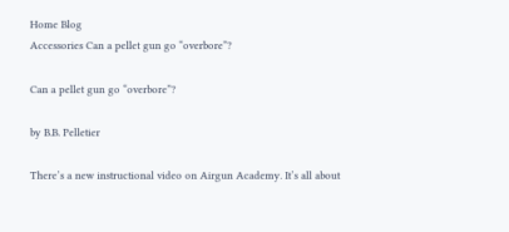Home Blog
Accessories Can a pellet gun go “overbore”?

Can a pellet gun go “overbore”?

by B.B. Pelletier

There’s a new instructional video on Airgun Academy. It’s all about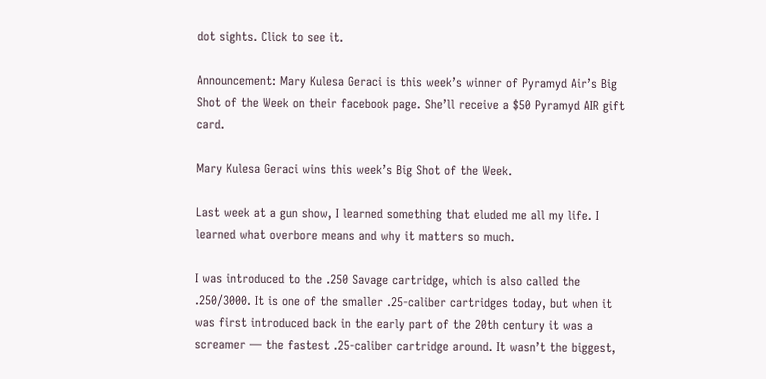dot sights. Click to see it.

Announcement: Mary Kulesa Geraci is this week’s winner of Pyramyd Air’s Big Shot of the Week on their facebook page. She’ll receive a $50 Pyramyd AIR gift card.

Mary Kulesa Geraci wins this week’s Big Shot of the Week.

Last week at a gun show, I learned something that eluded me all my life. I learned what overbore means and why it matters so much.

I was introduced to the .250 Savage cartridge, which is also called the .250/3000. It is one of the smaller .25-caliber cartridges today, but when it was first introduced back in the early part of the 20th century it was a screamer — the fastest .25-caliber cartridge around. It wasn’t the biggest,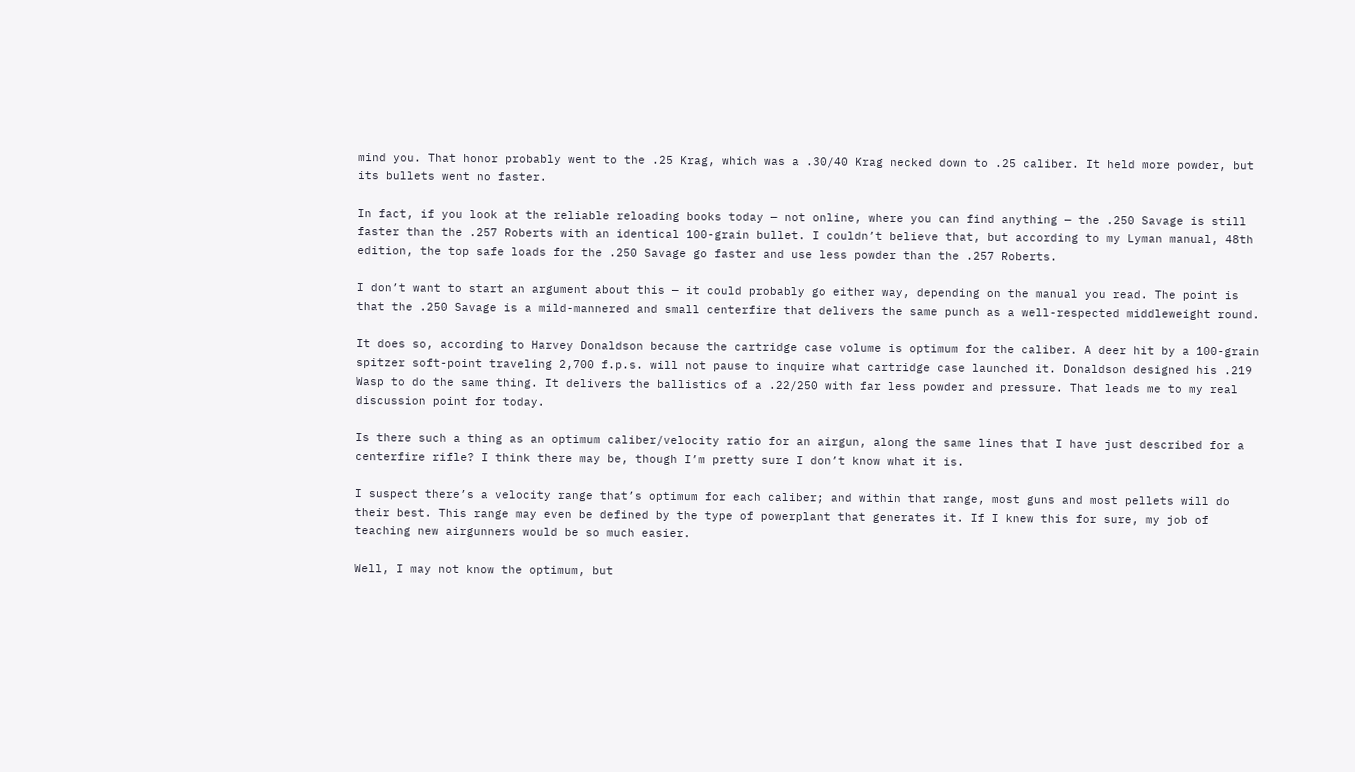mind you. That honor probably went to the .25 Krag, which was a .30/40 Krag necked down to .25 caliber. It held more powder, but its bullets went no faster.

In fact, if you look at the reliable reloading books today — not online, where you can find anything — the .250 Savage is still faster than the .257 Roberts with an identical 100-grain bullet. I couldn’t believe that, but according to my Lyman manual, 48th edition, the top safe loads for the .250 Savage go faster and use less powder than the .257 Roberts.

I don’t want to start an argument about this — it could probably go either way, depending on the manual you read. The point is that the .250 Savage is a mild-mannered and small centerfire that delivers the same punch as a well-respected middleweight round.

It does so, according to Harvey Donaldson because the cartridge case volume is optimum for the caliber. A deer hit by a 100-grain spitzer soft-point traveling 2,700 f.p.s. will not pause to inquire what cartridge case launched it. Donaldson designed his .219 Wasp to do the same thing. It delivers the ballistics of a .22/250 with far less powder and pressure. That leads me to my real discussion point for today.

Is there such a thing as an optimum caliber/velocity ratio for an airgun, along the same lines that I have just described for a centerfire rifle? I think there may be, though I’m pretty sure I don’t know what it is.

I suspect there’s a velocity range that’s optimum for each caliber; and within that range, most guns and most pellets will do their best. This range may even be defined by the type of powerplant that generates it. If I knew this for sure, my job of teaching new airgunners would be so much easier.

Well, I may not know the optimum, but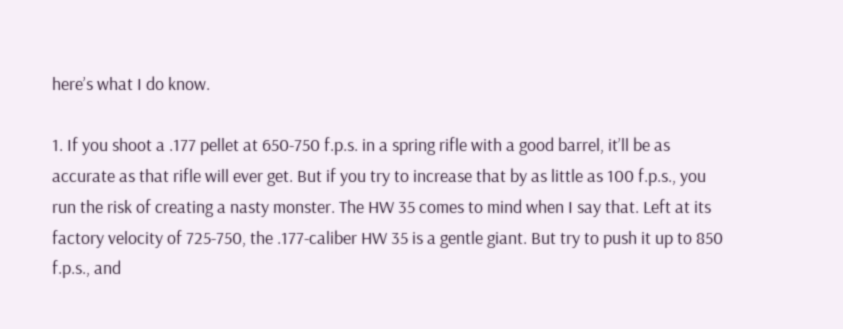here’s what I do know.

1. If you shoot a .177 pellet at 650-750 f.p.s. in a spring rifle with a good barrel, it’ll be as accurate as that rifle will ever get. But if you try to increase that by as little as 100 f.p.s., you run the risk of creating a nasty monster. The HW 35 comes to mind when I say that. Left at its factory velocity of 725-750, the .177-caliber HW 35 is a gentle giant. But try to push it up to 850 f.p.s., and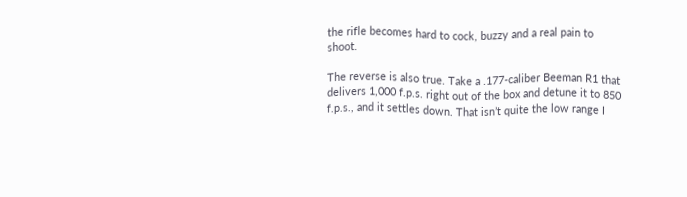the rifle becomes hard to cock, buzzy and a real pain to shoot.

The reverse is also true. Take a .177-caliber Beeman R1 that delivers 1,000 f.p.s. right out of the box and detune it to 850 f.p.s., and it settles down. That isn’t quite the low range I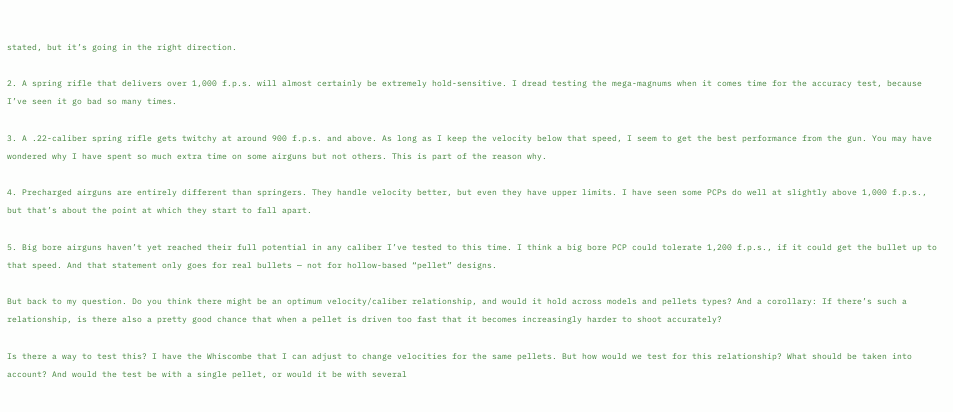stated, but it’s going in the right direction.

2. A spring rifle that delivers over 1,000 f.p.s. will almost certainly be extremely hold-sensitive. I dread testing the mega-magnums when it comes time for the accuracy test, because I’ve seen it go bad so many times.

3. A .22-caliber spring rifle gets twitchy at around 900 f.p.s. and above. As long as I keep the velocity below that speed, I seem to get the best performance from the gun. You may have wondered why I have spent so much extra time on some airguns but not others. This is part of the reason why.

4. Precharged airguns are entirely different than springers. They handle velocity better, but even they have upper limits. I have seen some PCPs do well at slightly above 1,000 f.p.s., but that’s about the point at which they start to fall apart.

5. Big bore airguns haven’t yet reached their full potential in any caliber I’ve tested to this time. I think a big bore PCP could tolerate 1,200 f.p.s., if it could get the bullet up to that speed. And that statement only goes for real bullets — not for hollow-based “pellet” designs.

But back to my question. Do you think there might be an optimum velocity/caliber relationship, and would it hold across models and pellets types? And a corollary: If there’s such a relationship, is there also a pretty good chance that when a pellet is driven too fast that it becomes increasingly harder to shoot accurately?

Is there a way to test this? I have the Whiscombe that I can adjust to change velocities for the same pellets. But how would we test for this relationship? What should be taken into account? And would the test be with a single pellet, or would it be with several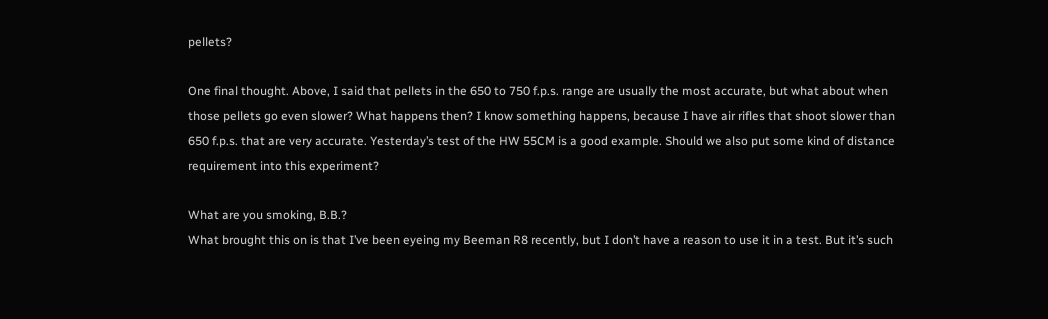pellets?

One final thought. Above, I said that pellets in the 650 to 750 f.p.s. range are usually the most accurate, but what about when those pellets go even slower? What happens then? I know something happens, because I have air rifles that shoot slower than 650 f.p.s. that are very accurate. Yesterday’s test of the HW 55CM is a good example. Should we also put some kind of distance requirement into this experiment?

What are you smoking, B.B.?
What brought this on is that I’ve been eyeing my Beeman R8 recently, but I don’t have a reason to use it in a test. But it’s such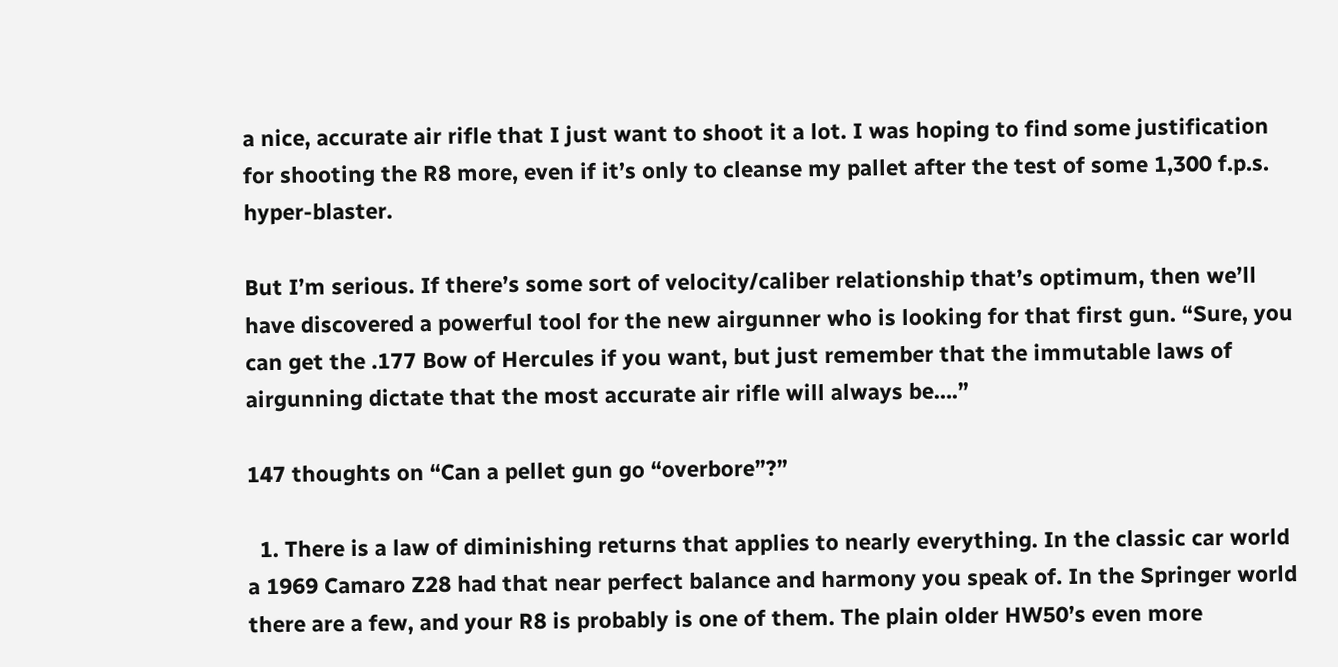a nice, accurate air rifle that I just want to shoot it a lot. I was hoping to find some justification for shooting the R8 more, even if it’s only to cleanse my pallet after the test of some 1,300 f.p.s. hyper-blaster.

But I’m serious. If there’s some sort of velocity/caliber relationship that’s optimum, then we’ll have discovered a powerful tool for the new airgunner who is looking for that first gun. “Sure, you can get the .177 Bow of Hercules if you want, but just remember that the immutable laws of airgunning dictate that the most accurate air rifle will always be….”

147 thoughts on “Can a pellet gun go “overbore”?”

  1. There is a law of diminishing returns that applies to nearly everything. In the classic car world a 1969 Camaro Z28 had that near perfect balance and harmony you speak of. In the Springer world there are a few, and your R8 is probably is one of them. The plain older HW50’s even more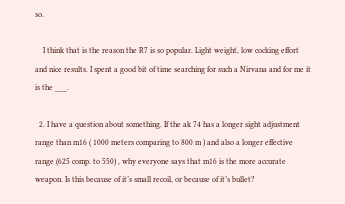so.

    I think that is the reason the R7 is so popular. Light weight, low cocking effort and nice results. I spent a good bit of time searching for such a Nirvana and for me it is the ___.

  2. I have a question about something. If the ak 74 has a longer sight adjustment range than m16 ( 1000 meters comparing to 800 m ) and also a longer effective range (625 comp. to 550) , why everyone says that m16 is the more accurate weapon. Is this because of it’s small recoil, or because of it’s bullet?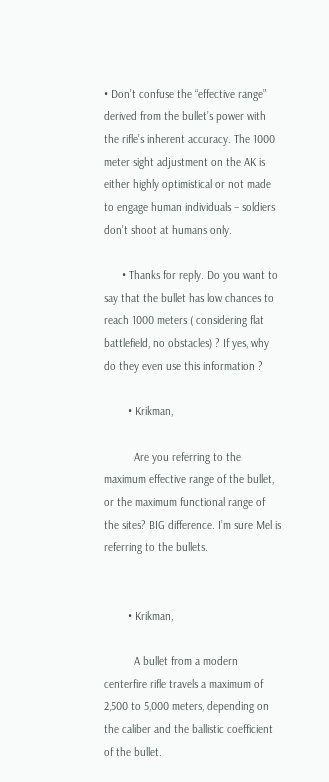• Don’t confuse the “effective range” derived from the bullet’s power with the rifle’s inherent accuracy. The 1000 meter sight adjustment on the AK is either highly optimistical or not made to engage human individuals – soldiers don’t shoot at humans only.

      • Thanks for reply. Do you want to say that the bullet has low chances to reach 1000 meters ( considering flat battlefield, no obstacles) ? If yes, why do they even use this information ?

        • Krikman,

          Are you referring to the maximum effective range of the bullet, or the maximum functional range of the sites? BIG difference. I’m sure Mel is referring to the bullets.


        • Krikman,

          A bullet from a modern centerfire rifle travels a maximum of 2,500 to 5,000 meters, depending on the caliber and the ballistic coefficient of the bullet.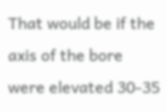That would be if the axis of the bore were elevated 30-35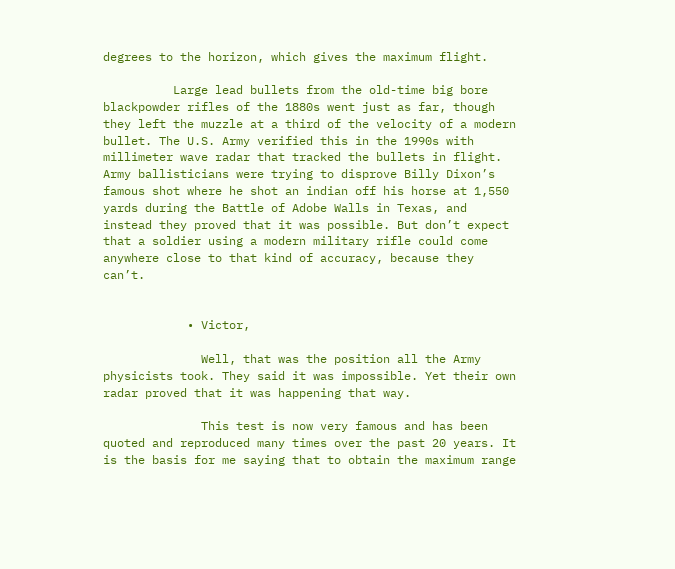degrees to the horizon, which gives the maximum flight.

          Large lead bullets from the old-time big bore blackpowder rifles of the 1880s went just as far, though they left the muzzle at a third of the velocity of a modern bullet. The U.S. Army verified this in the 1990s with millimeter wave radar that tracked the bullets in flight. Army ballisticians were trying to disprove Billy Dixon’s famous shot where he shot an indian off his horse at 1,550 yards during the Battle of Adobe Walls in Texas, and instead they proved that it was possible. But don’t expect that a soldier using a modern military rifle could come anywhere close to that kind of accuracy, because they can’t.


            • Victor,

              Well, that was the position all the Army physicists took. They said it was impossible. Yet their own radar proved that it was happening that way.

              This test is now very famous and has been quoted and reproduced many times over the past 20 years. It is the basis for me saying that to obtain the maximum range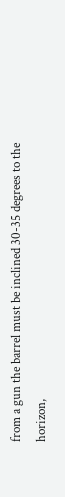from a gun the barrel must be inclined 30-35 degrees to the horizon,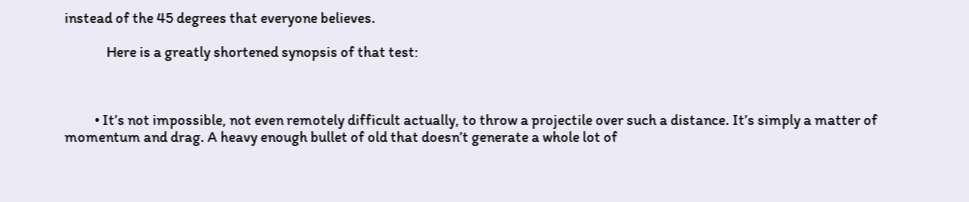instead of the 45 degrees that everyone believes.

              Here is a greatly shortened synopsis of that test:



          • It’s not impossible, not even remotely difficult actually, to throw a projectile over such a distance. It’s simply a matter of momentum and drag. A heavy enough bullet of old that doesn’t generate a whole lot of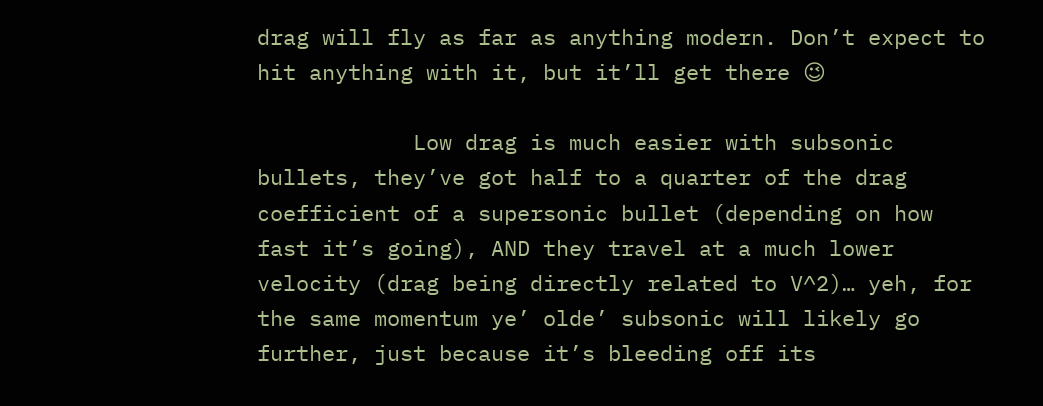drag will fly as far as anything modern. Don’t expect to hit anything with it, but it’ll get there 😉

            Low drag is much easier with subsonic bullets, they’ve got half to a quarter of the drag coefficient of a supersonic bullet (depending on how fast it’s going), AND they travel at a much lower velocity (drag being directly related to V^2)… yeh, for the same momentum ye’ olde’ subsonic will likely go further, just because it’s bleeding off its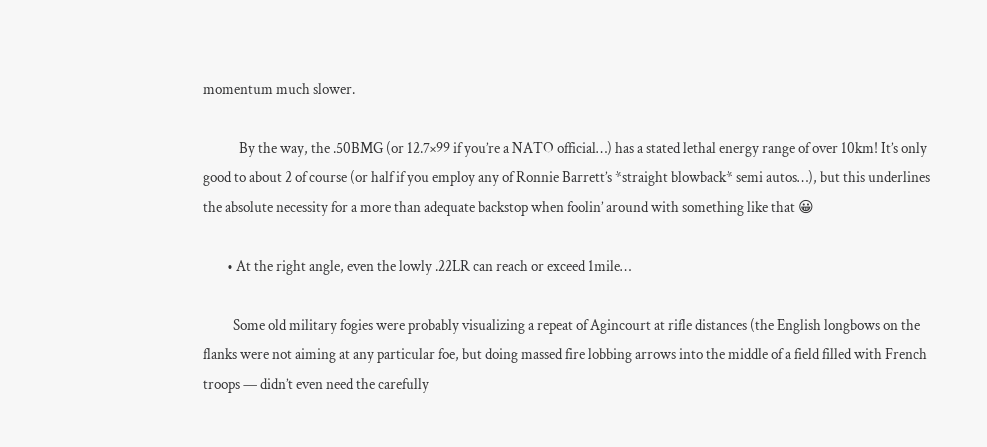momentum much slower.

            By the way, the .50BMG (or 12.7×99 if you’re a NATO official…) has a stated lethal energy range of over 10km! It’s only good to about 2 of course (or half if you employ any of Ronnie Barrett’s *straight blowback* semi autos…), but this underlines the absolute necessity for a more than adequate backstop when foolin’ around with something like that 😀

        • At the right angle, even the lowly .22LR can reach or exceed 1mile…

          Some old military fogies were probably visualizing a repeat of Agincourt at rifle distances (the English longbows on the flanks were not aiming at any particular foe, but doing massed fire lobbing arrows into the middle of a field filled with French troops — didn’t even need the carefully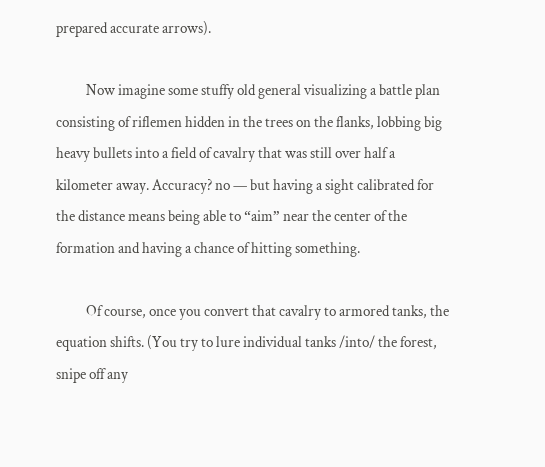prepared accurate arrows).

          Now imagine some stuffy old general visualizing a battle plan consisting of riflemen hidden in the trees on the flanks, lobbing big heavy bullets into a field of cavalry that was still over half a kilometer away. Accuracy? no — but having a sight calibrated for the distance means being able to “aim” near the center of the formation and having a chance of hitting something.

          Of course, once you convert that cavalry to armored tanks, the equation shifts. (You try to lure individual tanks /into/ the forest, snipe off any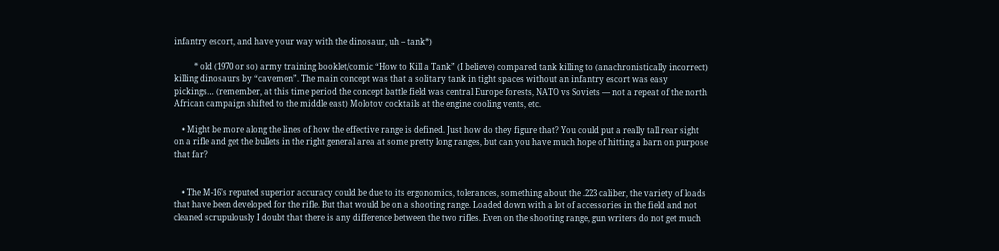infantry escort, and have your way with the dinosaur, uh – tank*)

          * old (1970 or so) army training booklet/comic “How to Kill a Tank” (I believe) compared tank killing to (anachronistically incorrect) killing dinosaurs by “cavemen”. The main concept was that a solitary tank in tight spaces without an infantry escort was easy pickings… (remember, at this time period the concept battle field was central Europe forests, NATO vs Soviets — not a repeat of the north African campaign shifted to the middle east) Molotov cocktails at the engine cooling vents, etc.

    • Might be more along the lines of how the effective range is defined. Just how do they figure that? You could put a really tall rear sight on a rifle and get the bullets in the right general area at some pretty long ranges, but can you have much hope of hitting a barn on purpose that far?


    • The M-16’s reputed superior accuracy could be due to its ergonomics, tolerances, something about the .223 caliber, the variety of loads that have been developed for the rifle. But that would be on a shooting range. Loaded down with a lot of accessories in the field and not cleaned scrupulously I doubt that there is any difference between the two rifles. Even on the shooting range, gun writers do not get much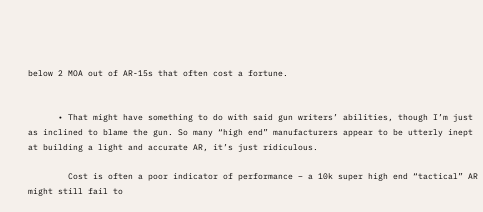below 2 MOA out of AR-15s that often cost a fortune.


      • That might have something to do with said gun writers’ abilities, though I’m just as inclined to blame the gun. So many “high end” manufacturers appear to be utterly inept at building a light and accurate AR, it’s just ridiculous.

        Cost is often a poor indicator of performance – a 10k super high end “tactical” AR might still fail to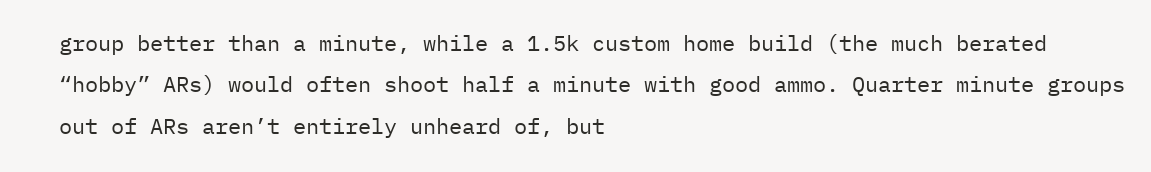group better than a minute, while a 1.5k custom home build (the much berated “hobby” ARs) would often shoot half a minute with good ammo. Quarter minute groups out of ARs aren’t entirely unheard of, but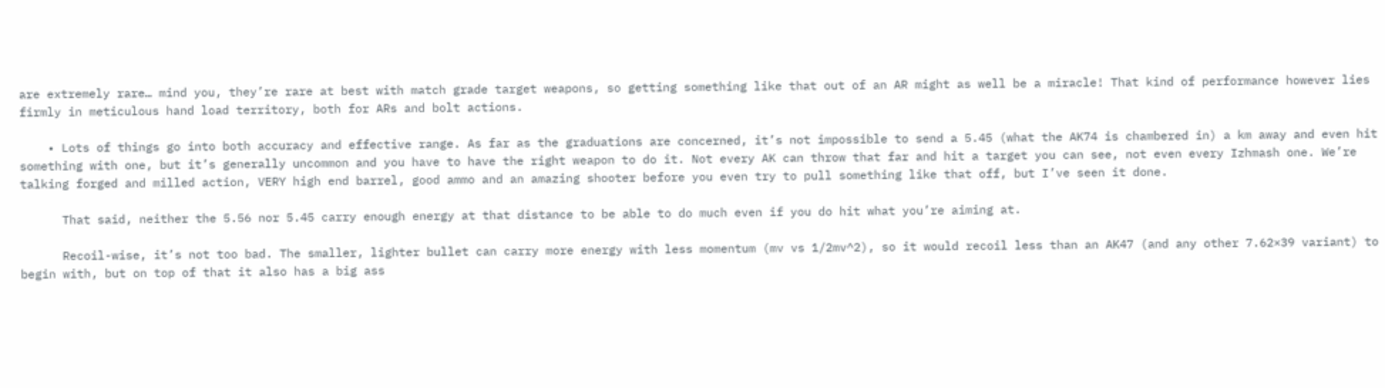are extremely rare… mind you, they’re rare at best with match grade target weapons, so getting something like that out of an AR might as well be a miracle! That kind of performance however lies firmly in meticulous hand load territory, both for ARs and bolt actions.

    • Lots of things go into both accuracy and effective range. As far as the graduations are concerned, it’s not impossible to send a 5.45 (what the AK74 is chambered in) a km away and even hit something with one, but it’s generally uncommon and you have to have the right weapon to do it. Not every AK can throw that far and hit a target you can see, not even every Izhmash one. We’re talking forged and milled action, VERY high end barrel, good ammo and an amazing shooter before you even try to pull something like that off, but I’ve seen it done.

      That said, neither the 5.56 nor 5.45 carry enough energy at that distance to be able to do much even if you do hit what you’re aiming at.

      Recoil-wise, it’s not too bad. The smaller, lighter bullet can carry more energy with less momentum (mv vs 1/2mv^2), so it would recoil less than an AK47 (and any other 7.62×39 variant) to begin with, but on top of that it also has a big ass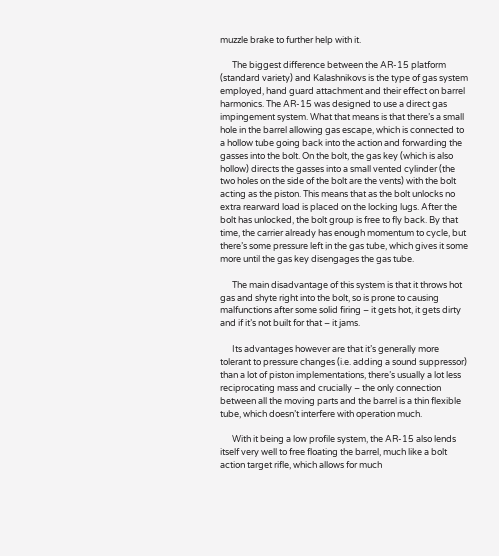muzzle brake to further help with it.

      The biggest difference between the AR-15 platform (standard variety) and Kalashnikovs is the type of gas system employed, hand guard attachment and their effect on barrel harmonics. The AR-15 was designed to use a direct gas impingement system. What that means is that there’s a small hole in the barrel allowing gas escape, which is connected to a hollow tube going back into the action and forwarding the gasses into the bolt. On the bolt, the gas key (which is also hollow) directs the gasses into a small vented cylinder (the two holes on the side of the bolt are the vents) with the bolt acting as the piston. This means that as the bolt unlocks no extra rearward load is placed on the locking lugs. After the bolt has unlocked, the bolt group is free to fly back. By that time, the carrier already has enough momentum to cycle, but there’s some pressure left in the gas tube, which gives it some more until the gas key disengages the gas tube.

      The main disadvantage of this system is that it throws hot gas and shyte right into the bolt, so is prone to causing malfunctions after some solid firing – it gets hot, it gets dirty and if it’s not built for that – it jams.

      Its advantages however are that it’s generally more tolerant to pressure changes (i.e. adding a sound suppressor) than a lot of piston implementations, there’s usually a lot less reciprocating mass and crucially – the only connection between all the moving parts and the barrel is a thin flexible tube, which doesn’t interfere with operation much.

      With it being a low profile system, the AR-15 also lends itself very well to free floating the barrel, much like a bolt action target rifle, which allows for much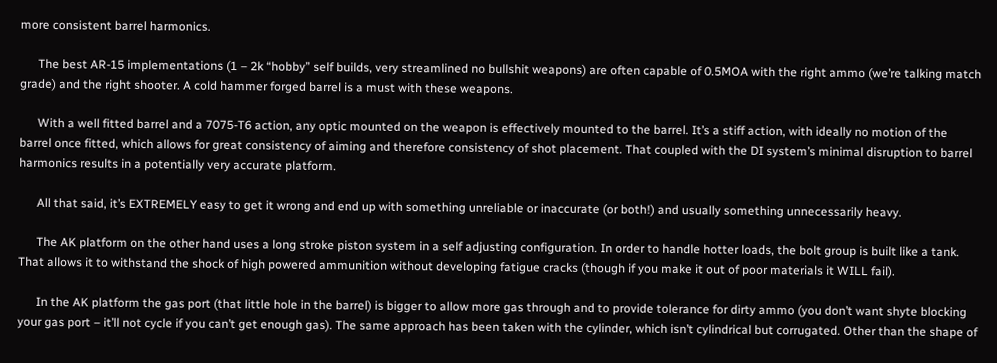more consistent barrel harmonics.

      The best AR-15 implementations (1 – 2k “hobby” self builds, very streamlined no bullshit weapons) are often capable of 0.5MOA with the right ammo (we’re talking match grade) and the right shooter. A cold hammer forged barrel is a must with these weapons.

      With a well fitted barrel and a 7075-T6 action, any optic mounted on the weapon is effectively mounted to the barrel. It’s a stiff action, with ideally no motion of the barrel once fitted, which allows for great consistency of aiming and therefore consistency of shot placement. That coupled with the DI system’s minimal disruption to barrel harmonics results in a potentially very accurate platform.

      All that said, it’s EXTREMELY easy to get it wrong and end up with something unreliable or inaccurate (or both!) and usually something unnecessarily heavy.

      The AK platform on the other hand uses a long stroke piston system in a self adjusting configuration. In order to handle hotter loads, the bolt group is built like a tank. That allows it to withstand the shock of high powered ammunition without developing fatigue cracks (though if you make it out of poor materials it WILL fail).

      In the AK platform the gas port (that little hole in the barrel) is bigger to allow more gas through and to provide tolerance for dirty ammo (you don’t want shyte blocking your gas port – it’ll not cycle if you can’t get enough gas). The same approach has been taken with the cylinder, which isn’t cylindrical but corrugated. Other than the shape of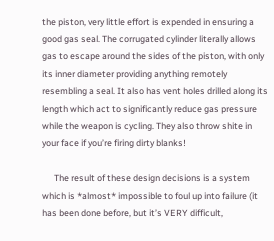the piston, very little effort is expended in ensuring a good gas seal. The corrugated cylinder literally allows gas to escape around the sides of the piston, with only its inner diameter providing anything remotely resembling a seal. It also has vent holes drilled along its length which act to significantly reduce gas pressure while the weapon is cycling. They also throw shite in your face if you’re firing dirty blanks!

      The result of these design decisions is a system which is *almost* impossible to foul up into failure (it has been done before, but it’s VERY difficult,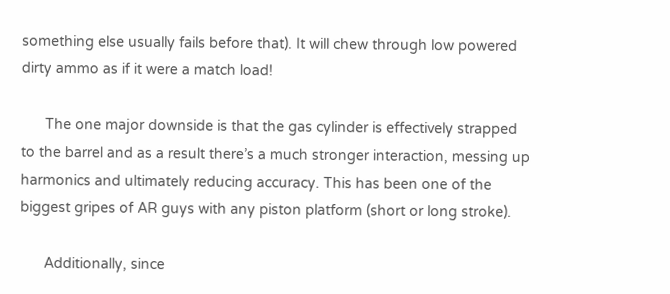something else usually fails before that). It will chew through low powered dirty ammo as if it were a match load!

      The one major downside is that the gas cylinder is effectively strapped to the barrel and as a result there’s a much stronger interaction, messing up harmonics and ultimately reducing accuracy. This has been one of the biggest gripes of AR guys with any piston platform (short or long stroke).

      Additionally, since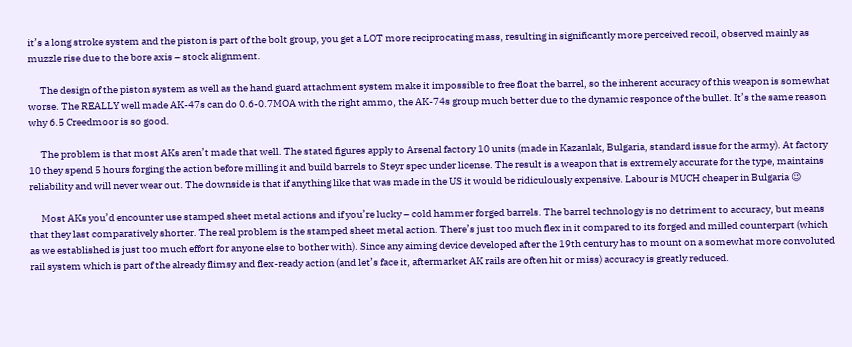it’s a long stroke system and the piston is part of the bolt group, you get a LOT more reciprocating mass, resulting in significantly more perceived recoil, observed mainly as muzzle rise due to the bore axis – stock alignment.

      The design of the piston system as well as the hand guard attachment system make it impossible to free float the barrel, so the inherent accuracy of this weapon is somewhat worse. The REALLY well made AK-47s can do 0.6-0.7MOA with the right ammo, the AK-74s group much better due to the dynamic responce of the bullet. It’s the same reason why 6.5 Creedmoor is so good.

      The problem is that most AKs aren’t made that well. The stated figures apply to Arsenal factory 10 units (made in Kazanlak, Bulgaria, standard issue for the army). At factory 10 they spend 5 hours forging the action before milling it and build barrels to Steyr spec under license. The result is a weapon that is extremely accurate for the type, maintains reliability and will never wear out. The downside is that if anything like that was made in the US it would be ridiculously expensive. Labour is MUCH cheaper in Bulgaria 😉

      Most AKs you’d encounter use stamped sheet metal actions and if you’re lucky – cold hammer forged barrels. The barrel technology is no detriment to accuracy, but means that they last comparatively shorter. The real problem is the stamped sheet metal action. There’s just too much flex in it compared to its forged and milled counterpart (which as we established is just too much effort for anyone else to bother with). Since any aiming device developed after the 19th century has to mount on a somewhat more convoluted rail system which is part of the already flimsy and flex-ready action (and let’s face it, aftermarket AK rails are often hit or miss) accuracy is greatly reduced.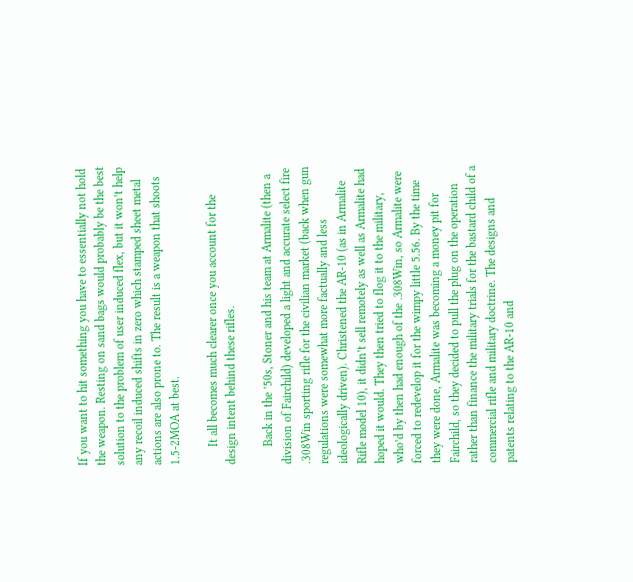If you want to hit something you have to essentially not hold the weapon. Resting on sand bags would probably be the best solution to the problem of user induced flex, but it won’t help any recoil induced shifts in zero which stamped sheet metal actions are also prone to. The result is a weapon that shoots 1.5-2MOA at best.

      It all becomes much clearer once you account for the design intent behind these rifles.

      Back in the ’50s, Stoner and his team at Armalite (then a division of Fairchild) developed a light and accurate select fire .308Win sporting rifle for the civilian market (back when gun regulations were somewhat more factually and less ideologically driven). Christened the AR-10 (as in Armalite Rifle model 10), it didn’t sell remotely as well as Armalite had hoped it would. They then tried to flog it to the military, who’d by then had enough of the .308Win, so Armalite were forced to redevelop it for the wimpy little 5.56. By the time they were done, Armalite was becoming a money pit for Fairchild, so they decided to pull the plug on the operation rather than finance the military trials for the bastard child of a commercial rifle and military doctrine. The designs and patents relating to the AR-10 and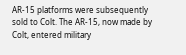AR-15 platforms were subsequently sold to Colt. The AR-15, now made by Colt, entered military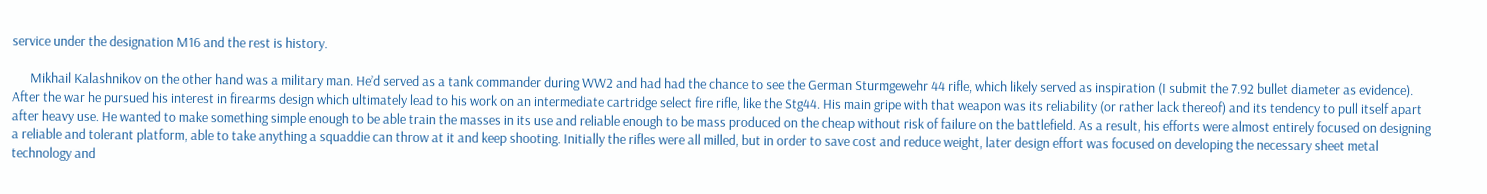service under the designation M16 and the rest is history.

      Mikhail Kalashnikov on the other hand was a military man. He’d served as a tank commander during WW2 and had had the chance to see the German Sturmgewehr 44 rifle, which likely served as inspiration (I submit the 7.92 bullet diameter as evidence). After the war he pursued his interest in firearms design which ultimately lead to his work on an intermediate cartridge select fire rifle, like the Stg44. His main gripe with that weapon was its reliability (or rather lack thereof) and its tendency to pull itself apart after heavy use. He wanted to make something simple enough to be able train the masses in its use and reliable enough to be mass produced on the cheap without risk of failure on the battlefield. As a result, his efforts were almost entirely focused on designing a reliable and tolerant platform, able to take anything a squaddie can throw at it and keep shooting. Initially the rifles were all milled, but in order to save cost and reduce weight, later design effort was focused on developing the necessary sheet metal technology and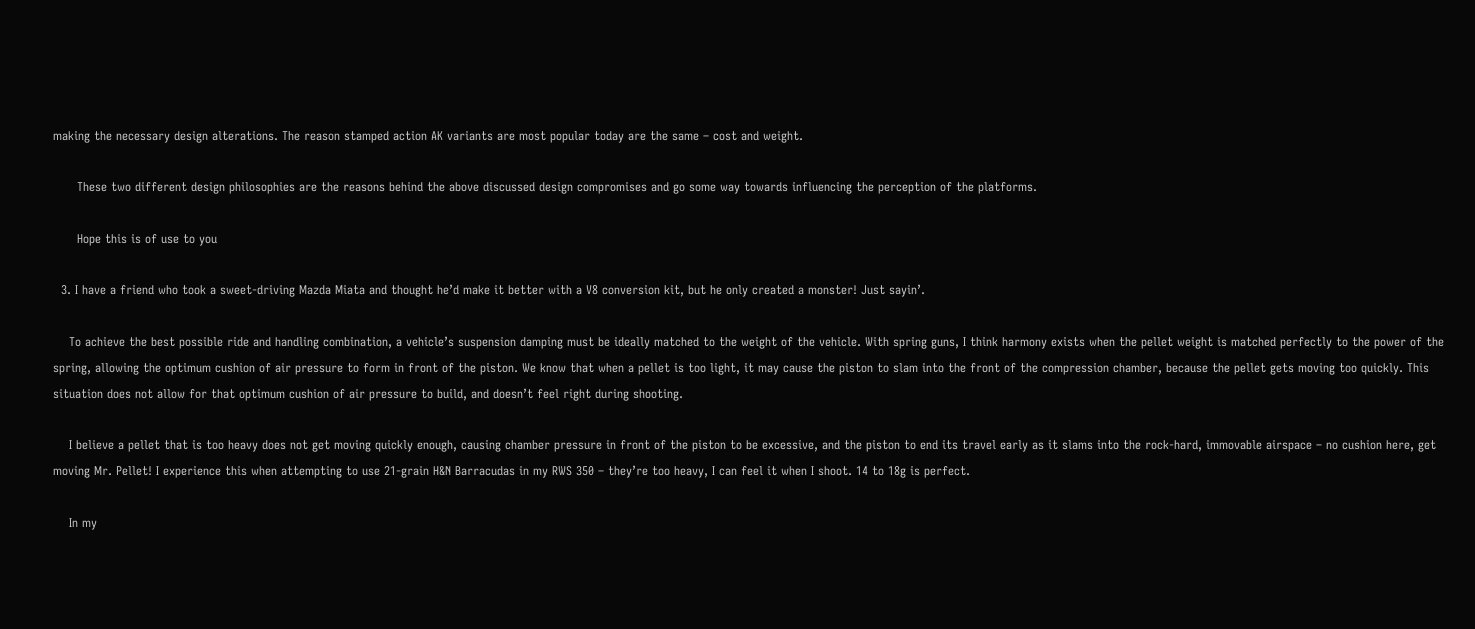making the necessary design alterations. The reason stamped action AK variants are most popular today are the same – cost and weight.

      These two different design philosophies are the reasons behind the above discussed design compromises and go some way towards influencing the perception of the platforms.

      Hope this is of use to you

  3. I have a friend who took a sweet-driving Mazda Miata and thought he’d make it better with a V8 conversion kit, but he only created a monster! Just sayin’.

    To achieve the best possible ride and handling combination, a vehicle’s suspension damping must be ideally matched to the weight of the vehicle. With spring guns, I think harmony exists when the pellet weight is matched perfectly to the power of the spring, allowing the optimum cushion of air pressure to form in front of the piston. We know that when a pellet is too light, it may cause the piston to slam into the front of the compression chamber, because the pellet gets moving too quickly. This situation does not allow for that optimum cushion of air pressure to build, and doesn’t feel right during shooting.

    I believe a pellet that is too heavy does not get moving quickly enough, causing chamber pressure in front of the piston to be excessive, and the piston to end its travel early as it slams into the rock-hard, immovable airspace – no cushion here, get moving Mr. Pellet! I experience this when attempting to use 21-grain H&N Barracudas in my RWS 350 – they’re too heavy, I can feel it when I shoot. 14 to 18g is perfect.

    In my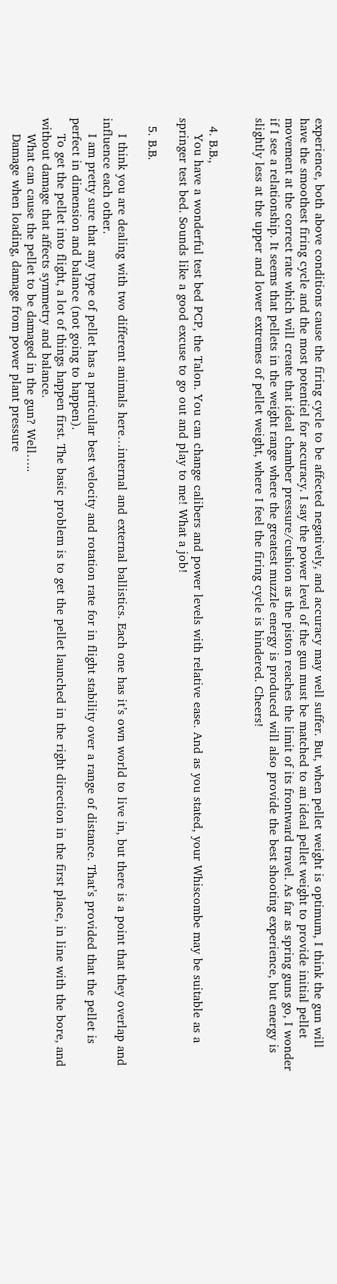experience, both above conditions cause the firing cycle to be affected negatively, and accuracy may well suffer. But, when pellet weight is optimum, I think the gun will have the smoothest firing cycle and the most potentiel for accuracy. I say the power level of the gun must be matched to an ideal pellet weight to provide initial pellet movement at the correct rate which will create that ideal chamber pressure/cushion as the piston reaches the limit of its frontward travel. As far as spring guns go, I wonder if I see a relationship. It seems that pellets in the weight range where the greatest muzzle energy is produced will also provide the best shooting experience, but energy is slightly less at the upper and lower extremes of pellet weight, where I feel the firing cycle is hindered. Cheers!


  4. B.B.,
    You have a wonderful test bed PCP, the Talon. You can change calibers and power levels with relative ease. And as you stated, your Whiscombe may be suitable as a springer test bed. Sounds like a good excuse to go out and play to me! What a job!

  5. B.B.

    I think you are dealing with two different animals here…internal and external ballistics. Each one has it’s own world to live in, but there is a point that they overlap and influence each other.
    I am pretty sure that any type of pellet has a particular best velocity and rotation rate for in flight stability over a range of distance. That’s provided that the pellet is perfect in dimension and balance (not going to happen).
    To get the pellet into flight, a lot of things happen first. The basic problem is to get the pellet launched in the right direction in the first place, in line with the bore, and without damage that affects symmetry and balance.
    What can cause the pellet to be damaged in the gun? Well…..
    Damage when loading, damage from power plant pressure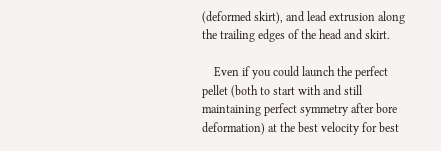(deformed skirt), and lead extrusion along the trailing edges of the head and skirt.

    Even if you could launch the perfect pellet (both to start with and still maintaining perfect symmetry after bore deformation) at the best velocity for best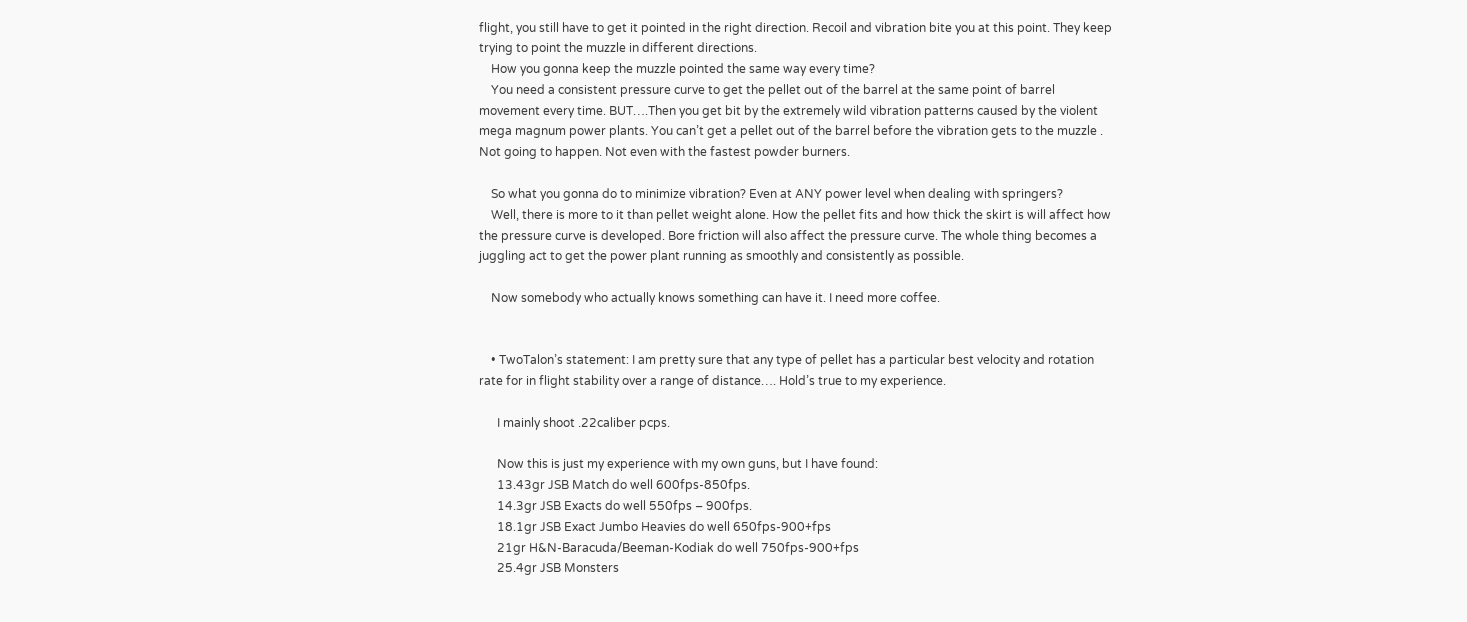flight, you still have to get it pointed in the right direction. Recoil and vibration bite you at this point. They keep trying to point the muzzle in different directions.
    How you gonna keep the muzzle pointed the same way every time?
    You need a consistent pressure curve to get the pellet out of the barrel at the same point of barrel movement every time. BUT….Then you get bit by the extremely wild vibration patterns caused by the violent mega magnum power plants. You can’t get a pellet out of the barrel before the vibration gets to the muzzle . Not going to happen. Not even with the fastest powder burners.

    So what you gonna do to minimize vibration? Even at ANY power level when dealing with springers?
    Well, there is more to it than pellet weight alone. How the pellet fits and how thick the skirt is will affect how the pressure curve is developed. Bore friction will also affect the pressure curve. The whole thing becomes a juggling act to get the power plant running as smoothly and consistently as possible.

    Now somebody who actually knows something can have it. I need more coffee.


    • TwoTalon’s statement: I am pretty sure that any type of pellet has a particular best velocity and rotation rate for in flight stability over a range of distance…. Hold’s true to my experience.

      I mainly shoot .22caliber pcps.

      Now this is just my experience with my own guns, but I have found:
      13.43gr JSB Match do well 600fps-850fps.
      14.3gr JSB Exacts do well 550fps – 900fps.
      18.1gr JSB Exact Jumbo Heavies do well 650fps-900+fps
      21gr H&N-Baracuda/Beeman-Kodiak do well 750fps-900+fps
      25.4gr JSB Monsters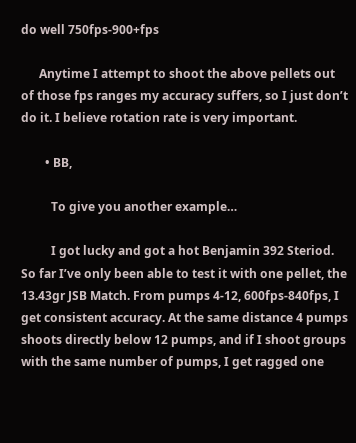do well 750fps-900+fps

      Anytime I attempt to shoot the above pellets out of those fps ranges my accuracy suffers, so I just don’t do it. I believe rotation rate is very important.

        • BB,

          To give you another example…

          I got lucky and got a hot Benjamin 392 Steriod. So far I’ve only been able to test it with one pellet, the 13.43gr JSB Match. From pumps 4-12, 600fps-840fps, I get consistent accuracy. At the same distance 4 pumps shoots directly below 12 pumps, and if I shoot groups with the same number of pumps, I get ragged one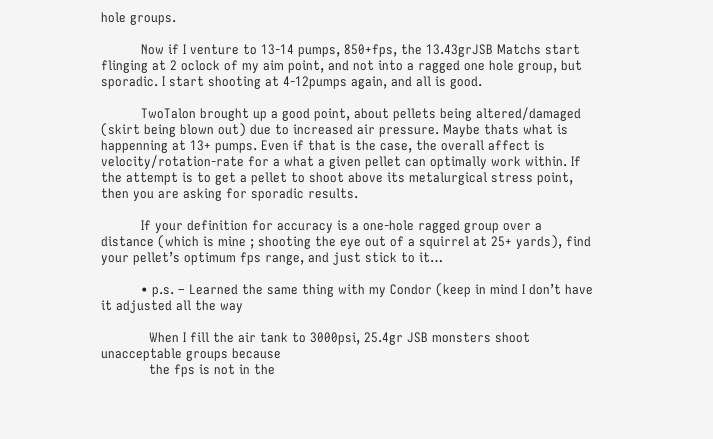hole groups.

          Now if I venture to 13-14 pumps, 850+fps, the 13.43grJSB Matchs start flinging at 2 oclock of my aim point, and not into a ragged one hole group, but sporadic. I start shooting at 4-12pumps again, and all is good.

          TwoTalon brought up a good point, about pellets being altered/damaged (skirt being blown out) due to increased air pressure. Maybe thats what is happenning at 13+ pumps. Even if that is the case, the overall affect is velocity/rotation-rate for a what a given pellet can optimally work within. If the attempt is to get a pellet to shoot above its metalurgical stress point, then you are asking for sporadic results.

          If your definition for accuracy is a one-hole ragged group over a distance (which is mine ; shooting the eye out of a squirrel at 25+ yards), find your pellet’s optimum fps range, and just stick to it…

          • p.s. – Learned the same thing with my Condor (keep in mind I don’t have it adjusted all the way

            When I fill the air tank to 3000psi, 25.4gr JSB monsters shoot unacceptable groups because
            the fps is not in the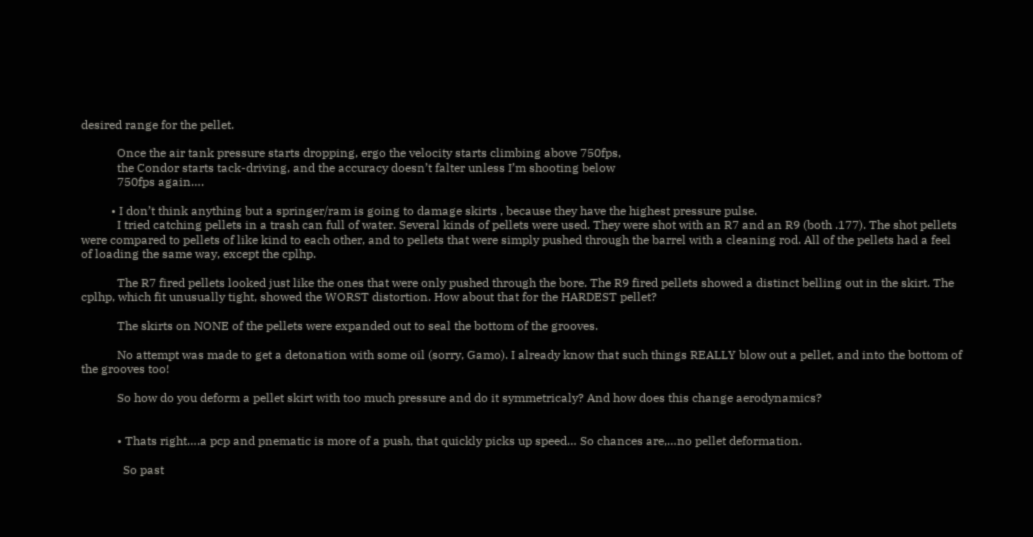desired range for the pellet.

            Once the air tank pressure starts dropping, ergo the velocity starts climbing above 750fps,
            the Condor starts tack-driving, and the accuracy doesn’t falter unless I’m shooting below
            750fps again….

          • I don’t think anything but a springer/ram is going to damage skirts , because they have the highest pressure pulse.
            I tried catching pellets in a trash can full of water. Several kinds of pellets were used. They were shot with an R7 and an R9 (both .177). The shot pellets were compared to pellets of like kind to each other, and to pellets that were simply pushed through the barrel with a cleaning rod. All of the pellets had a feel of loading the same way, except the cplhp.

            The R7 fired pellets looked just like the ones that were only pushed through the bore. The R9 fired pellets showed a distinct belling out in the skirt. The cplhp, which fit unusually tight, showed the WORST distortion. How about that for the HARDEST pellet?

            The skirts on NONE of the pellets were expanded out to seal the bottom of the grooves.

            No attempt was made to get a detonation with some oil (sorry, Gamo). I already know that such things REALLY blow out a pellet, and into the bottom of the grooves too!

            So how do you deform a pellet skirt with too much pressure and do it symmetricaly? And how does this change aerodynamics?


            • Thats right….a pcp and pnematic is more of a push, that quickly picks up speed… So chances are,…no pellet deformation.

              So past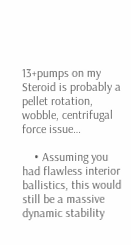13+pumps on my Steroid is probably a pellet rotation, wobble, centrifugal force issue…

    • Assuming you had flawless interior ballistics, this would still be a massive dynamic stability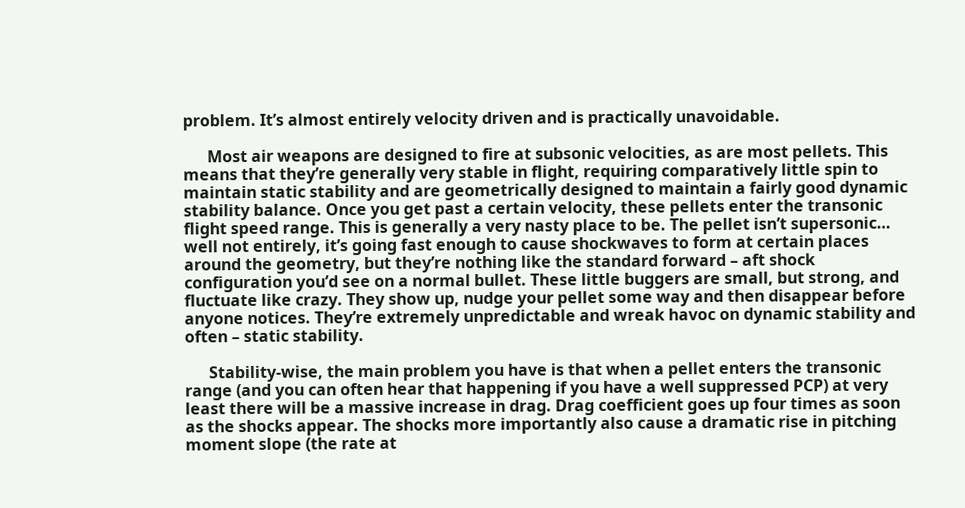problem. It’s almost entirely velocity driven and is practically unavoidable.

      Most air weapons are designed to fire at subsonic velocities, as are most pellets. This means that they’re generally very stable in flight, requiring comparatively little spin to maintain static stability and are geometrically designed to maintain a fairly good dynamic stability balance. Once you get past a certain velocity, these pellets enter the transonic flight speed range. This is generally a very nasty place to be. The pellet isn’t supersonic… well not entirely, it’s going fast enough to cause shockwaves to form at certain places around the geometry, but they’re nothing like the standard forward – aft shock configuration you’d see on a normal bullet. These little buggers are small, but strong, and fluctuate like crazy. They show up, nudge your pellet some way and then disappear before anyone notices. They’re extremely unpredictable and wreak havoc on dynamic stability and often – static stability.

      Stability-wise, the main problem you have is that when a pellet enters the transonic range (and you can often hear that happening if you have a well suppressed PCP) at very least there will be a massive increase in drag. Drag coefficient goes up four times as soon as the shocks appear. The shocks more importantly also cause a dramatic rise in pitching moment slope (the rate at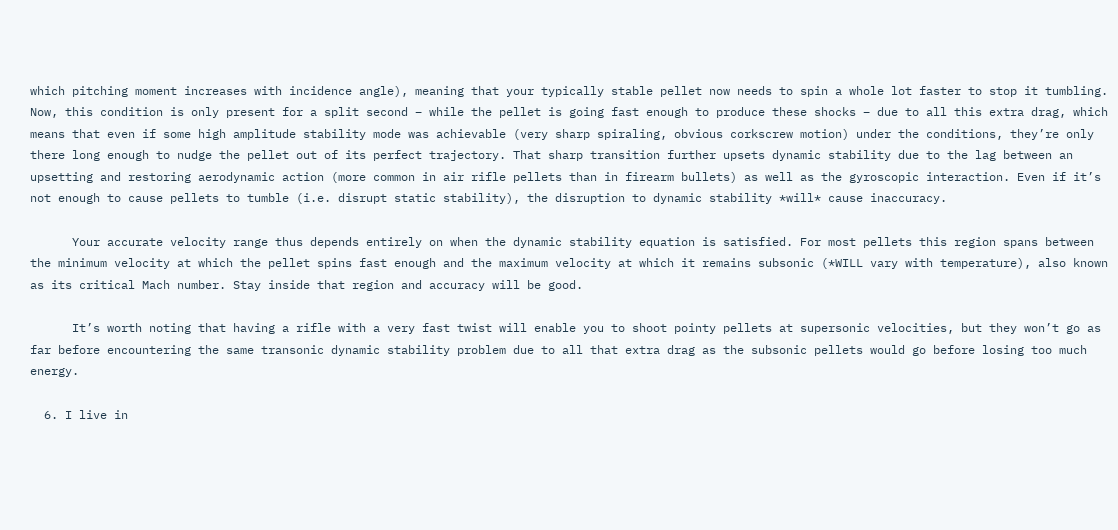which pitching moment increases with incidence angle), meaning that your typically stable pellet now needs to spin a whole lot faster to stop it tumbling. Now, this condition is only present for a split second – while the pellet is going fast enough to produce these shocks – due to all this extra drag, which means that even if some high amplitude stability mode was achievable (very sharp spiraling, obvious corkscrew motion) under the conditions, they’re only there long enough to nudge the pellet out of its perfect trajectory. That sharp transition further upsets dynamic stability due to the lag between an upsetting and restoring aerodynamic action (more common in air rifle pellets than in firearm bullets) as well as the gyroscopic interaction. Even if it’s not enough to cause pellets to tumble (i.e. disrupt static stability), the disruption to dynamic stability *will* cause inaccuracy.

      Your accurate velocity range thus depends entirely on when the dynamic stability equation is satisfied. For most pellets this region spans between the minimum velocity at which the pellet spins fast enough and the maximum velocity at which it remains subsonic (*WILL vary with temperature), also known as its critical Mach number. Stay inside that region and accuracy will be good.

      It’s worth noting that having a rifle with a very fast twist will enable you to shoot pointy pellets at supersonic velocities, but they won’t go as far before encountering the same transonic dynamic stability problem due to all that extra drag as the subsonic pellets would go before losing too much energy.

  6. I live in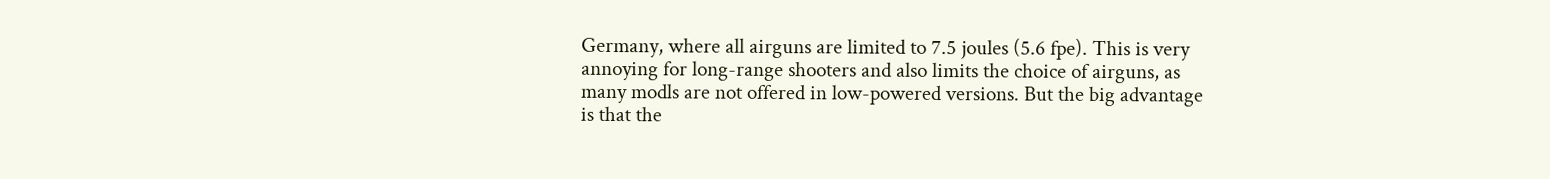Germany, where all airguns are limited to 7.5 joules (5.6 fpe). This is very annoying for long-range shooters and also limits the choice of airguns, as many modls are not offered in low-powered versions. But the big advantage is that the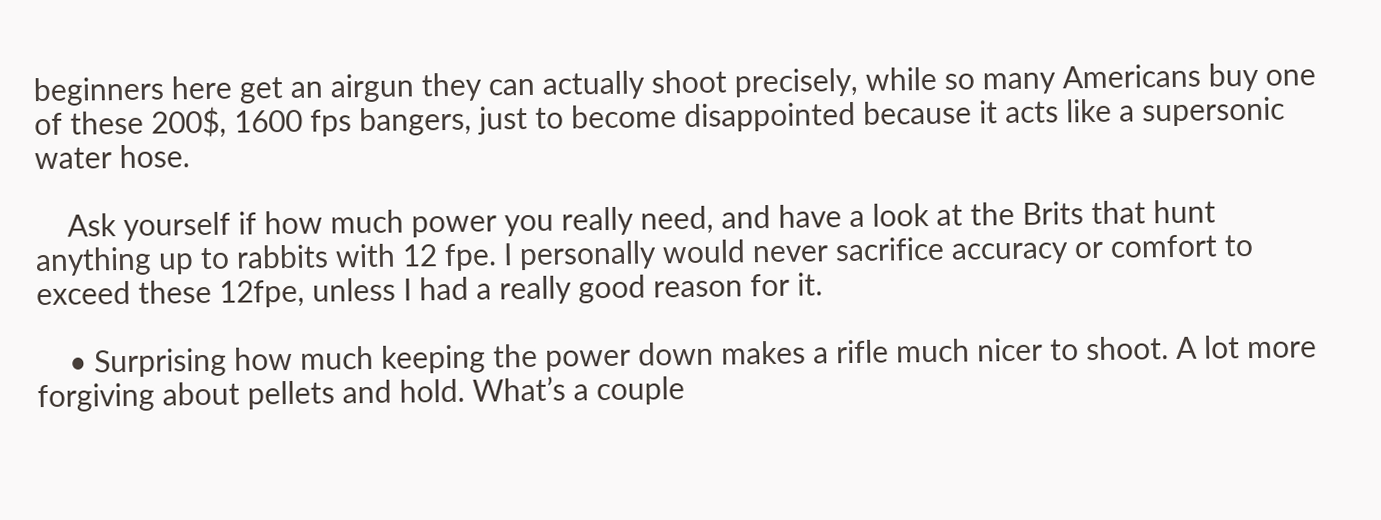beginners here get an airgun they can actually shoot precisely, while so many Americans buy one of these 200$, 1600 fps bangers, just to become disappointed because it acts like a supersonic water hose.

    Ask yourself if how much power you really need, and have a look at the Brits that hunt anything up to rabbits with 12 fpe. I personally would never sacrifice accuracy or comfort to exceed these 12fpe, unless I had a really good reason for it.

    • Surprising how much keeping the power down makes a rifle much nicer to shoot. A lot more forgiving about pellets and hold. What’s a couple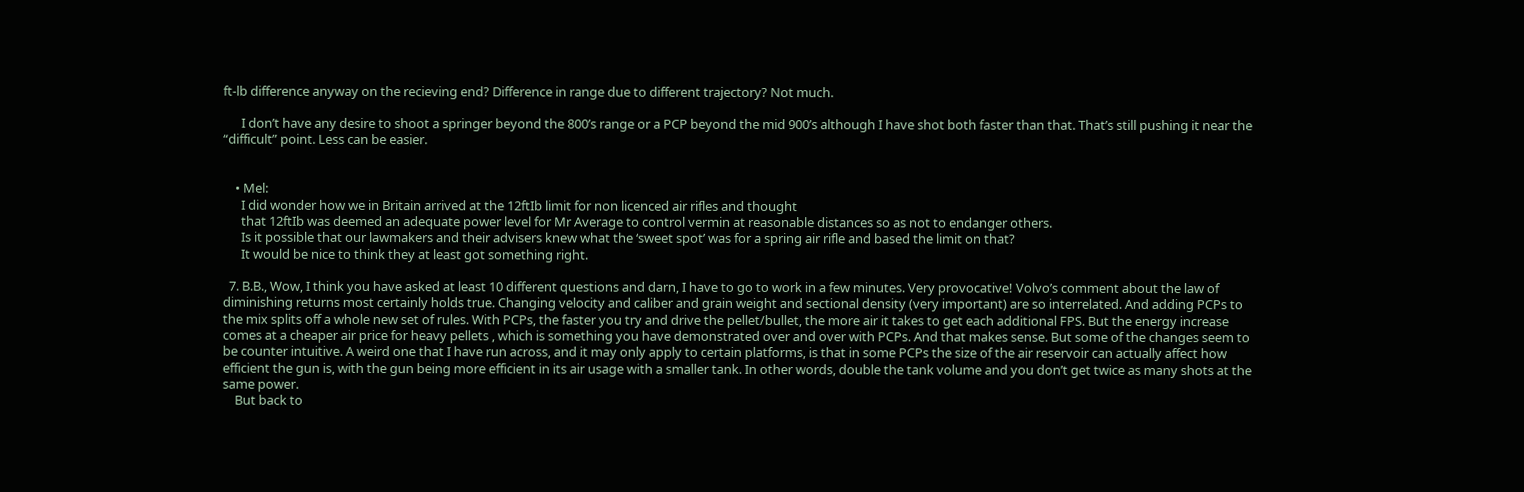ft-lb difference anyway on the recieving end? Difference in range due to different trajectory? Not much.

      I don’t have any desire to shoot a springer beyond the 800’s range or a PCP beyond the mid 900’s although I have shot both faster than that. That’s still pushing it near the “difficult” point. Less can be easier.


    • Mel:
      I did wonder how we in Britain arrived at the 12ftIb limit for non licenced air rifles and thought
      that 12ftIb was deemed an adequate power level for Mr Average to control vermin at reasonable distances so as not to endanger others.
      Is it possible that our lawmakers and their advisers knew what the ‘sweet spot’ was for a spring air rifle and based the limit on that?
      It would be nice to think they at least got something right.

  7. B.B., Wow, I think you have asked at least 10 different questions and darn, I have to go to work in a few minutes. Very provocative! Volvo’s comment about the law of diminishing returns most certainly holds true. Changing velocity and caliber and grain weight and sectional density (very important) are so interrelated. And adding PCPs to the mix splits off a whole new set of rules. With PCPs, the faster you try and drive the pellet/bullet, the more air it takes to get each additional FPS. But the energy increase comes at a cheaper air price for heavy pellets , which is something you have demonstrated over and over with PCPs. And that makes sense. But some of the changes seem to be counter intuitive. A weird one that I have run across, and it may only apply to certain platforms, is that in some PCPs the size of the air reservoir can actually affect how efficient the gun is, with the gun being more efficient in its air usage with a smaller tank. In other words, double the tank volume and you don’t get twice as many shots at the same power.
    But back to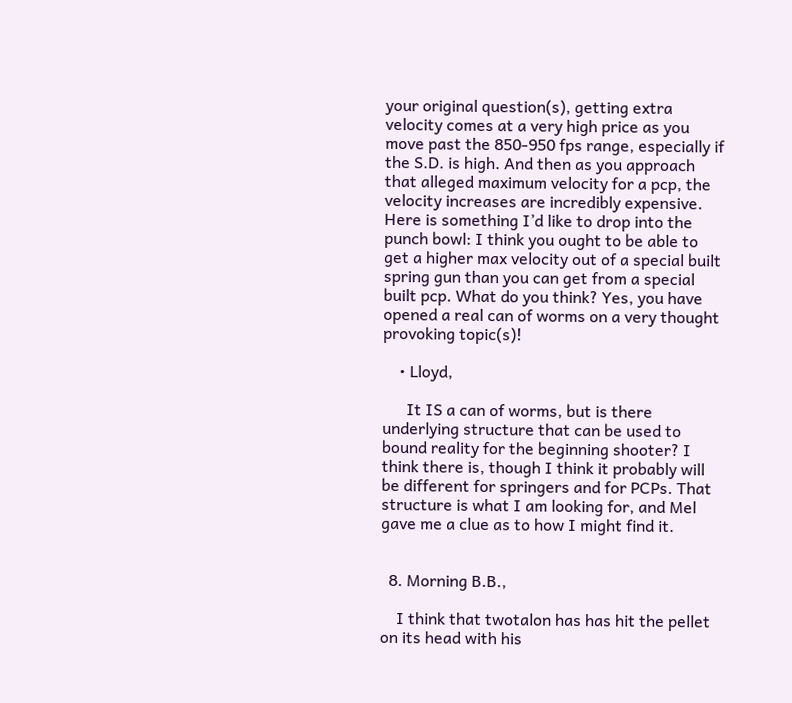your original question(s), getting extra velocity comes at a very high price as you move past the 850-950 fps range, especially if the S.D. is high. And then as you approach that alleged maximum velocity for a pcp, the velocity increases are incredibly expensive. Here is something I’d like to drop into the punch bowl: I think you ought to be able to get a higher max velocity out of a special built spring gun than you can get from a special built pcp. What do you think? Yes, you have opened a real can of worms on a very thought provoking topic(s)!

    • Lloyd,

      It IS a can of worms, but is there underlying structure that can be used to bound reality for the beginning shooter? I think there is, though I think it probably will be different for springers and for PCPs. That structure is what I am looking for, and Mel gave me a clue as to how I might find it.


  8. Morning B.B.,

    I think that twotalon has has hit the pellet on its head with his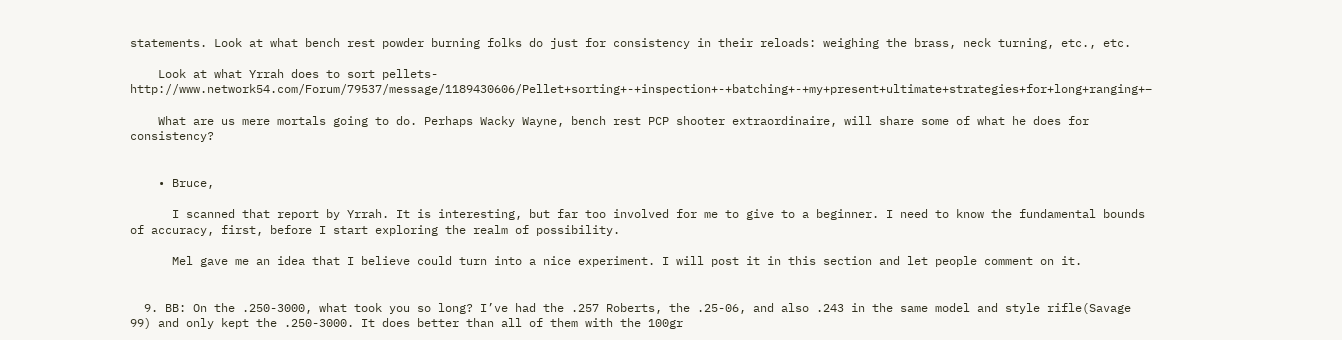statements. Look at what bench rest powder burning folks do just for consistency in their reloads: weighing the brass, neck turning, etc., etc.

    Look at what Yrrah does to sort pellets-http://www.network54.com/Forum/79537/message/1189430606/Pellet+sorting+-+inspection+-+batching+-+my+present+ultimate+strategies+for+long+ranging+–

    What are us mere mortals going to do. Perhaps Wacky Wayne, bench rest PCP shooter extraordinaire, will share some of what he does for consistency?


    • Bruce,

      I scanned that report by Yrrah. It is interesting, but far too involved for me to give to a beginner. I need to know the fundamental bounds of accuracy, first, before I start exploring the realm of possibility.

      Mel gave me an idea that I believe could turn into a nice experiment. I will post it in this section and let people comment on it.


  9. BB: On the .250-3000, what took you so long? I’ve had the .257 Roberts, the .25-06, and also .243 in the same model and style rifle(Savage 99) and only kept the .250-3000. It does better than all of them with the 100gr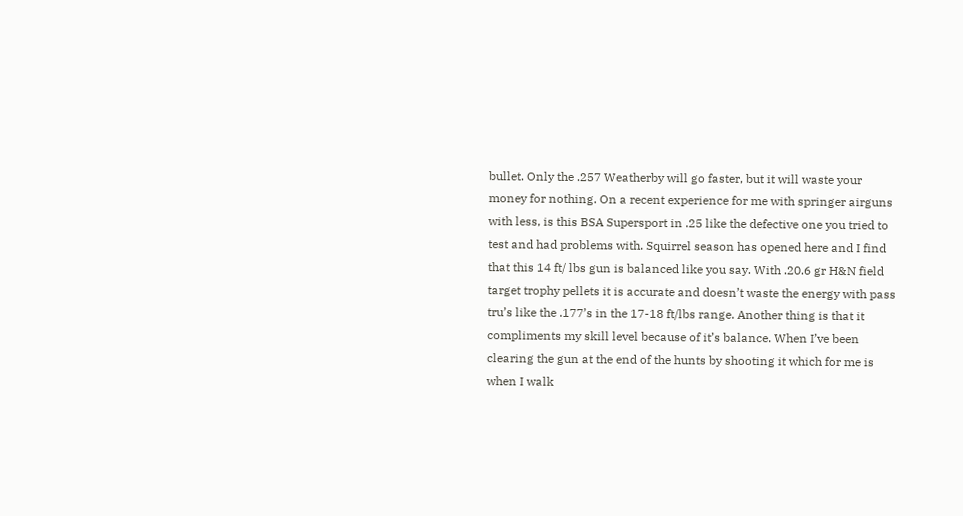bullet. Only the .257 Weatherby will go faster, but it will waste your money for nothing. On a recent experience for me with springer airguns with less, is this BSA Supersport in .25 like the defective one you tried to test and had problems with. Squirrel season has opened here and I find that this 14 ft/ lbs gun is balanced like you say. With .20.6 gr H&N field target trophy pellets it is accurate and doesn’t waste the energy with pass tru’s like the .177’s in the 17-18 ft/lbs range. Another thing is that it compliments my skill level because of it’s balance. When I’ve been clearing the gun at the end of the hunts by shooting it which for me is when I walk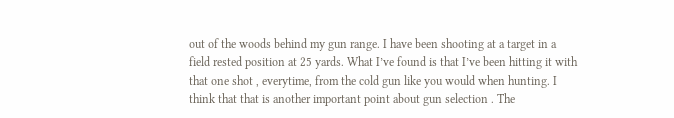out of the woods behind my gun range. I have been shooting at a target in a field rested position at 25 yards. What I’ve found is that I’ve been hitting it with that one shot , everytime, from the cold gun like you would when hunting. I think that that is another important point about gun selection . The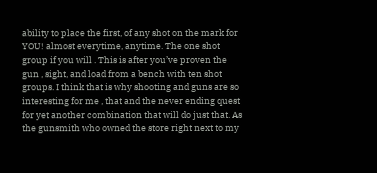ability to place the first, of any shot on the mark for YOU! almost everytime, anytime. The one shot group if you will . This is after you’ve proven the gun , sight, and load from a bench with ten shot groups. I think that is why shooting and guns are so interesting for me , that and the never ending quest for yet another combination that will do just that. As the gunsmith who owned the store right next to my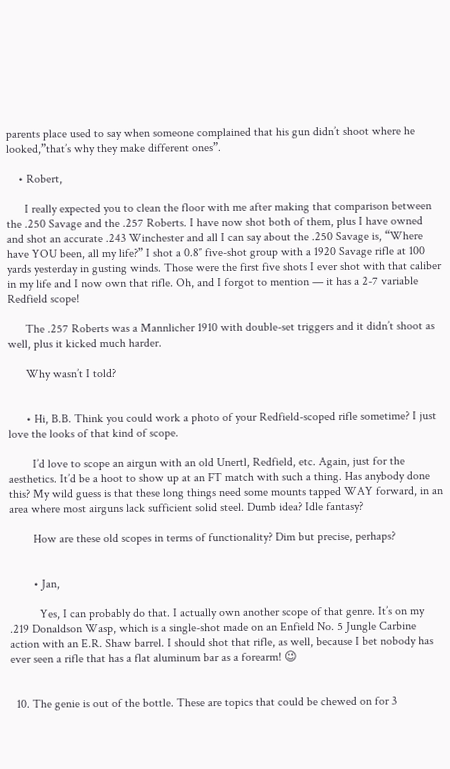parents place used to say when someone complained that his gun didn’t shoot where he looked,”that’s why they make different ones”.

    • Robert,

      I really expected you to clean the floor with me after making that comparison between the .250 Savage and the .257 Roberts. I have now shot both of them, plus I have owned and shot an accurate .243 Winchester and all I can say about the .250 Savage is, “Where have YOU been, all my life?” I shot a 0.8″ five-shot group with a 1920 Savage rifle at 100 yards yesterday in gusting winds. Those were the first five shots I ever shot with that caliber in my life and I now own that rifle. Oh, and I forgot to mention — it has a 2-7 variable Redfield scope!

      The .257 Roberts was a Mannlicher 1910 with double-set triggers and it didn’t shoot as well, plus it kicked much harder.

      Why wasn’t I told?


      • Hi, B.B. Think you could work a photo of your Redfield-scoped rifle sometime? I just love the looks of that kind of scope.

        I’d love to scope an airgun with an old Unertl, Redfield, etc. Again, just for the aesthetics. It’d be a hoot to show up at an FT match with such a thing. Has anybody done this? My wild guess is that these long things need some mounts tapped WAY forward, in an area where most airguns lack sufficient solid steel. Dumb idea? Idle fantasy?

        How are these old scopes in terms of functionality? Dim but precise, perhaps?


        • Jan,

          Yes, I can probably do that. I actually own another scope of that genre. It’s on my .219 Donaldson Wasp, which is a single-shot made on an Enfield No. 5 Jungle Carbine action with an E.R. Shaw barrel. I should shot that rifle, as well, because I bet nobody has ever seen a rifle that has a flat aluminum bar as a forearm! 😉


  10. The genie is out of the bottle. These are topics that could be chewed on for 3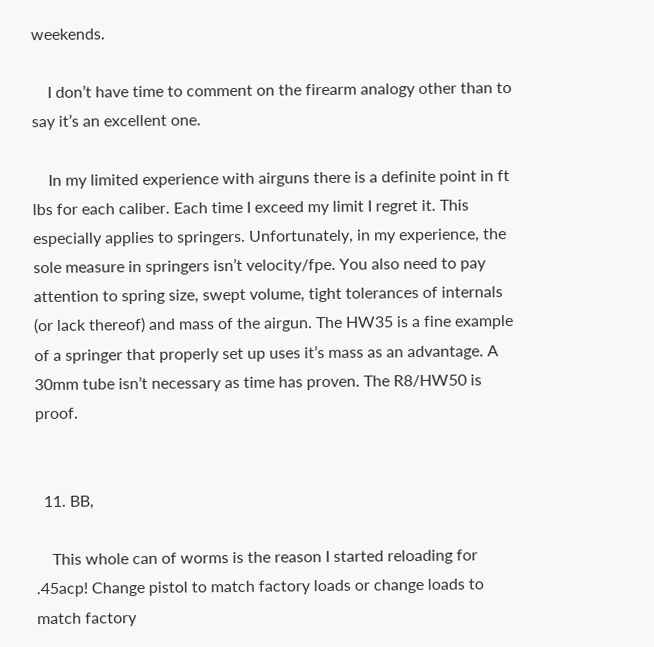weekends.

    I don’t have time to comment on the firearm analogy other than to say it’s an excellent one.

    In my limited experience with airguns there is a definite point in ft lbs for each caliber. Each time I exceed my limit I regret it. This especially applies to springers. Unfortunately, in my experience, the sole measure in springers isn’t velocity/fpe. You also need to pay attention to spring size, swept volume, tight tolerances of internals (or lack thereof) and mass of the airgun. The HW35 is a fine example of a springer that properly set up uses it’s mass as an advantage. A 30mm tube isn’t necessary as time has proven. The R8/HW50 is proof.


  11. BB,

    This whole can of worms is the reason I started reloading for .45acp! Change pistol to match factory loads or change loads to match factory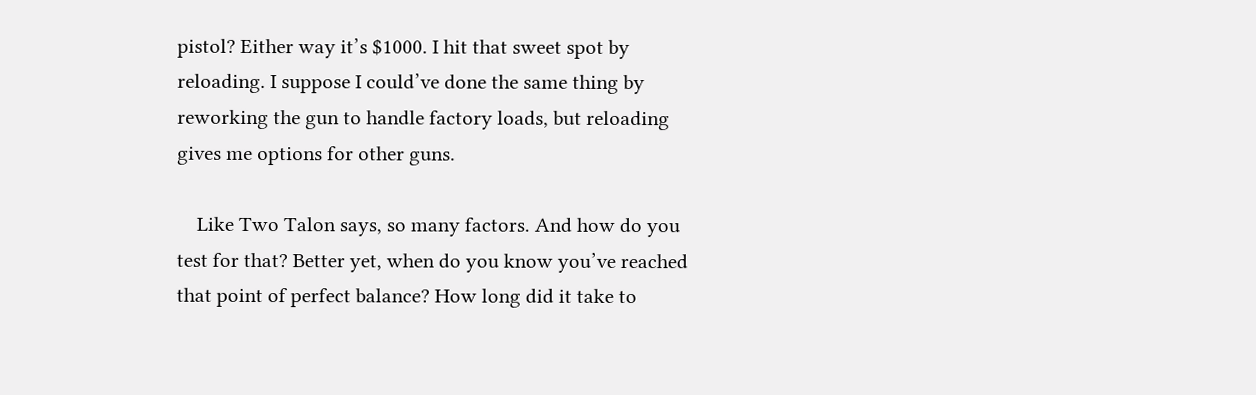pistol? Either way it’s $1000. I hit that sweet spot by reloading. I suppose I could’ve done the same thing by reworking the gun to handle factory loads, but reloading gives me options for other guns.

    Like Two Talon says, so many factors. And how do you test for that? Better yet, when do you know you’ve reached that point of perfect balance? How long did it take to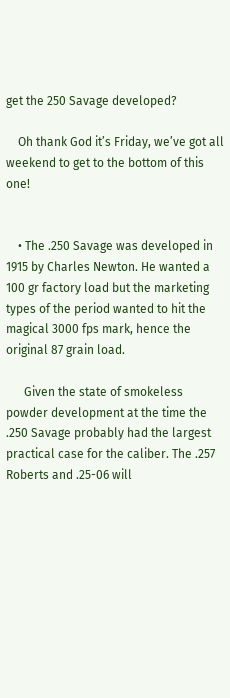get the 250 Savage developed?

    Oh thank God it’s Friday, we’ve got all weekend to get to the bottom of this one!


    • The .250 Savage was developed in 1915 by Charles Newton. He wanted a 100 gr factory load but the marketing types of the period wanted to hit the magical 3000 fps mark, hence the original 87 grain load.

      Given the state of smokeless powder development at the time the .250 Savage probably had the largest practical case for the caliber. The .257 Roberts and .25-06 will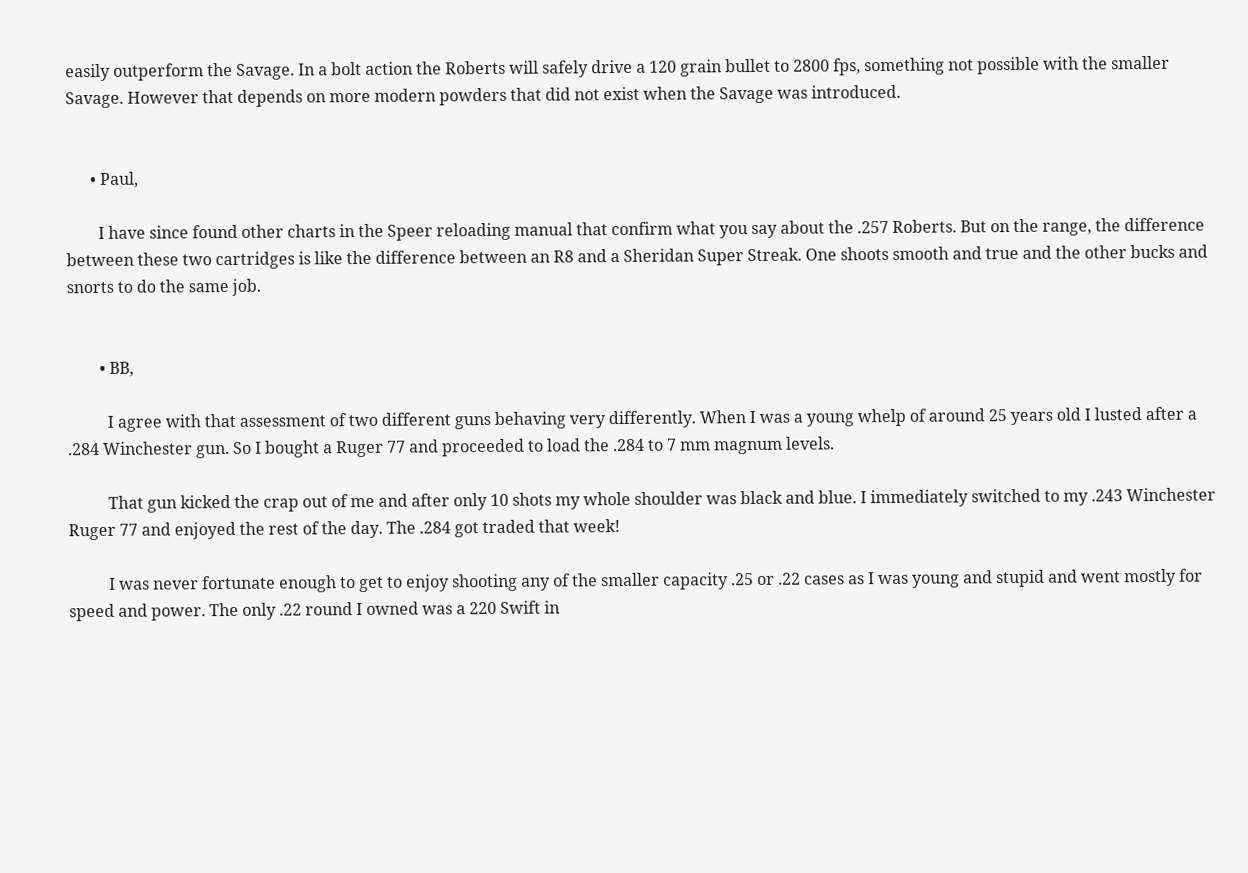easily outperform the Savage. In a bolt action the Roberts will safely drive a 120 grain bullet to 2800 fps, something not possible with the smaller Savage. However that depends on more modern powders that did not exist when the Savage was introduced.


      • Paul,

        I have since found other charts in the Speer reloading manual that confirm what you say about the .257 Roberts. But on the range, the difference between these two cartridges is like the difference between an R8 and a Sheridan Super Streak. One shoots smooth and true and the other bucks and snorts to do the same job.


        • BB,

          I agree with that assessment of two different guns behaving very differently. When I was a young whelp of around 25 years old I lusted after a .284 Winchester gun. So I bought a Ruger 77 and proceeded to load the .284 to 7 mm magnum levels.

          That gun kicked the crap out of me and after only 10 shots my whole shoulder was black and blue. I immediately switched to my .243 Winchester Ruger 77 and enjoyed the rest of the day. The .284 got traded that week!

          I was never fortunate enough to get to enjoy shooting any of the smaller capacity .25 or .22 cases as I was young and stupid and went mostly for speed and power. The only .22 round I owned was a 220 Swift in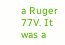a Ruger 77V. It was a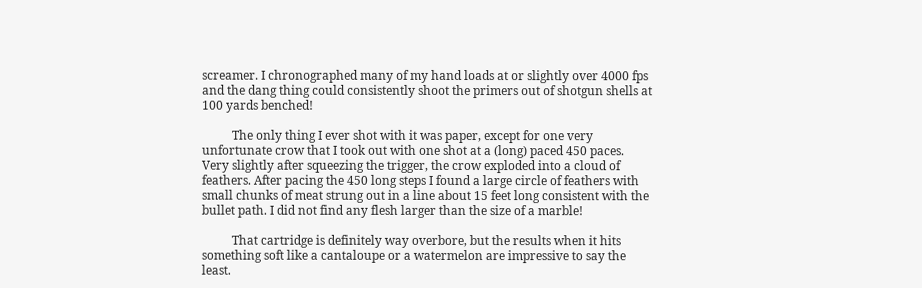screamer. I chronographed many of my hand loads at or slightly over 4000 fps and the dang thing could consistently shoot the primers out of shotgun shells at 100 yards benched!

          The only thing I ever shot with it was paper, except for one very unfortunate crow that I took out with one shot at a (long) paced 450 paces. Very slightly after squeezing the trigger, the crow exploded into a cloud of feathers. After pacing the 450 long steps I found a large circle of feathers with small chunks of meat strung out in a line about 15 feet long consistent with the bullet path. I did not find any flesh larger than the size of a marble!

          That cartridge is definitely way overbore, but the results when it hits something soft like a cantaloupe or a watermelon are impressive to say the least.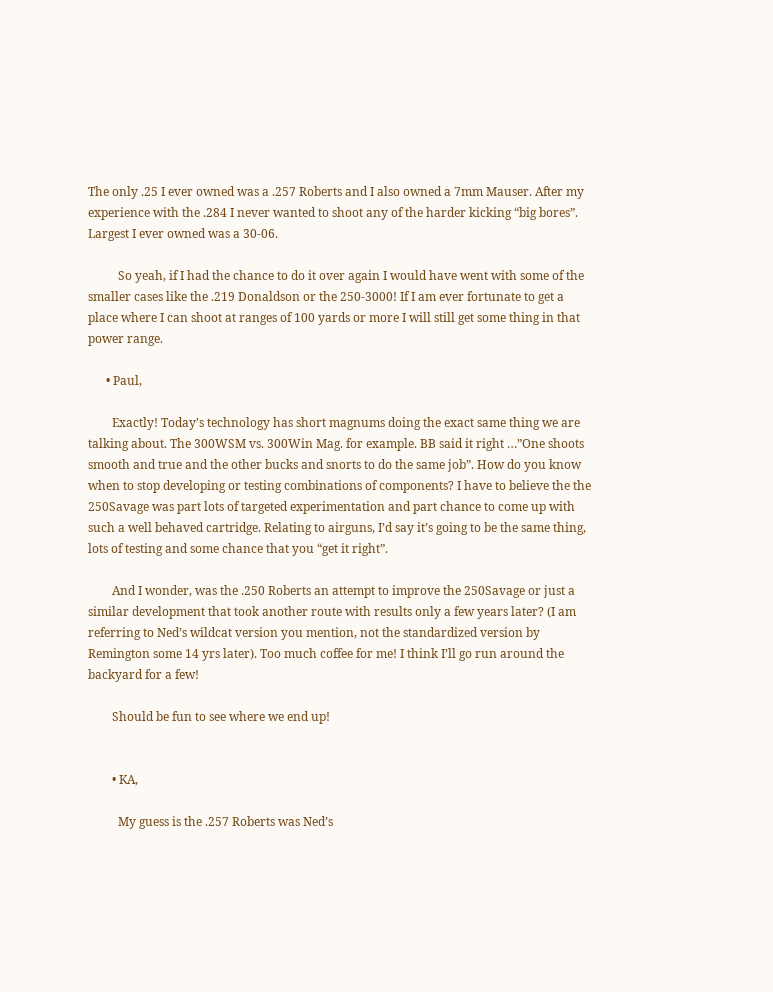The only .25 I ever owned was a .257 Roberts and I also owned a 7mm Mauser. After my experience with the .284 I never wanted to shoot any of the harder kicking “big bores”. Largest I ever owned was a 30-06.

          So yeah, if I had the chance to do it over again I would have went with some of the smaller cases like the .219 Donaldson or the 250-3000! If I am ever fortunate to get a place where I can shoot at ranges of 100 yards or more I will still get some thing in that power range.

      • Paul,

        Exactly! Today’s technology has short magnums doing the exact same thing we are talking about. The 300WSM vs. 300Win Mag. for example. BB said it right …”One shoots smooth and true and the other bucks and snorts to do the same job”. How do you know when to stop developing or testing combinations of components? I have to believe the the 250Savage was part lots of targeted experimentation and part chance to come up with such a well behaved cartridge. Relating to airguns, I’d say it’s going to be the same thing, lots of testing and some chance that you “get it right”.

        And I wonder, was the .250 Roberts an attempt to improve the 250Savage or just a similar development that took another route with results only a few years later? (I am referring to Ned’s wildcat version you mention, not the standardized version by Remington some 14 yrs later). Too much coffee for me! I think I’ll go run around the backyard for a few!

        Should be fun to see where we end up!


        • KA,

          My guess is the .257 Roberts was Ned’s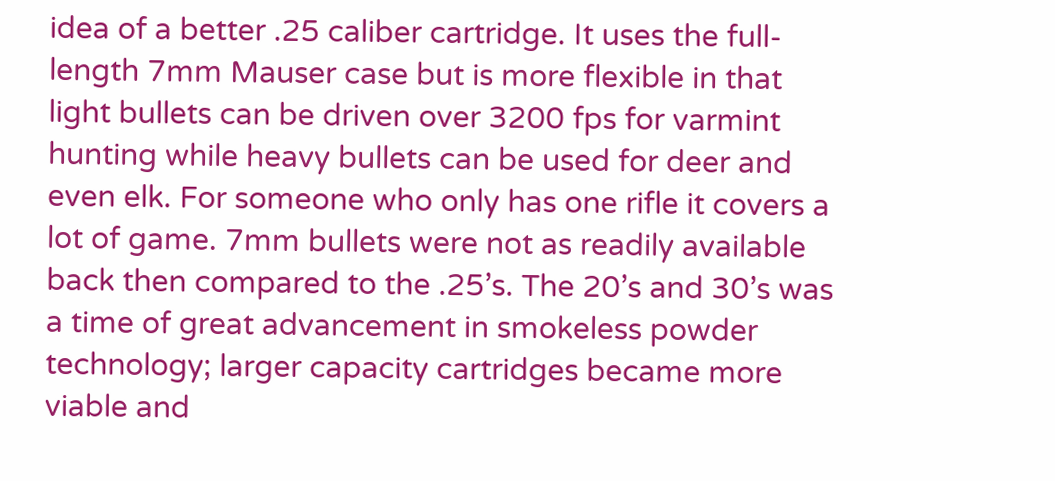idea of a better .25 caliber cartridge. It uses the full-length 7mm Mauser case but is more flexible in that light bullets can be driven over 3200 fps for varmint hunting while heavy bullets can be used for deer and even elk. For someone who only has one rifle it covers a lot of game. 7mm bullets were not as readily available back then compared to the .25’s. The 20’s and 30’s was a time of great advancement in smokeless powder technology; larger capacity cartridges became more viable and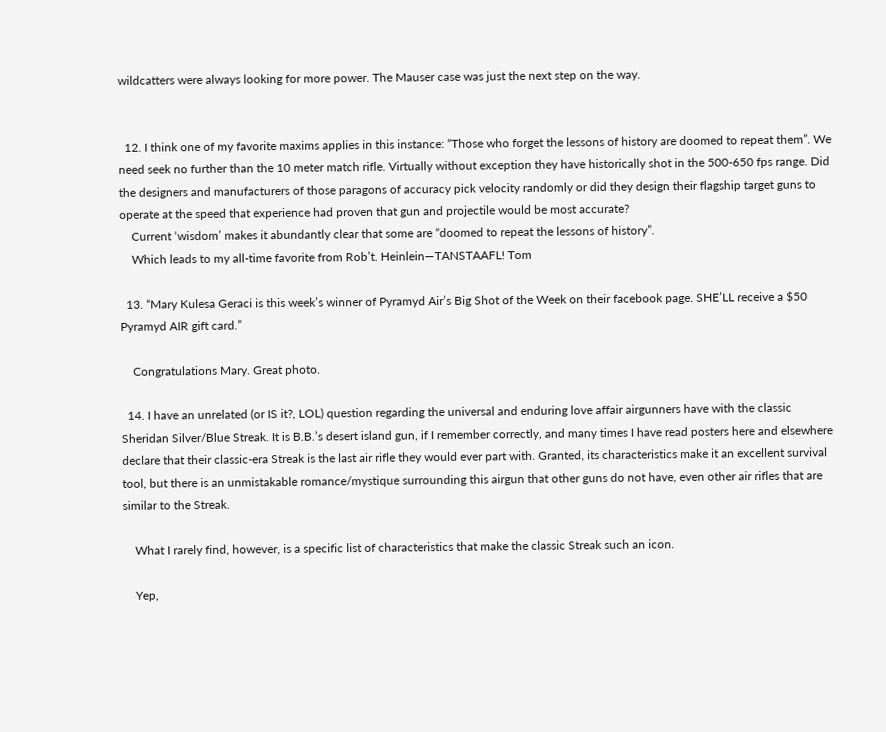wildcatters were always looking for more power. The Mauser case was just the next step on the way.


  12. I think one of my favorite maxims applies in this instance: “Those who forget the lessons of history are doomed to repeat them”. We need seek no further than the 10 meter match rifle. Virtually without exception they have historically shot in the 500-650 fps range. Did the designers and manufacturers of those paragons of accuracy pick velocity randomly or did they design their flagship target guns to operate at the speed that experience had proven that gun and projectile would be most accurate?
    Current ‘wisdom’ makes it abundantly clear that some are “doomed to repeat the lessons of history”.
    Which leads to my all-time favorite from Rob’t. Heinlein—TANSTAAFL! Tom

  13. “Mary Kulesa Geraci is this week’s winner of Pyramyd Air’s Big Shot of the Week on their facebook page. SHE’LL receive a $50 Pyramyd AIR gift card.”

    Congratulations Mary. Great photo.

  14. I have an unrelated (or IS it?, LOL) question regarding the universal and enduring love affair airgunners have with the classic Sheridan Silver/Blue Streak. It is B.B.’s desert island gun, if I remember correctly, and many times I have read posters here and elsewhere declare that their classic-era Streak is the last air rifle they would ever part with. Granted, its characteristics make it an excellent survival tool, but there is an unmistakable romance/mystique surrounding this airgun that other guns do not have, even other air rifles that are similar to the Streak.

    What I rarely find, however, is a specific list of characteristics that make the classic Streak such an icon.

    Yep,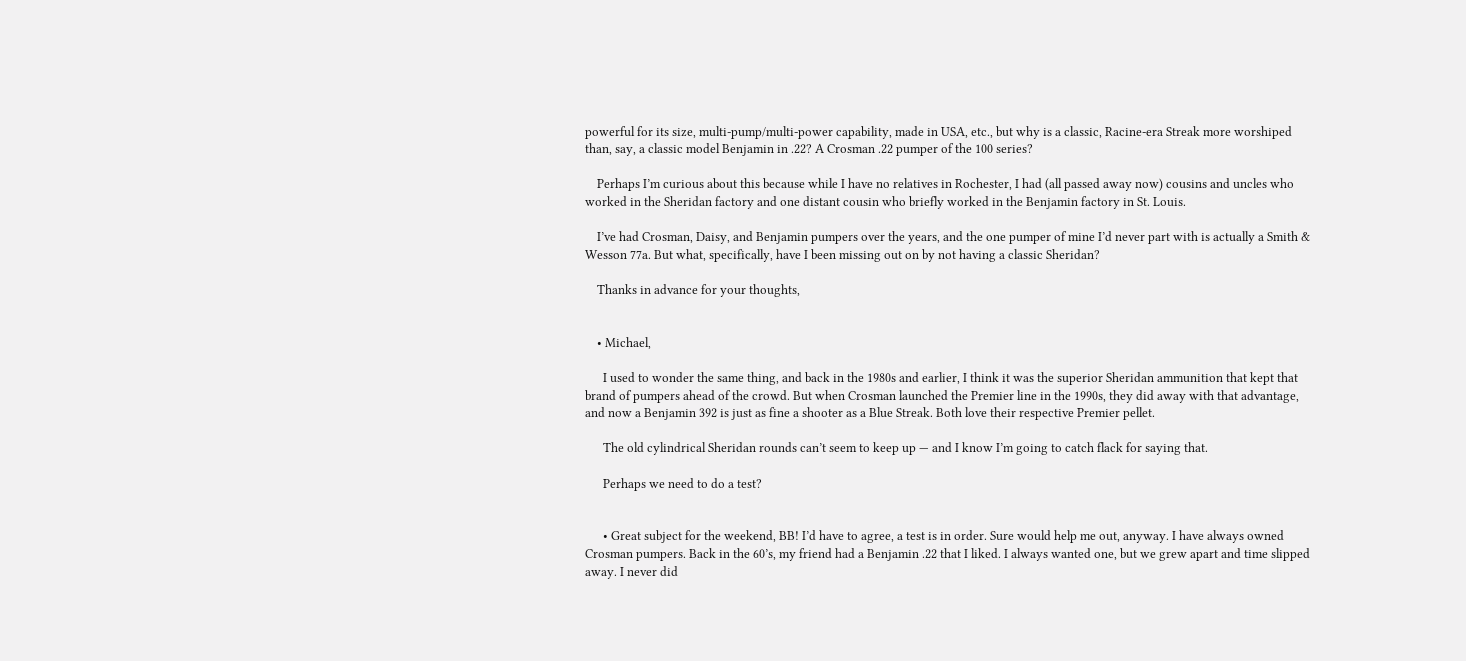powerful for its size, multi-pump/multi-power capability, made in USA, etc., but why is a classic, Racine-era Streak more worshiped than, say, a classic model Benjamin in .22? A Crosman .22 pumper of the 100 series?

    Perhaps I’m curious about this because while I have no relatives in Rochester, I had (all passed away now) cousins and uncles who worked in the Sheridan factory and one distant cousin who briefly worked in the Benjamin factory in St. Louis.

    I’ve had Crosman, Daisy, and Benjamin pumpers over the years, and the one pumper of mine I’d never part with is actually a Smith & Wesson 77a. But what, specifically, have I been missing out on by not having a classic Sheridan?

    Thanks in advance for your thoughts,


    • Michael,

      I used to wonder the same thing, and back in the 1980s and earlier, I think it was the superior Sheridan ammunition that kept that brand of pumpers ahead of the crowd. But when Crosman launched the Premier line in the 1990s, they did away with that advantage, and now a Benjamin 392 is just as fine a shooter as a Blue Streak. Both love their respective Premier pellet.

      The old cylindrical Sheridan rounds can’t seem to keep up — and I know I’m going to catch flack for saying that.

      Perhaps we need to do a test?


      • Great subject for the weekend, BB! I’d have to agree, a test is in order. Sure would help me out, anyway. I have always owned Crosman pumpers. Back in the 60’s, my friend had a Benjamin .22 that I liked. I always wanted one, but we grew apart and time slipped away. I never did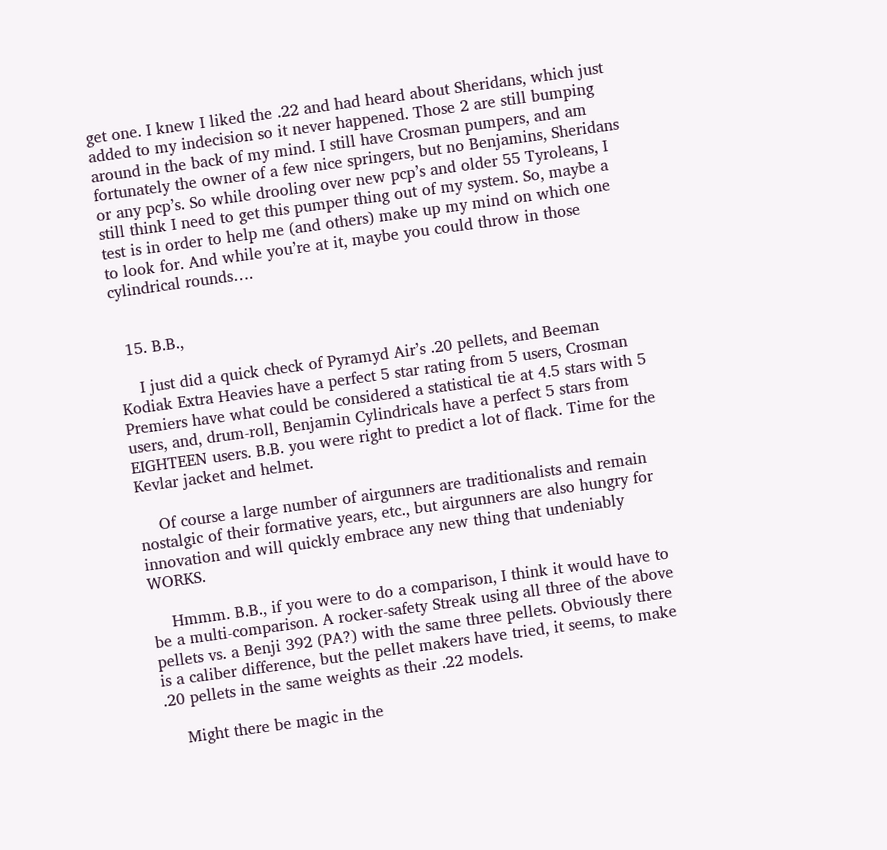get one. I knew I liked the .22 and had heard about Sheridans, which just added to my indecision so it never happened. Those 2 are still bumping around in the back of my mind. I still have Crosman pumpers, and am fortunately the owner of a few nice springers, but no Benjamins, Sheridans or any pcp’s. So while drooling over new pcp’s and older 55 Tyroleans, I still think I need to get this pumper thing out of my system. So, maybe a test is in order to help me (and others) make up my mind on which one to look for. And while you’re at it, maybe you could throw in those cylindrical rounds….


  15. B.B.,

    I just did a quick check of Pyramyd Air’s .20 pellets, and Beeman Kodiak Extra Heavies have a perfect 5 star rating from 5 users, Crosman Premiers have what could be considered a statistical tie at 4.5 stars with 5 users, and, drum-roll, Benjamin Cylindricals have a perfect 5 stars from EIGHTEEN users. B.B. you were right to predict a lot of flack. Time for the Kevlar jacket and helmet.

    Of course a large number of airgunners are traditionalists and remain nostalgic of their formative years, etc., but airgunners are also hungry for innovation and will quickly embrace any new thing that undeniably WORKS.

    Hmmm. B.B., if you were to do a comparison, I think it would have to be a multi-comparison. A rocker-safety Streak using all three of the above pellets vs. a Benji 392 (PA?) with the same three pellets. Obviously there is a caliber difference, but the pellet makers have tried, it seems, to make .20 pellets in the same weights as their .22 models.

    Might there be magic in the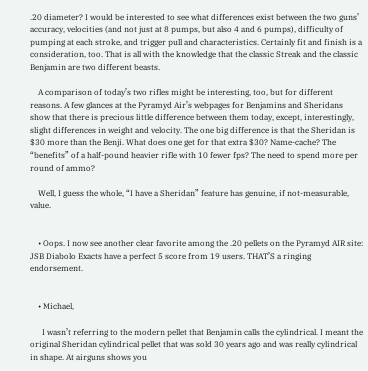.20 diameter? I would be interested to see what differences exist between the two guns’ accuracy, velocities (and not just at 8 pumps, but also 4 and 6 pumps), difficulty of pumping at each stroke, and trigger pull and characteristics. Certainly fit and finish is a consideration, too. That is all with the knowledge that the classic Streak and the classic Benjamin are two different beasts.

    A comparison of today’s two rifles might be interesting, too, but for different reasons. A few glances at the Pyramyd Air’s webpages for Benjamins and Sheridans show that there is precious little difference between them today, except, interestingly, slight differences in weight and velocity. The one big difference is that the Sheridan is $30 more than the Benji. What does one get for that extra $30? Name-cache? The “benefits” of a half-pound heavier rifle with 10 fewer fps? The need to spend more per round of ammo?

    Well, I guess the whole, “I have a Sheridan” feature has genuine, if not-measurable, value.


    • Oops. I now see another clear favorite among the .20 pellets on the Pyramyd AIR site: JSB Diabolo Exacts have a perfect 5 score from 19 users. THAT’S a ringing endorsement.


    • Michael,

      I wasn’t referring to the modern pellet that Benjamin calls the cylindrical. I meant the original Sheridan cylindrical pellet that was sold 30 years ago and was really cylindrical in shape. At airguns shows you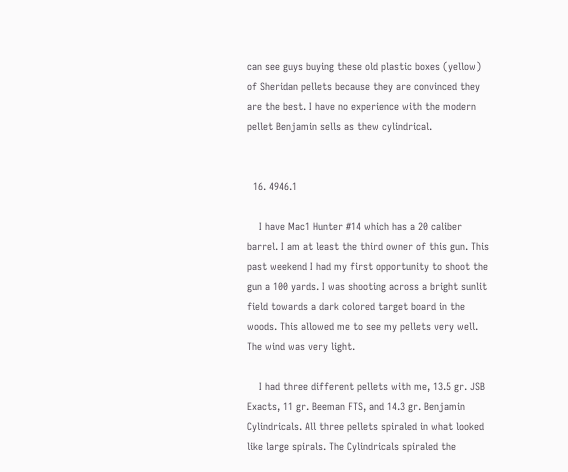can see guys buying these old plastic boxes (yellow) of Sheridan pellets because they are convinced they are the best. I have no experience with the modern pellet Benjamin sells as thew cylindrical.


  16. 4946.1

    I have Mac1 Hunter #14 which has a 20 caliber barrel. I am at least the third owner of this gun. This past weekend I had my first opportunity to shoot the gun a 100 yards. I was shooting across a bright sunlit field towards a dark colored target board in the woods. This allowed me to see my pellets very well. The wind was very light.

    I had three different pellets with me, 13.5 gr. JSB Exacts, 11 gr. Beeman FTS, and 14.3 gr. Benjamin Cylindricals. All three pellets spiraled in what looked like large spirals. The Cylindricals spiraled the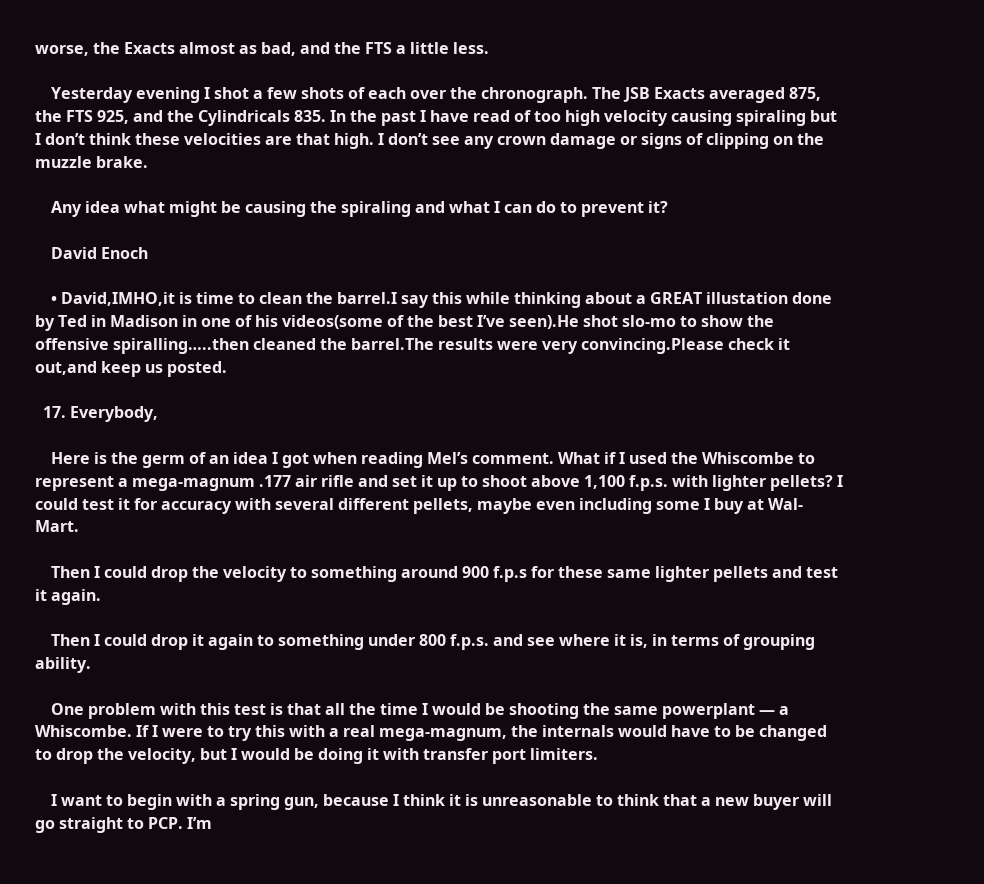worse, the Exacts almost as bad, and the FTS a little less.

    Yesterday evening I shot a few shots of each over the chronograph. The JSB Exacts averaged 875, the FTS 925, and the Cylindricals 835. In the past I have read of too high velocity causing spiraling but I don’t think these velocities are that high. I don’t see any crown damage or signs of clipping on the muzzle brake.

    Any idea what might be causing the spiraling and what I can do to prevent it?

    David Enoch

    • David,IMHO,it is time to clean the barrel.I say this while thinking about a GREAT illustation done by Ted in Madison in one of his videos(some of the best I’ve seen).He shot slo-mo to show the offensive spiralling…..then cleaned the barrel.The results were very convincing.Please check it out,and keep us posted.

  17. Everybody,

    Here is the germ of an idea I got when reading Mel’s comment. What if I used the Whiscombe to represent a mega-magnum .177 air rifle and set it up to shoot above 1,100 f.p.s. with lighter pellets? I could test it for accuracy with several different pellets, maybe even including some I buy at Wal-Mart.

    Then I could drop the velocity to something around 900 f.p.s for these same lighter pellets and test it again.

    Then I could drop it again to something under 800 f.p.s. and see where it is, in terms of grouping ability.

    One problem with this test is that all the time I would be shooting the same powerplant — a Whiscombe. If I were to try this with a real mega-magnum, the internals would have to be changed to drop the velocity, but I would be doing it with transfer port limiters.

    I want to begin with a spring gun, because I think it is unreasonable to think that a new buyer will go straight to PCP. I’m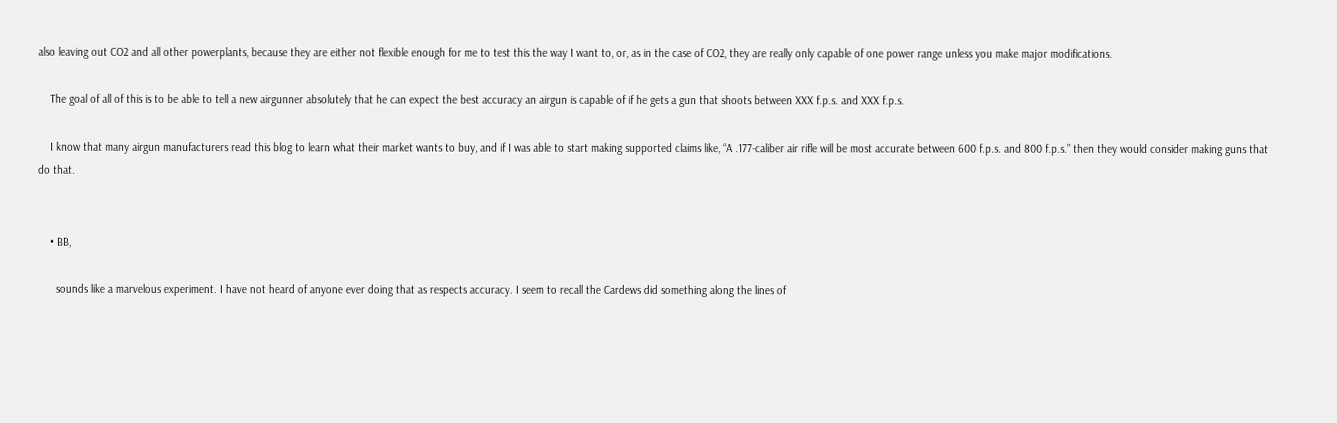also leaving out CO2 and all other powerplants, because they are either not flexible enough for me to test this the way I want to, or, as in the case of CO2, they are really only capable of one power range unless you make major modifications.

    The goal of all of this is to be able to tell a new airgunner absolutely that he can expect the best accuracy an airgun is capable of if he gets a gun that shoots between XXX f.p.s. and XXX f.p.s.

    I know that many airgun manufacturers read this blog to learn what their market wants to buy, and if I was able to start making supported claims like, “A .177-caliber air rifle will be most accurate between 600 f.p.s. and 800 f.p.s.” then they would consider making guns that do that.


    • BB,

      sounds like a marvelous experiment. I have not heard of anyone ever doing that as respects accuracy. I seem to recall the Cardews did something along the lines of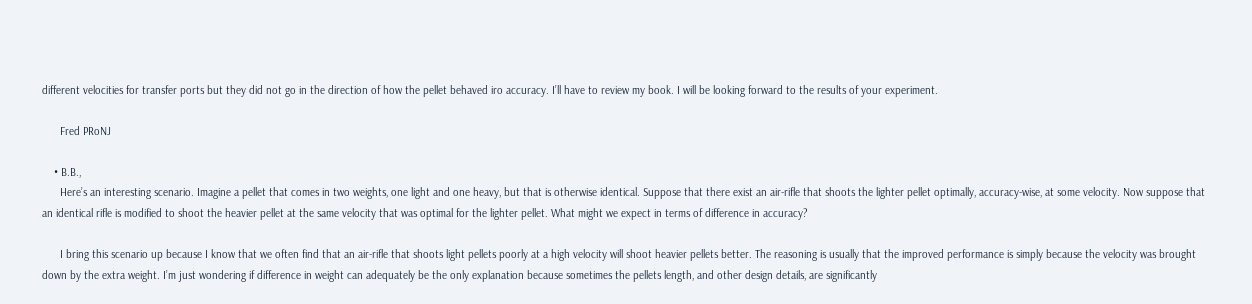different velocities for transfer ports but they did not go in the direction of how the pellet behaved iro accuracy. I’ll have to review my book. I will be looking forward to the results of your experiment.

      Fred PRoNJ

    • B.B.,
      Here’s an interesting scenario. Imagine a pellet that comes in two weights, one light and one heavy, but that is otherwise identical. Suppose that there exist an air-rifle that shoots the lighter pellet optimally, accuracy-wise, at some velocity. Now suppose that an identical rifle is modified to shoot the heavier pellet at the same velocity that was optimal for the lighter pellet. What might we expect in terms of difference in accuracy?

      I bring this scenario up because I know that we often find that an air-rifle that shoots light pellets poorly at a high velocity will shoot heavier pellets better. The reasoning is usually that the improved performance is simply because the velocity was brought down by the extra weight. I’m just wondering if difference in weight can adequately be the only explanation because sometimes the pellets length, and other design details, are significantly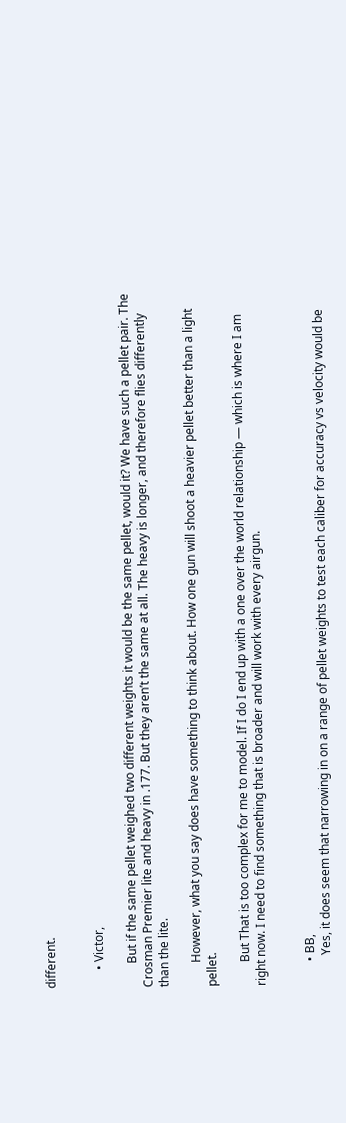different.


      • Victor,

        But if the same pellet weighed two different weights it would be the same pellet, would it? We have such a pellet pair. The Crosman Premier lite and heavy in .177. But they aren’t the same at all. The heavy is longer, and therefore flies differently than the lite.

        However, what you say does have something to think about. How one gun will shoot a heavier pellet better than a light pellet.

        But That is too complex for me to model. If I do I end up with a one over the world relationship — which is where I am right now. I need to find something that is broader and will work with every airgun.


        • BB,
          Yes, it does seem that narrowing in on a range of pellet weights to test each caliber for accuracy vs velocity would be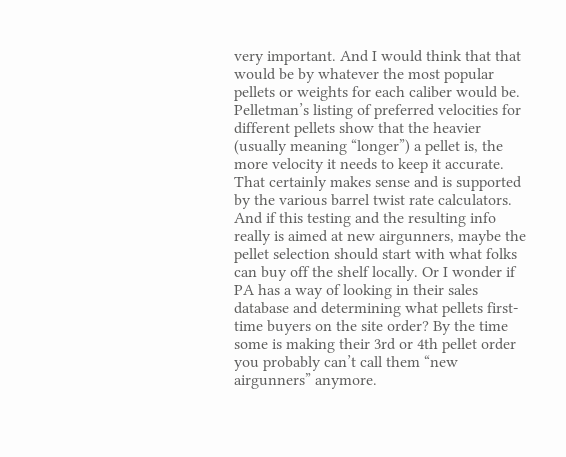very important. And I would think that that would be by whatever the most popular pellets or weights for each caliber would be. Pelletman’s listing of preferred velocities for different pellets show that the heavier (usually meaning “longer”) a pellet is, the more velocity it needs to keep it accurate. That certainly makes sense and is supported by the various barrel twist rate calculators. And if this testing and the resulting info really is aimed at new airgunners, maybe the pellet selection should start with what folks can buy off the shelf locally. Or I wonder if PA has a way of looking in their sales database and determining what pellets first-time buyers on the site order? By the time some is making their 3rd or 4th pellet order you probably can’t call them “new airgunners” anymore.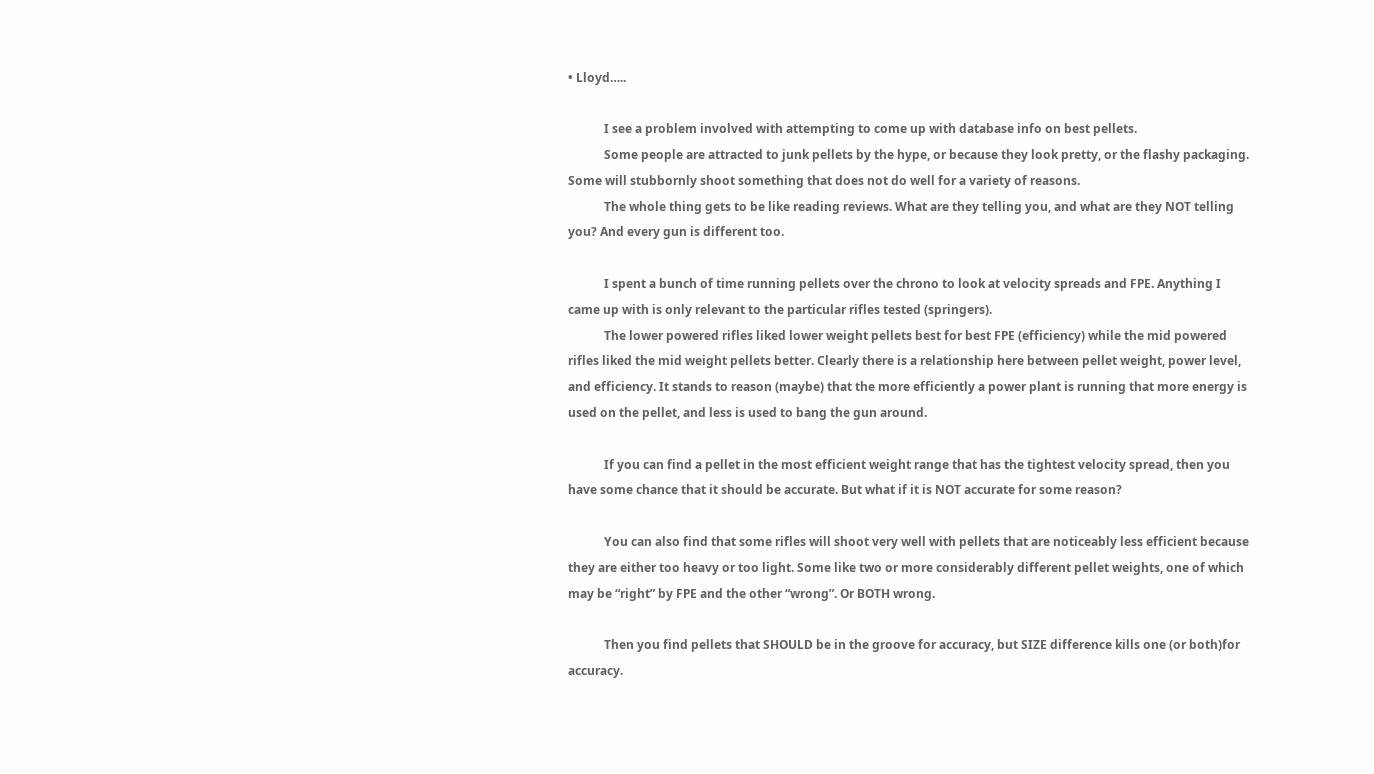• Lloyd…..

            I see a problem involved with attempting to come up with database info on best pellets.
            Some people are attracted to junk pellets by the hype, or because they look pretty, or the flashy packaging. Some will stubbornly shoot something that does not do well for a variety of reasons.
            The whole thing gets to be like reading reviews. What are they telling you, and what are they NOT telling you? And every gun is different too.

            I spent a bunch of time running pellets over the chrono to look at velocity spreads and FPE. Anything I came up with is only relevant to the particular rifles tested (springers).
            The lower powered rifles liked lower weight pellets best for best FPE (efficiency) while the mid powered rifles liked the mid weight pellets better. Clearly there is a relationship here between pellet weight, power level, and efficiency. It stands to reason (maybe) that the more efficiently a power plant is running that more energy is used on the pellet, and less is used to bang the gun around.

            If you can find a pellet in the most efficient weight range that has the tightest velocity spread, then you have some chance that it should be accurate. But what if it is NOT accurate for some reason?

            You can also find that some rifles will shoot very well with pellets that are noticeably less efficient because they are either too heavy or too light. Some like two or more considerably different pellet weights, one of which may be “right” by FPE and the other “wrong”. Or BOTH wrong.

            Then you find pellets that SHOULD be in the groove for accuracy, but SIZE difference kills one (or both)for accuracy.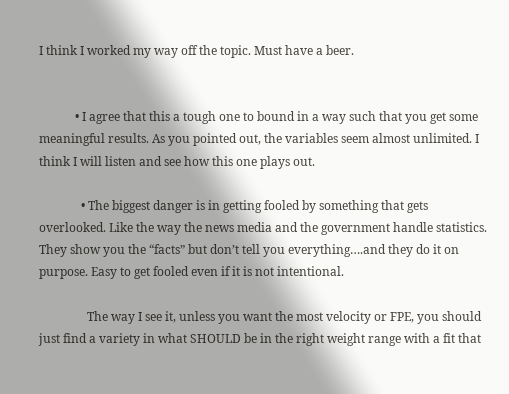I think I worked my way off the topic. Must have a beer.


            • I agree that this a tough one to bound in a way such that you get some meaningful results. As you pointed out, the variables seem almost unlimited. I think I will listen and see how this one plays out.

              • The biggest danger is in getting fooled by something that gets overlooked. Like the way the news media and the government handle statistics. They show you the “facts” but don’t tell you everything….and they do it on purpose. Easy to get fooled even if it is not intentional.

                The way I see it, unless you want the most velocity or FPE, you should just find a variety in what SHOULD be in the right weight range with a fit that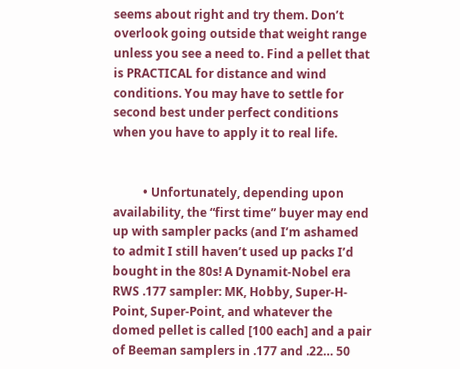seems about right and try them. Don’t overlook going outside that weight range unless you see a need to. Find a pellet that is PRACTICAL for distance and wind conditions. You may have to settle for second best under perfect conditions when you have to apply it to real life.


          • Unfortunately, depending upon availability, the “first time” buyer may end up with sampler packs (and I’m ashamed to admit I still haven’t used up packs I’d bought in the 80s! A Dynamit-Nobel era RWS .177 sampler: MK, Hobby, Super-H-Point, Super-Point, and whatever the domed pellet is called [100 each] and a pair of Beeman samplers in .177 and .22… 50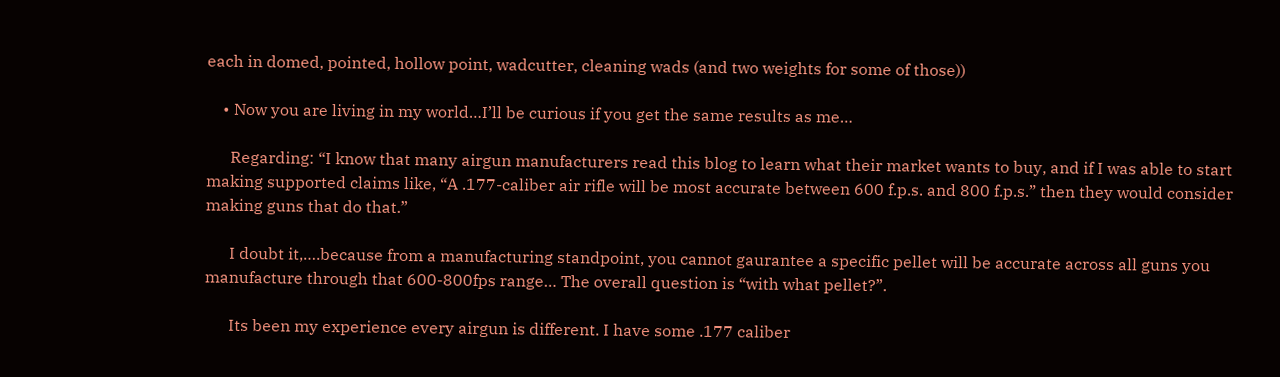each in domed, pointed, hollow point, wadcutter, cleaning wads (and two weights for some of those))

    • Now you are living in my world…I’ll be curious if you get the same results as me…

      Regarding: “I know that many airgun manufacturers read this blog to learn what their market wants to buy, and if I was able to start making supported claims like, “A .177-caliber air rifle will be most accurate between 600 f.p.s. and 800 f.p.s.” then they would consider making guns that do that.”

      I doubt it,….because from a manufacturing standpoint, you cannot gaurantee a specific pellet will be accurate across all guns you manufacture through that 600-800fps range… The overall question is “with what pellet?”.

      Its been my experience every airgun is different. I have some .177 caliber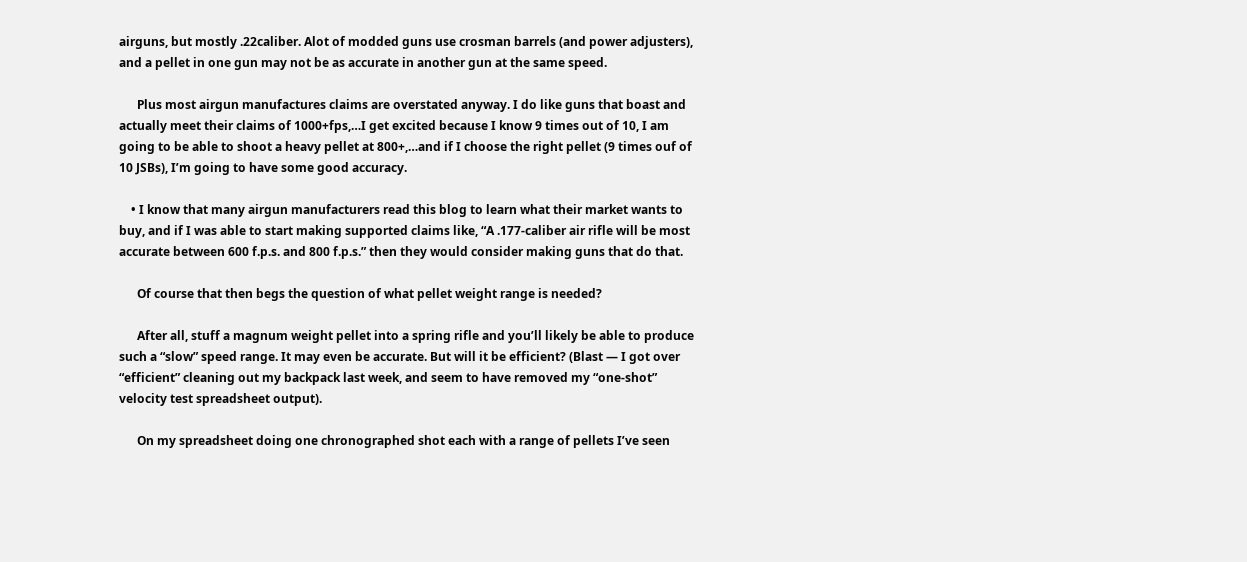airguns, but mostly .22caliber. Alot of modded guns use crosman barrels (and power adjusters), and a pellet in one gun may not be as accurate in another gun at the same speed.

      Plus most airgun manufactures claims are overstated anyway. I do like guns that boast and actually meet their claims of 1000+fps,…I get excited because I know 9 times out of 10, I am going to be able to shoot a heavy pellet at 800+,…and if I choose the right pellet (9 times ouf of 10 JSBs), I’m going to have some good accuracy.

    • I know that many airgun manufacturers read this blog to learn what their market wants to buy, and if I was able to start making supported claims like, “A .177-caliber air rifle will be most accurate between 600 f.p.s. and 800 f.p.s.” then they would consider making guns that do that.

      Of course that then begs the question of what pellet weight range is needed?

      After all, stuff a magnum weight pellet into a spring rifle and you’ll likely be able to produce such a “slow” speed range. It may even be accurate. But will it be efficient? (Blast — I got over “efficient” cleaning out my backpack last week, and seem to have removed my “one-shot” velocity test spreadsheet output).

      On my spreadsheet doing one chronographed shot each with a range of pellets I’ve seen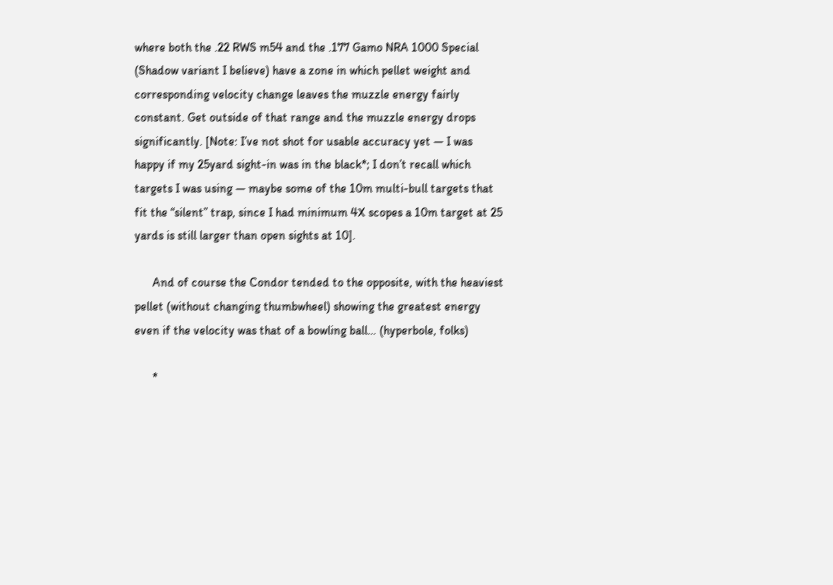where both the .22 RWS m54 and the .177 Gamo NRA 1000 Special (Shadow variant I believe) have a zone in which pellet weight and corresponding velocity change leaves the muzzle energy fairly constant. Get outside of that range and the muzzle energy drops significantly. [Note: I’ve not shot for usable accuracy yet — I was happy if my 25yard sight-in was in the black*; I don’t recall which targets I was using — maybe some of the 10m multi-bull targets that fit the “silent” trap, since I had minimum 4X scopes a 10m target at 25 yards is still larger than open sights at 10].

      And of course the Condor tended to the opposite, with the heaviest pellet (without changing thumbwheel) showing the greatest energy even if the velocity was that of a bowling ball… (hyperbole, folks)

      *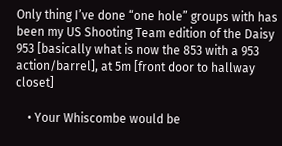Only thing I’ve done “one hole” groups with has been my US Shooting Team edition of the Daisy 953 [basically what is now the 853 with a 953 action/barrel], at 5m [front door to hallway closet]

    • Your Whiscombe would be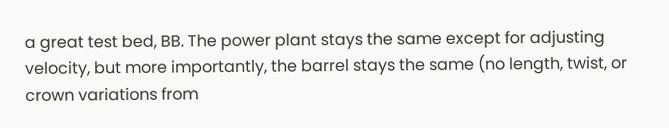a great test bed, BB. The power plant stays the same except for adjusting velocity, but more importantly, the barrel stays the same (no length, twist, or crown variations from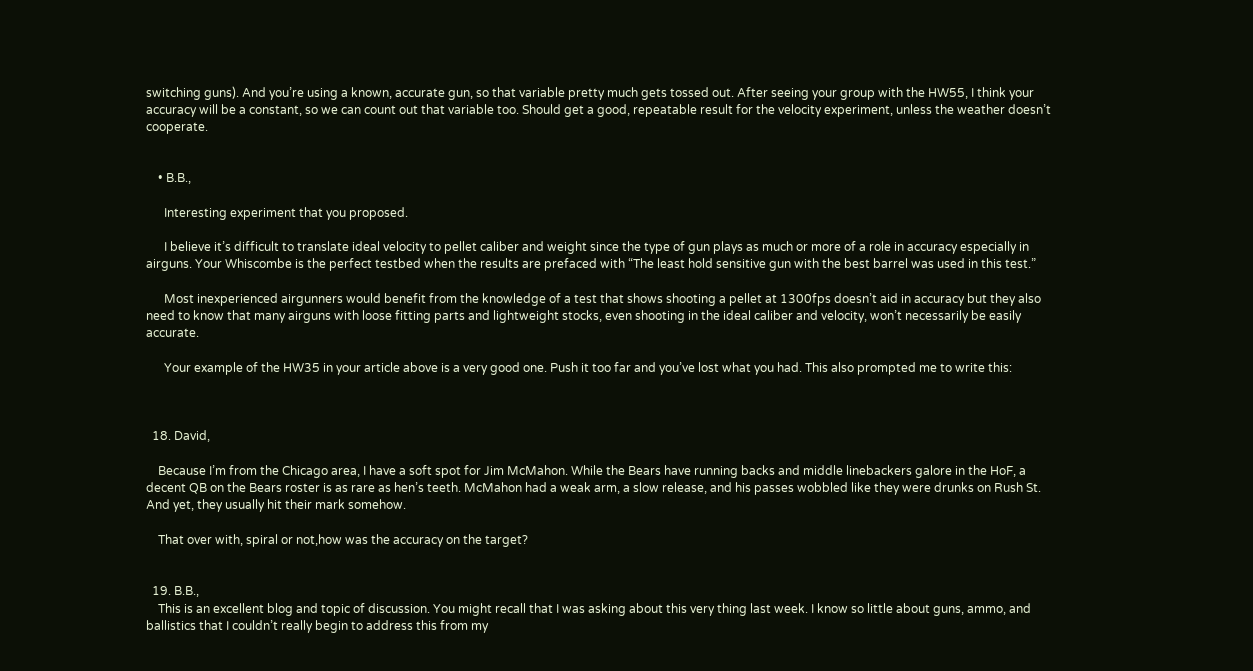switching guns). And you’re using a known, accurate gun, so that variable pretty much gets tossed out. After seeing your group with the HW55, I think your accuracy will be a constant, so we can count out that variable too. Should get a good, repeatable result for the velocity experiment, unless the weather doesn’t cooperate.


    • B.B.,

      Interesting experiment that you proposed.

      I believe it’s difficult to translate ideal velocity to pellet caliber and weight since the type of gun plays as much or more of a role in accuracy especially in airguns. Your Whiscombe is the perfect testbed when the results are prefaced with “The least hold sensitive gun with the best barrel was used in this test.”

      Most inexperienced airgunners would benefit from the knowledge of a test that shows shooting a pellet at 1300fps doesn’t aid in accuracy but they also need to know that many airguns with loose fitting parts and lightweight stocks, even shooting in the ideal caliber and velocity, won’t necessarily be easily accurate.

      Your example of the HW35 in your article above is a very good one. Push it too far and you’ve lost what you had. This also prompted me to write this:



  18. David,

    Because I’m from the Chicago area, I have a soft spot for Jim McMahon. While the Bears have running backs and middle linebackers galore in the HoF, a decent QB on the Bears roster is as rare as hen’s teeth. McMahon had a weak arm, a slow release, and his passes wobbled like they were drunks on Rush St. And yet, they usually hit their mark somehow.

    That over with, spiral or not,how was the accuracy on the target?


  19. B.B.,
    This is an excellent blog and topic of discussion. You might recall that I was asking about this very thing last week. I know so little about guns, ammo, and ballistics that I couldn’t really begin to address this from my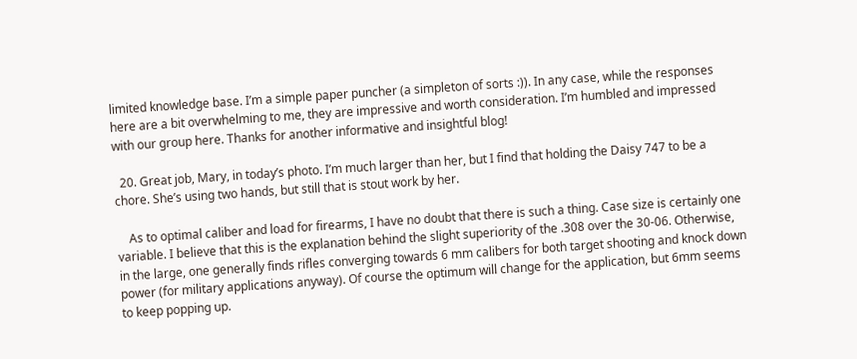limited knowledge base. I’m a simple paper puncher (a simpleton of sorts :)). In any case, while the responses here are a bit overwhelming to me, they are impressive and worth consideration. I’m humbled and impressed with our group here. Thanks for another informative and insightful blog!

  20. Great job, Mary, in today’s photo. I’m much larger than her, but I find that holding the Daisy 747 to be a chore. She’s using two hands, but still that is stout work by her.

    As to optimal caliber and load for firearms, I have no doubt that there is such a thing. Case size is certainly one variable. I believe that this is the explanation behind the slight superiority of the .308 over the 30-06. Otherwise, in the large, one generally finds rifles converging towards 6 mm calibers for both target shooting and knock down power (for military applications anyway). Of course the optimum will change for the application, but 6mm seems to keep popping up.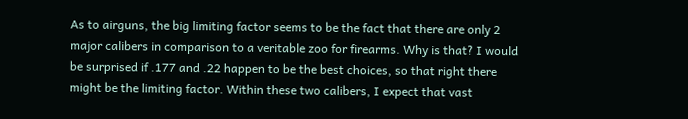As to airguns, the big limiting factor seems to be the fact that there are only 2 major calibers in comparison to a veritable zoo for firearms. Why is that? I would be surprised if .177 and .22 happen to be the best choices, so that right there might be the limiting factor. Within these two calibers, I expect that vast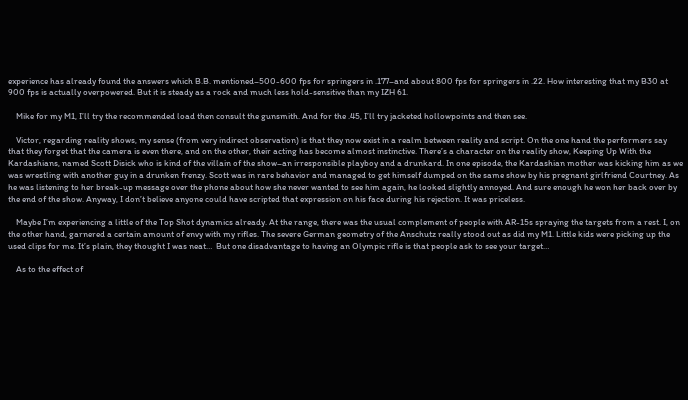experience has already found the answers which B.B. mentioned–500-600 fps for springers in .177–and about 800 fps for springers in .22. How interesting that my B30 at 900 fps is actually overpowered. But it is steady as a rock and much less hold-sensitive than my IZH 61.

    Mike for my M1, I’ll try the recommended load then consult the gunsmith. And for the .45, I’ll try jacketed hollowpoints and then see.

    Victor, regarding reality shows, my sense (from very indirect observation) is that they now exist in a realm between reality and script. On the one hand the performers say that they forget that the camera is even there, and on the other, their acting has become almost instinctive. There’s a character on the reality show, Keeping Up With the Kardashians, named Scott Disick who is kind of the villain of the show–an irresponsible playboy and a drunkard. In one episode, the Kardashian mother was kicking him as we was wrestling with another guy in a drunken frenzy. Scott was in rare behavior and managed to get himself dumped on the same show by his pregnant girlfriend Courtney. As he was listening to her break-up message over the phone about how she never wanted to see him again, he looked slightly annoyed. And sure enough he won her back over by the end of the show. Anyway, I don’t believe anyone could have scripted that expression on his face during his rejection. It was priceless.

    Maybe I’m experiencing a little of the Top Shot dynamics already. At the range, there was the usual complement of people with AR-15s spraying the targets from a rest. I, on the other hand, garnered a certain amount of envy with my rifles. The severe German geometry of the Anschutz really stood out as did my M1. Little kids were picking up the used clips for me. It’s plain, they thought I was neat…  But one disadvantage to having an Olympic rifle is that people ask to see your target…

    As to the effect of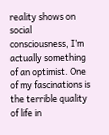reality shows on social consciousness, I’m actually something of an optimist. One of my fascinations is the terrible quality of life in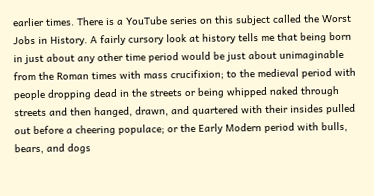earlier times. There is a YouTube series on this subject called the Worst Jobs in History. A fairly cursory look at history tells me that being born in just about any other time period would be just about unimaginable from the Roman times with mass crucifixion; to the medieval period with people dropping dead in the streets or being whipped naked through streets and then hanged, drawn, and quartered with their insides pulled out before a cheering populace; or the Early Modern period with bulls, bears, and dogs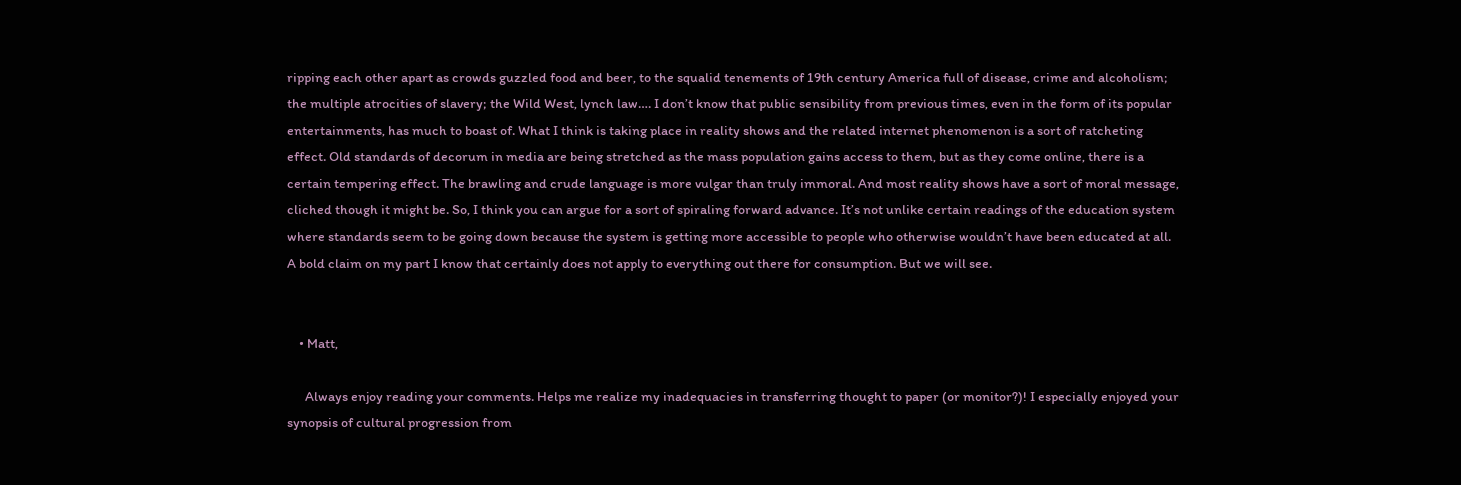ripping each other apart as crowds guzzled food and beer, to the squalid tenements of 19th century America full of disease, crime and alcoholism; the multiple atrocities of slavery; the Wild West, lynch law…. I don’t know that public sensibility from previous times, even in the form of its popular entertainments, has much to boast of. What I think is taking place in reality shows and the related internet phenomenon is a sort of ratcheting effect. Old standards of decorum in media are being stretched as the mass population gains access to them, but as they come online, there is a certain tempering effect. The brawling and crude language is more vulgar than truly immoral. And most reality shows have a sort of moral message, cliched though it might be. So, I think you can argue for a sort of spiraling forward advance. It’s not unlike certain readings of the education system where standards seem to be going down because the system is getting more accessible to people who otherwise wouldn’t have been educated at all. A bold claim on my part I know that certainly does not apply to everything out there for consumption. But we will see.


    • Matt,

      Always enjoy reading your comments. Helps me realize my inadequacies in transferring thought to paper (or monitor?)! I especially enjoyed your synopsis of cultural progression from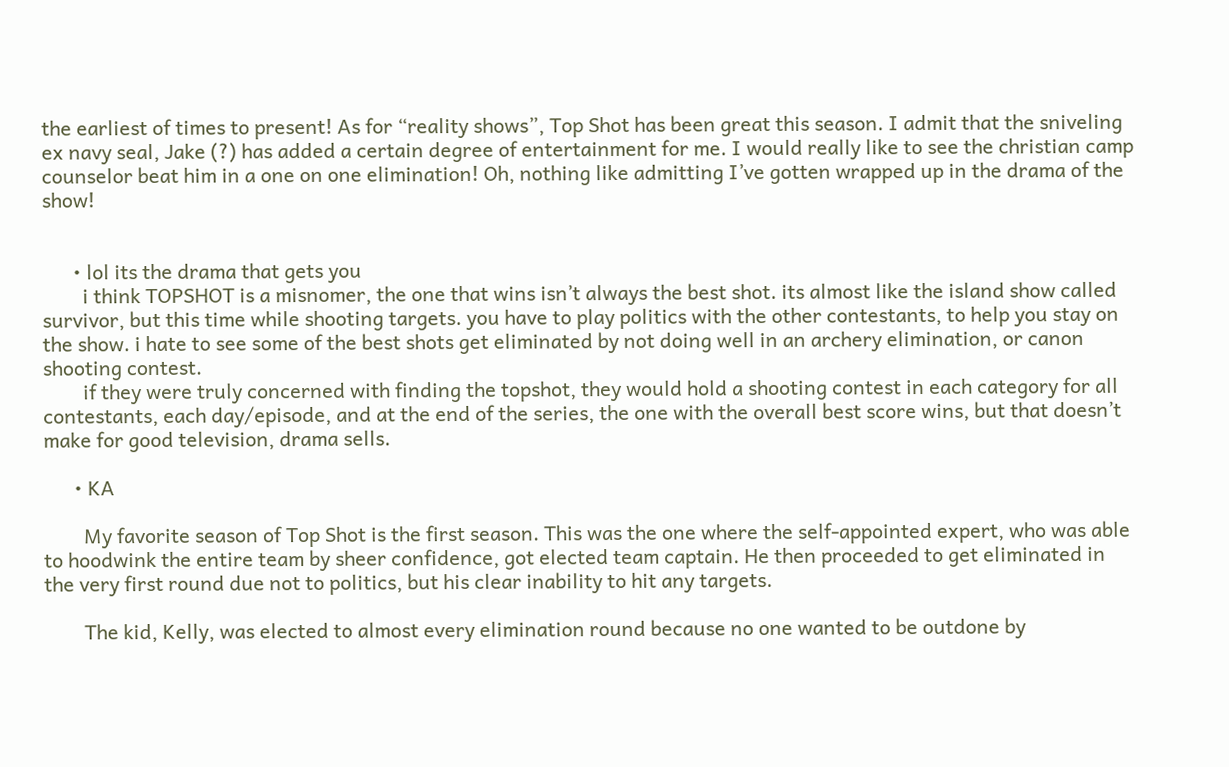the earliest of times to present! As for “reality shows”, Top Shot has been great this season. I admit that the sniveling ex navy seal, Jake (?) has added a certain degree of entertainment for me. I would really like to see the christian camp counselor beat him in a one on one elimination! Oh, nothing like admitting I’ve gotten wrapped up in the drama of the show!


      • lol its the drama that gets you
        i think TOPSHOT is a misnomer, the one that wins isn’t always the best shot. its almost like the island show called survivor, but this time while shooting targets. you have to play politics with the other contestants, to help you stay on the show. i hate to see some of the best shots get eliminated by not doing well in an archery elimination, or canon shooting contest.
        if they were truly concerned with finding the topshot, they would hold a shooting contest in each category for all contestants, each day/episode, and at the end of the series, the one with the overall best score wins, but that doesn’t make for good television, drama sells.

      • KA

        My favorite season of Top Shot is the first season. This was the one where the self-appointed expert, who was able to hoodwink the entire team by sheer confidence, got elected team captain. He then proceeded to get eliminated in the very first round due not to politics, but his clear inability to hit any targets.

        The kid, Kelly, was elected to almost every elimination round because no one wanted to be outdone by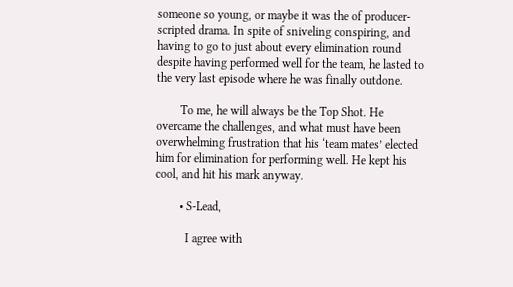someone so young, or maybe it was the of producer-scripted drama. In spite of sniveling conspiring, and having to go to just about every elimination round despite having performed well for the team, he lasted to the very last episode where he was finally outdone.

        To me, he will always be the Top Shot. He overcame the challenges, and what must have been overwhelming frustration that his ‘team mates’ elected him for elimination for performing well. He kept his cool, and hit his mark anyway.

        • S-Lead,

          I agree with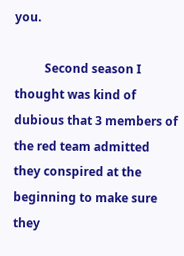you.

          Second season I thought was kind of dubious that 3 members of the red team admitted they conspired at the beginning to make sure they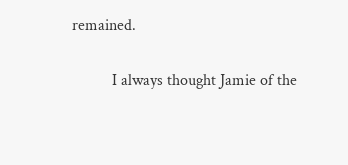remained.

          I always thought Jamie of the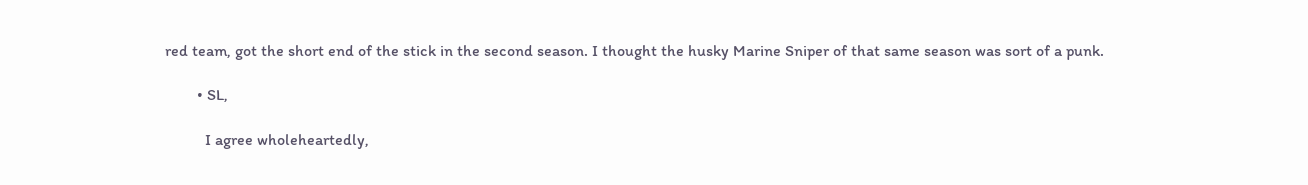red team, got the short end of the stick in the second season. I thought the husky Marine Sniper of that same season was sort of a punk.

        • SL,

          I agree wholeheartedly,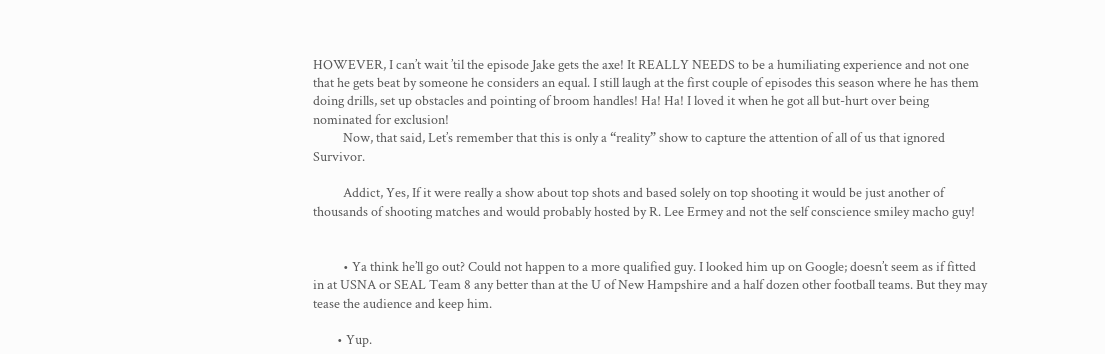HOWEVER, I can’t wait ’til the episode Jake gets the axe! It REALLY NEEDS to be a humiliating experience and not one that he gets beat by someone he considers an equal. I still laugh at the first couple of episodes this season where he has them doing drills, set up obstacles and pointing of broom handles! Ha! Ha! I loved it when he got all but-hurt over being nominated for exclusion!
          Now, that said, Let’s remember that this is only a “reality” show to capture the attention of all of us that ignored Survivor.

          Addict, Yes, If it were really a show about top shots and based solely on top shooting it would be just another of thousands of shooting matches and would probably hosted by R. Lee Ermey and not the self conscience smiley macho guy!


          • Ya think he’ll go out? Could not happen to a more qualified guy. I looked him up on Google; doesn’t seem as if fitted in at USNA or SEAL Team 8 any better than at the U of New Hampshire and a half dozen other football teams. But they may tease the audience and keep him.

        • Yup.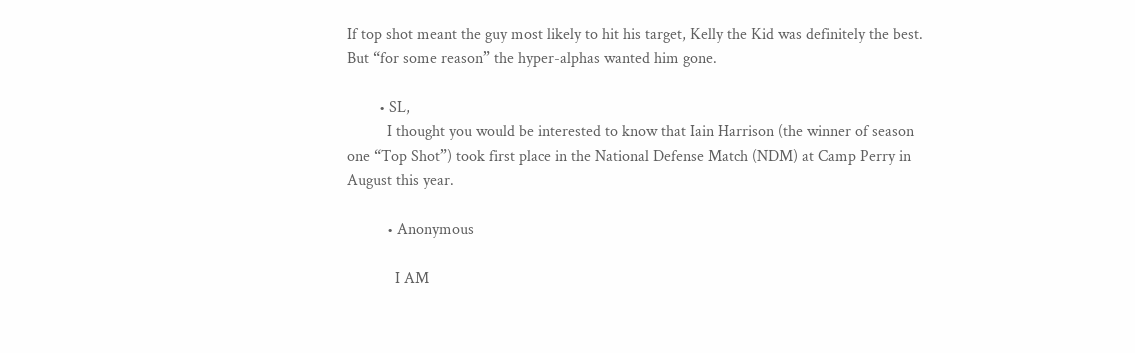If top shot meant the guy most likely to hit his target, Kelly the Kid was definitely the best. But “for some reason” the hyper-alphas wanted him gone.

        • SL,
          I thought you would be interested to know that Iain Harrison (the winner of season one “Top Shot”) took first place in the National Defense Match (NDM) at Camp Perry in August this year.

          • Anonymous

            I AM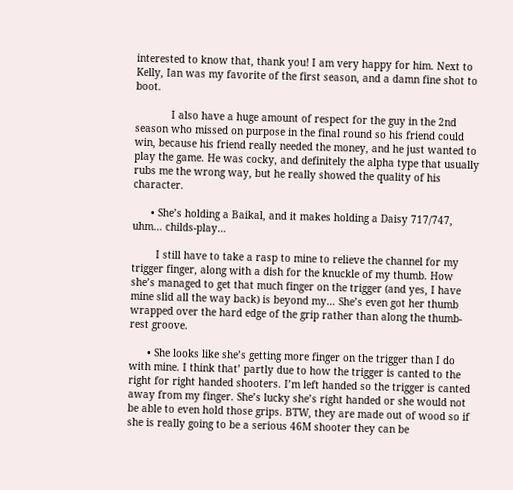interested to know that, thank you! I am very happy for him. Next to Kelly, Ian was my favorite of the first season, and a damn fine shot to boot.

            I also have a huge amount of respect for the guy in the 2nd season who missed on purpose in the final round so his friend could win, because his friend really needed the money, and he just wanted to play the game. He was cocky, and definitely the alpha type that usually rubs me the wrong way, but he really showed the quality of his character.

      • She’s holding a Baikal, and it makes holding a Daisy 717/747, uhm… childs-play…

        I still have to take a rasp to mine to relieve the channel for my trigger finger, along with a dish for the knuckle of my thumb. How she’s managed to get that much finger on the trigger (and yes, I have mine slid all the way back) is beyond my… She’s even got her thumb wrapped over the hard edge of the grip rather than along the thumb-rest groove.

      • She looks like she’s getting more finger on the trigger than I do with mine. I think that’ partly due to how the trigger is canted to the right for right handed shooters. I’m left handed so the trigger is canted away from my finger. She’s lucky she’s right handed or she would not be able to even hold those grips. BTW, they are made out of wood so if she is really going to be a serious 46M shooter they can be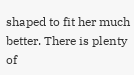shaped to fit her much better. There is plenty of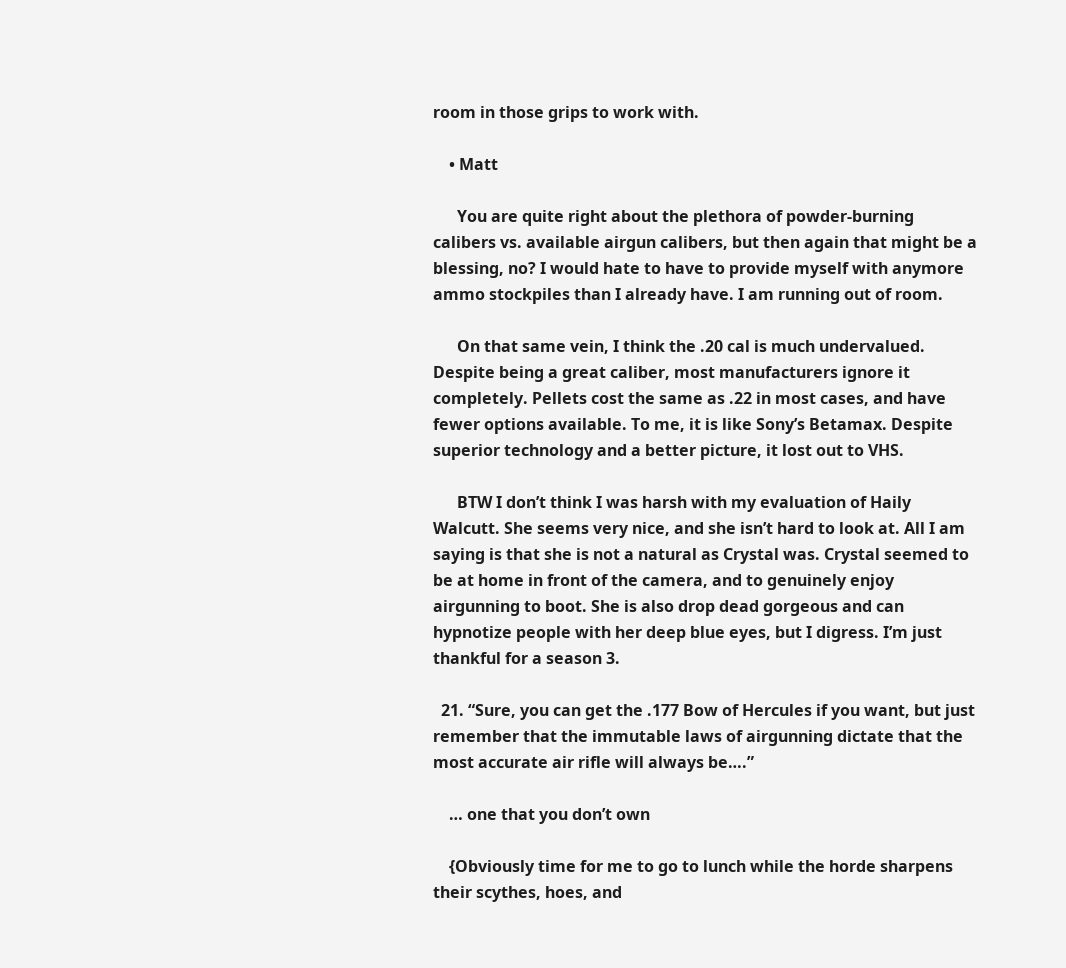room in those grips to work with.

    • Matt

      You are quite right about the plethora of powder-burning calibers vs. available airgun calibers, but then again that might be a blessing, no? I would hate to have to provide myself with anymore ammo stockpiles than I already have. I am running out of room.

      On that same vein, I think the .20 cal is much undervalued. Despite being a great caliber, most manufacturers ignore it completely. Pellets cost the same as .22 in most cases, and have fewer options available. To me, it is like Sony’s Betamax. Despite superior technology and a better picture, it lost out to VHS.

      BTW I don’t think I was harsh with my evaluation of Haily Walcutt. She seems very nice, and she isn’t hard to look at. All I am saying is that she is not a natural as Crystal was. Crystal seemed to be at home in front of the camera, and to genuinely enjoy airgunning to boot. She is also drop dead gorgeous and can hypnotize people with her deep blue eyes, but I digress. I’m just thankful for a season 3.

  21. “Sure, you can get the .177 Bow of Hercules if you want, but just remember that the immutable laws of airgunning dictate that the most accurate air rifle will always be….”

    … one that you don’t own

    {Obviously time for me to go to lunch while the horde sharpens their scythes, hoes, and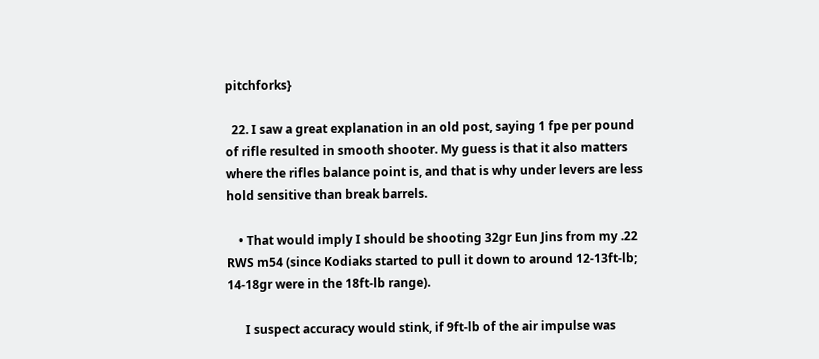pitchforks}

  22. I saw a great explanation in an old post, saying 1 fpe per pound of rifle resulted in smooth shooter. My guess is that it also matters where the rifles balance point is, and that is why under levers are less hold sensitive than break barrels.

    • That would imply I should be shooting 32gr Eun Jins from my .22 RWS m54 (since Kodiaks started to pull it down to around 12-13ft-lb; 14-18gr were in the 18ft-lb range).

      I suspect accuracy would stink, if 9ft-lb of the air impulse was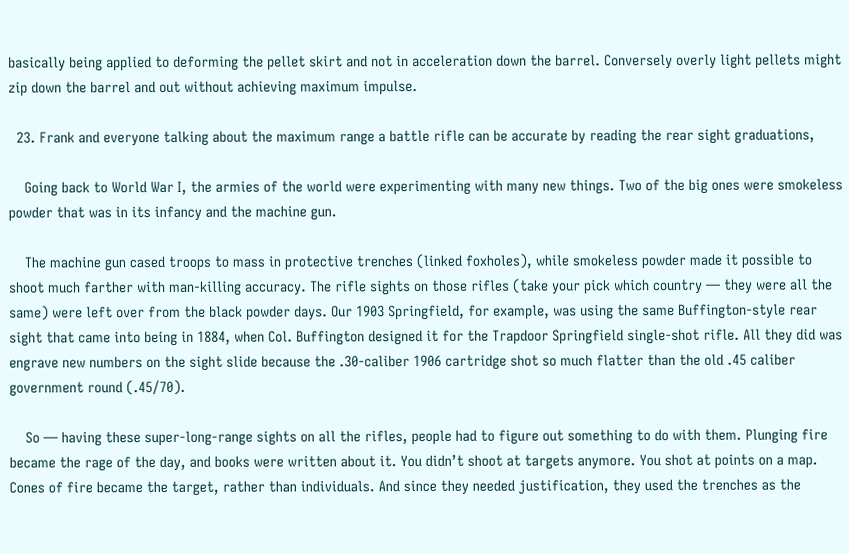basically being applied to deforming the pellet skirt and not in acceleration down the barrel. Conversely overly light pellets might zip down the barrel and out without achieving maximum impulse.

  23. Frank and everyone talking about the maximum range a battle rifle can be accurate by reading the rear sight graduations,

    Going back to World War I, the armies of the world were experimenting with many new things. Two of the big ones were smokeless powder that was in its infancy and the machine gun.

    The machine gun cased troops to mass in protective trenches (linked foxholes), while smokeless powder made it possible to shoot much farther with man-killing accuracy. The rifle sights on those rifles (take your pick which country — they were all the same) were left over from the black powder days. Our 1903 Springfield, for example, was using the same Buffington-style rear sight that came into being in 1884, when Col. Buffington designed it for the Trapdoor Springfield single-shot rifle. All they did was engrave new numbers on the sight slide because the .30-caliber 1906 cartridge shot so much flatter than the old .45 caliber government round (.45/70).

    So — having these super-long-range sights on all the rifles, people had to figure out something to do with them. Plunging fire became the rage of the day, and books were written about it. You didn’t shoot at targets anymore. You shot at points on a map. Cones of fire became the target, rather than individuals. And since they needed justification, they used the trenches as the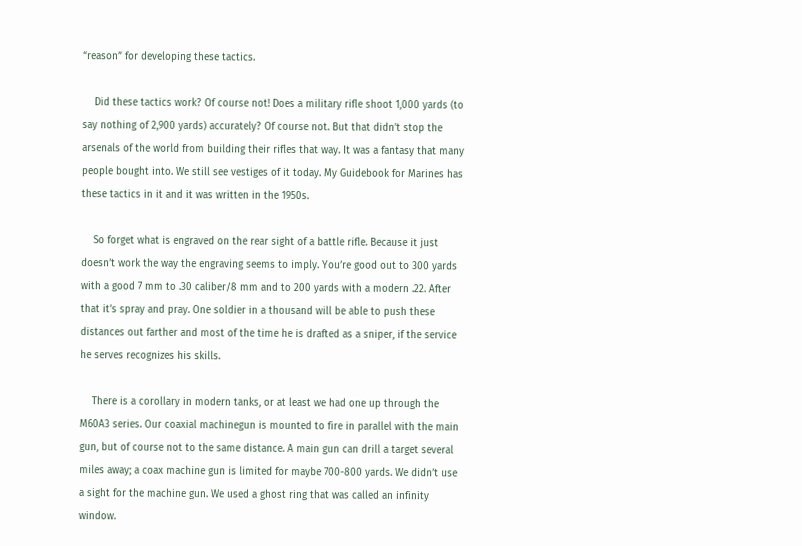“reason” for developing these tactics.

    Did these tactics work? Of course not! Does a military rifle shoot 1,000 yards (to say nothing of 2,900 yards) accurately? Of course not. But that didn’t stop the arsenals of the world from building their rifles that way. It was a fantasy that many people bought into. We still see vestiges of it today. My Guidebook for Marines has these tactics in it and it was written in the 1950s.

    So forget what is engraved on the rear sight of a battle rifle. Because it just doesn’t work the way the engraving seems to imply. You’re good out to 300 yards with a good 7 mm to .30 caliber/8 mm and to 200 yards with a modern .22. After that it’s spray and pray. One soldier in a thousand will be able to push these distances out farther and most of the time he is drafted as a sniper, if the service he serves recognizes his skills.

    There is a corollary in modern tanks, or at least we had one up through the M60A3 series. Our coaxial machinegun is mounted to fire in parallel with the main gun, but of course not to the same distance. A main gun can drill a target several miles away; a coax machine gun is limited for maybe 700-800 yards. We didn’t use a sight for the machine gun. We used a ghost ring that was called an infinity window.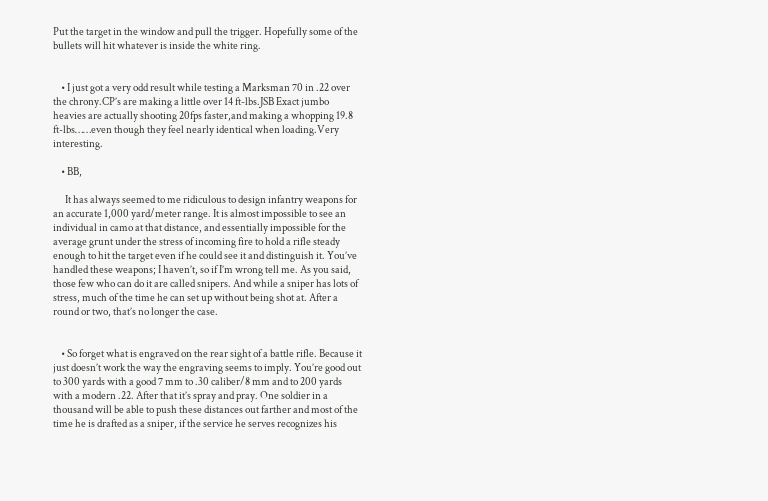Put the target in the window and pull the trigger. Hopefully some of the bullets will hit whatever is inside the white ring.


    • I just got a very odd result while testing a Marksman 70 in .22 over the chrony.CP’s are making a little over 14 ft-lbs.JSB Exact jumbo heavies are actually shooting 20fps faster,and making a whopping 19.8 ft-lbs……even though they feel nearly identical when loading.Very interesting.

    • BB,

      It has always seemed to me ridiculous to design infantry weapons for an accurate 1,000 yard/meter range. It is almost impossible to see an individual in camo at that distance, and essentially impossible for the average grunt under the stress of incoming fire to hold a rifle steady enough to hit the target even if he could see it and distinguish it. You’ve handled these weapons; I haven’t, so if I’m wrong tell me. As you said, those few who can do it are called snipers. And while a sniper has lots of stress, much of the time he can set up without being shot at. After a round or two, that’s no longer the case.


    • So forget what is engraved on the rear sight of a battle rifle. Because it just doesn’t work the way the engraving seems to imply. You’re good out to 300 yards with a good 7 mm to .30 caliber/8 mm and to 200 yards with a modern .22. After that it’s spray and pray. One soldier in a thousand will be able to push these distances out farther and most of the time he is drafted as a sniper, if the service he serves recognizes his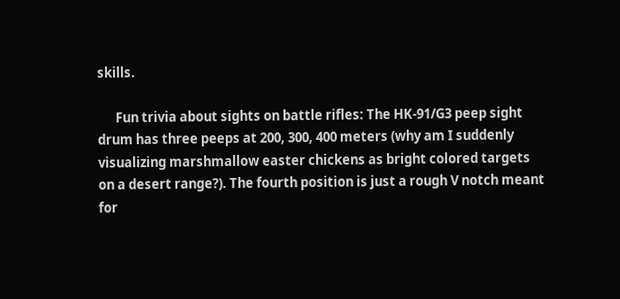skills.

      Fun trivia about sights on battle rifles: The HK-91/G3 peep sight drum has three peeps at 200, 300, 400 meters (why am I suddenly visualizing marshmallow easter chickens as bright colored targets on a desert range?). The fourth position is just a rough V notch meant for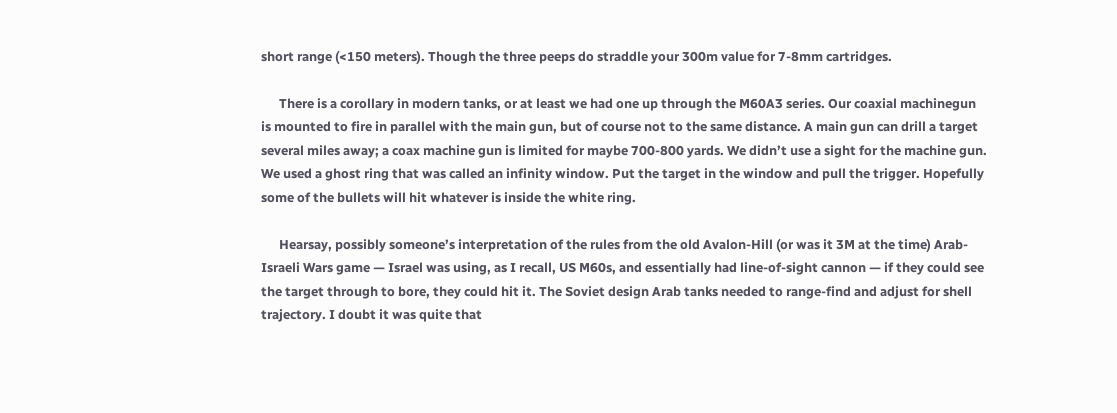short range (<150 meters). Though the three peeps do straddle your 300m value for 7-8mm cartridges.

      There is a corollary in modern tanks, or at least we had one up through the M60A3 series. Our coaxial machinegun is mounted to fire in parallel with the main gun, but of course not to the same distance. A main gun can drill a target several miles away; a coax machine gun is limited for maybe 700-800 yards. We didn’t use a sight for the machine gun. We used a ghost ring that was called an infinity window. Put the target in the window and pull the trigger. Hopefully some of the bullets will hit whatever is inside the white ring.

      Hearsay, possibly someone’s interpretation of the rules from the old Avalon-Hill (or was it 3M at the time) Arab-Israeli Wars game — Israel was using, as I recall, US M60s, and essentially had line-of-sight cannon — if they could see the target through to bore, they could hit it. The Soviet design Arab tanks needed to range-find and adjust for shell trajectory. I doubt it was quite that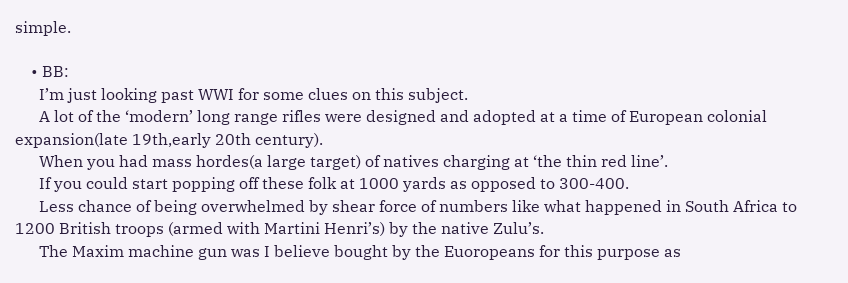simple.

    • BB:
      I’m just looking past WWI for some clues on this subject.
      A lot of the ‘modern’ long range rifles were designed and adopted at a time of European colonial expansion(late 19th,early 20th century).
      When you had mass hordes(a large target) of natives charging at ‘the thin red line’.
      If you could start popping off these folk at 1000 yards as opposed to 300-400.
      Less chance of being overwhelmed by shear force of numbers like what happened in South Africa to 1200 British troops (armed with Martini Henri’s) by the native Zulu’s.
      The Maxim machine gun was I believe bought by the Euoropeans for this purpose as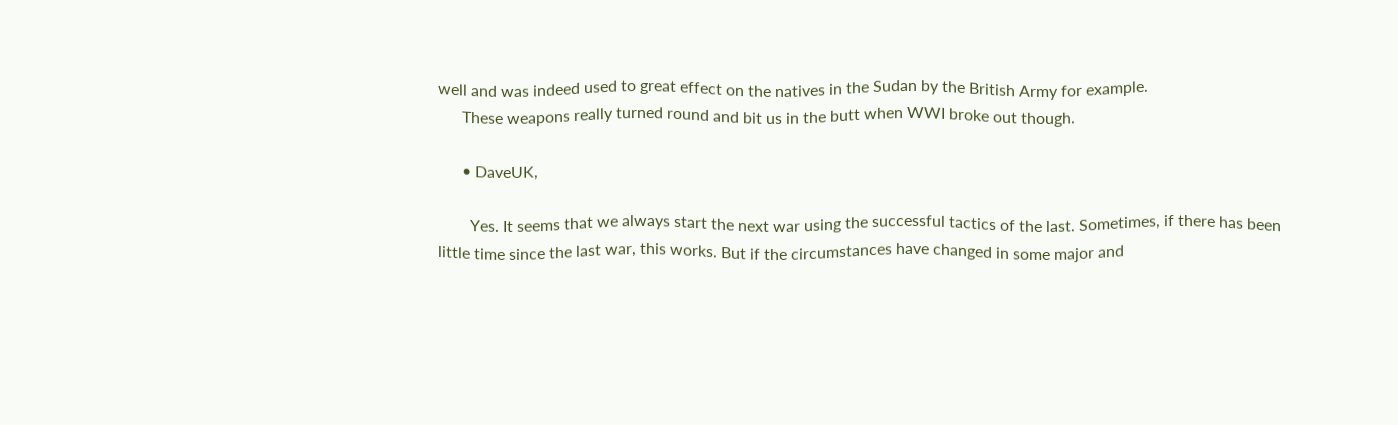well and was indeed used to great effect on the natives in the Sudan by the British Army for example.
      These weapons really turned round and bit us in the butt when WWI broke out though.

      • DaveUK,

        Yes. It seems that we always start the next war using the successful tactics of the last. Sometimes, if there has been little time since the last war, this works. But if the circumstances have changed in some major and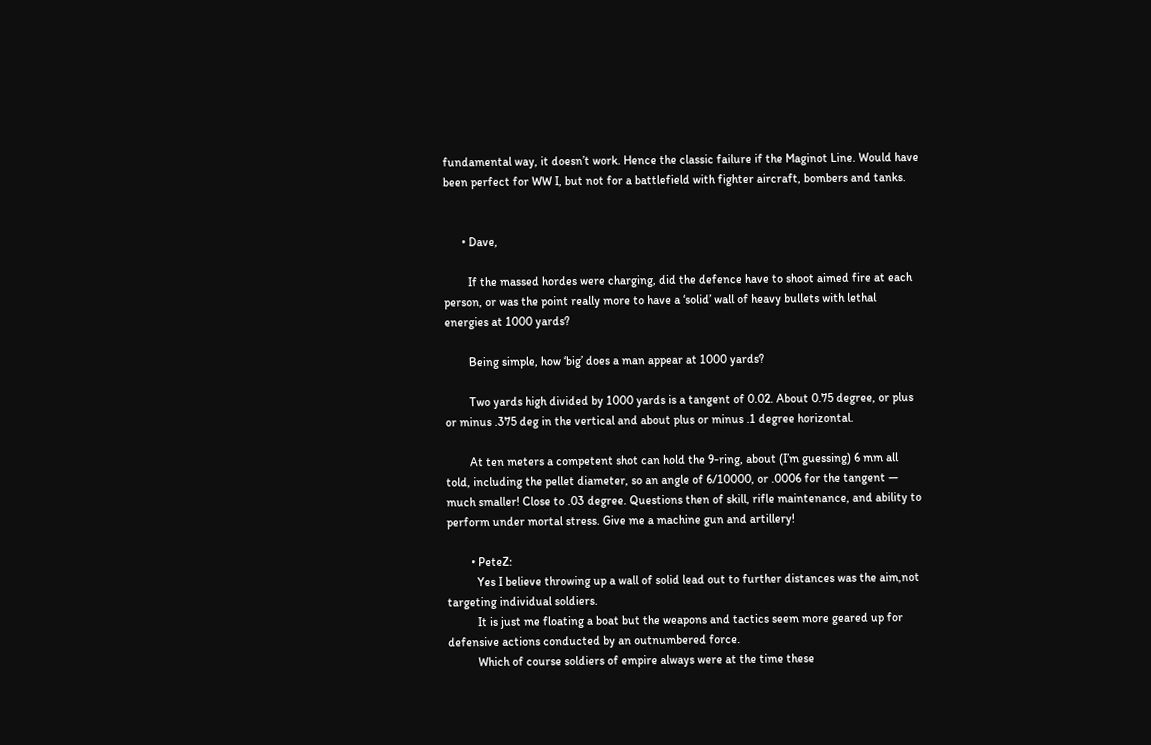fundamental way, it doesn’t work. Hence the classic failure if the Maginot Line. Would have been perfect for WW I, but not for a battlefield with fighter aircraft, bombers and tanks.


      • Dave,

        If the massed hordes were charging, did the defence have to shoot aimed fire at each person, or was the point really more to have a ‘solid’ wall of heavy bullets with lethal energies at 1000 yards?

        Being simple, how ‘big’ does a man appear at 1000 yards?

        Two yards high divided by 1000 yards is a tangent of 0.02. About 0.75 degree, or plus or minus .375 deg in the vertical and about plus or minus .1 degree horizontal.

        At ten meters a competent shot can hold the 9-ring, about (I’m guessing) 6 mm all told, including the pellet diameter, so an angle of 6/10000, or .0006 for the tangent — much smaller! Close to .03 degree. Questions then of skill, rifle maintenance, and ability to perform under mortal stress. Give me a machine gun and artillery!

        • PeteZ:
          Yes I believe throwing up a wall of solid lead out to further distances was the aim,not targeting individual soldiers.
          It is just me floating a boat but the weapons and tactics seem more geared up for defensive actions conducted by an outnumbered force.
          Which of course soldiers of empire always were at the time these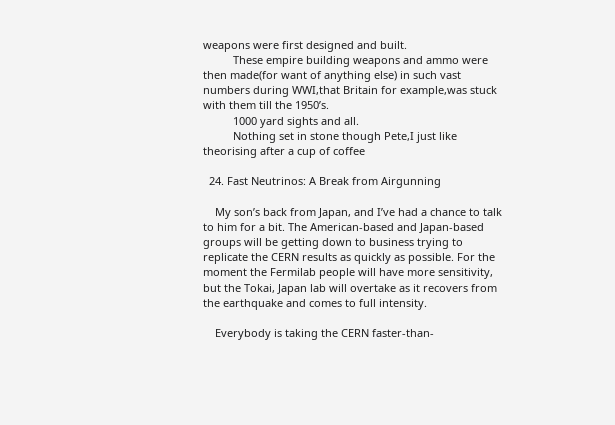weapons were first designed and built.
          These empire building weapons and ammo were then made(for want of anything else) in such vast numbers during WWI,that Britain for example,was stuck with them till the 1950’s.
          1000 yard sights and all.
          Nothing set in stone though Pete,I just like theorising after a cup of coffee

  24. Fast Neutrinos: A Break from Airgunning

    My son’s back from Japan, and I’ve had a chance to talk to him for a bit. The American-based and Japan-based groups will be getting down to business trying to replicate the CERN results as quickly as possible. For the moment the Fermilab people will have more sensitivity, but the Tokai, Japan lab will overtake as it recovers from the earthquake and comes to full intensity.

    Everybody is taking the CERN faster-than-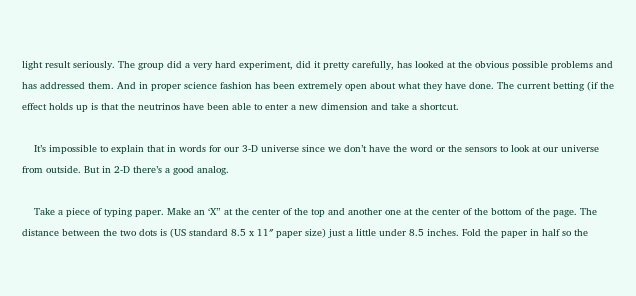light result seriously. The group did a very hard experiment, did it pretty carefully, has looked at the obvious possible problems and has addressed them. And in proper science fashion has been extremely open about what they have done. The current betting (if the effect holds up is that the neutrinos have been able to enter a new dimension and take a shortcut.

    It’s impossible to explain that in words for our 3-D universe since we don’t have the word or the sensors to look at our universe from outside. But in 2-D there’s a good analog.

    Take a piece of typing paper. Make an ‘X” at the center of the top and another one at the center of the bottom of the page. The distance between the two dots is (US standard 8.5 x 11″ paper size) just a little under 8.5 inches. Fold the paper in half so the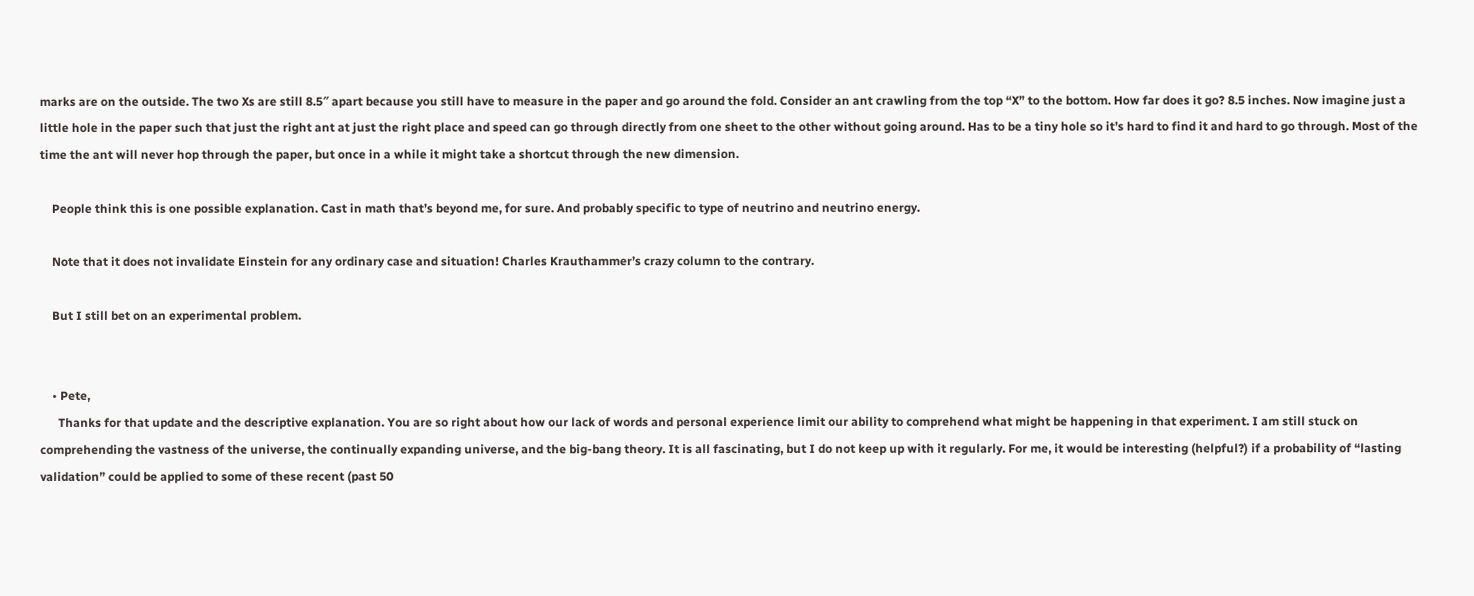marks are on the outside. The two Xs are still 8.5″ apart because you still have to measure in the paper and go around the fold. Consider an ant crawling from the top “X” to the bottom. How far does it go? 8.5 inches. Now imagine just a little hole in the paper such that just the right ant at just the right place and speed can go through directly from one sheet to the other without going around. Has to be a tiny hole so it’s hard to find it and hard to go through. Most of the time the ant will never hop through the paper, but once in a while it might take a shortcut through the new dimension.

    People think this is one possible explanation. Cast in math that’s beyond me, for sure. And probably specific to type of neutrino and neutrino energy.

    Note that it does not invalidate Einstein for any ordinary case and situation! Charles Krauthammer’s crazy column to the contrary.

    But I still bet on an experimental problem.


    • Pete,
      Thanks for that update and the descriptive explanation. You are so right about how our lack of words and personal experience limit our ability to comprehend what might be happening in that experiment. I am still stuck on comprehending the vastness of the universe, the continually expanding universe, and the big-bang theory. It is all fascinating, but I do not keep up with it regularly. For me, it would be interesting (helpful?) if a probability of “lasting validation” could be applied to some of these recent (past 50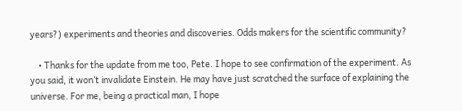years?) experiments and theories and discoveries. Odds makers for the scientific community?

    • Thanks for the update from me too, Pete. I hope to see confirmation of the experiment. As you said, it won’t invalidate Einstein. He may have just scratched the surface of explaining the universe. For me, being a practical man, I hope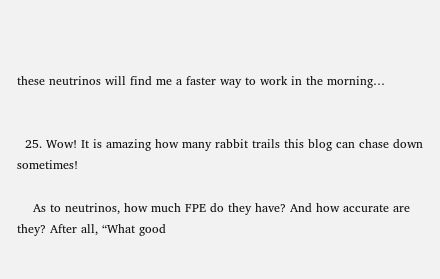these neutrinos will find me a faster way to work in the morning…


  25. Wow! It is amazing how many rabbit trails this blog can chase down sometimes!

    As to neutrinos, how much FPE do they have? And how accurate are they? After all, “What good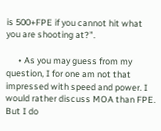is 500+FPE if you cannot hit what you are shooting at?”.

      • As you may guess from my question, I for one am not that impressed with speed and power. I would rather discuss MOA than FPE. But I do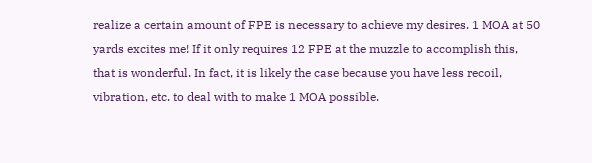realize a certain amount of FPE is necessary to achieve my desires. 1 MOA at 50 yards excites me! If it only requires 12 FPE at the muzzle to accomplish this, that is wonderful. In fact, it is likely the case because you have less recoil, vibration, etc. to deal with to make 1 MOA possible.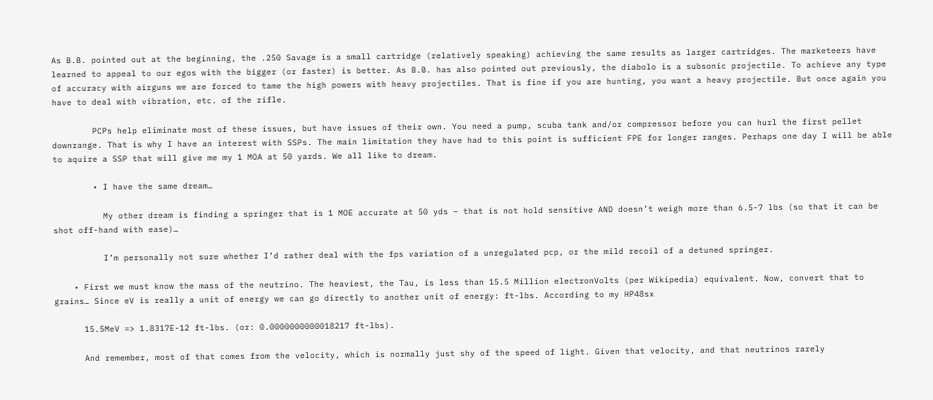As B.B. pointed out at the beginning, the .250 Savage is a small cartridge (relatively speaking) achieving the same results as larger cartridges. The marketeers have learned to appeal to our egos with the bigger (or faster) is better. As B.B. has also pointed out previously, the diabolo is a subsonic projectile. To achieve any type of accuracy with airguns we are forced to tame the high powers with heavy projectiles. That is fine if you are hunting, you want a heavy projectile. But once again you have to deal with vibration, etc. of the rifle.

        PCPs help eliminate most of these issues, but have issues of their own. You need a pump, scuba tank and/or compressor before you can hurl the first pellet downrange. That is why I have an interest with SSPs. The main limitation they have had to this point is sufficient FPE for longer ranges. Perhaps one day I will be able to aquire a SSP that will give me my 1 MOA at 50 yards. We all like to dream.

        • I have the same dream…

          My other dream is finding a springer that is 1 MOE accurate at 50 yds – that is not hold sensitive AND doesn’t weigh more than 6.5-7 lbs (so that it can be shot off-hand with ease)…

          I’m personally not sure whether I’d rather deal with the fps variation of a unregulated pcp, or the mild recoil of a detuned springer.

    • First we must know the mass of the neutrino. The heaviest, the Tau, is less than 15.5 Million electronVolts (per Wikipedia) equivalent. Now, convert that to grains… Since eV is really a unit of energy we can go directly to another unit of energy: ft-lbs. According to my HP48sx

      15.5MeV => 1.8317E-12 ft-lbs. (or: 0.0000000000018217 ft-lbs).

      And remember, most of that comes from the velocity, which is normally just shy of the speed of light. Given that velocity, and that neutrinos rarely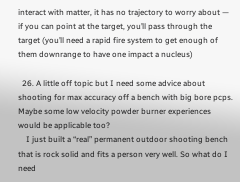interact with matter, it has no trajectory to worry about — if you can point at the target, you’ll pass through the target (you’ll need a rapid fire system to get enough of them downrange to have one impact a nucleus)

  26. A little off topic but I need some advice about shooting for max accuracy off a bench with big bore pcps. Maybe some low velocity powder burner experiences would be applicable too?
    I just built a “real” permanent outdoor shooting bench that is rock solid and fits a person very well. So what do I need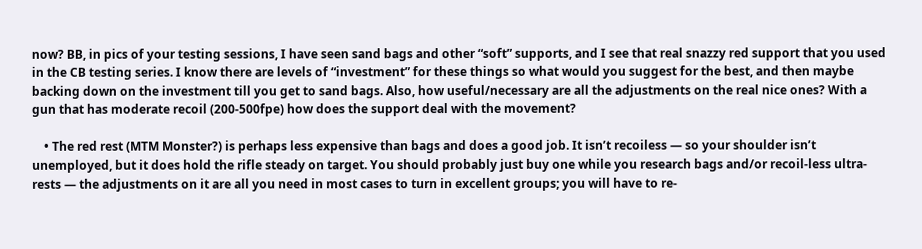now? BB, in pics of your testing sessions, I have seen sand bags and other “soft” supports, and I see that real snazzy red support that you used in the CB testing series. I know there are levels of “investment” for these things so what would you suggest for the best, and then maybe backing down on the investment till you get to sand bags. Also, how useful/necessary are all the adjustments on the real nice ones? With a gun that has moderate recoil (200-500fpe) how does the support deal with the movement?

    • The red rest (MTM Monster?) is perhaps less expensive than bags and does a good job. It isn’t recoiless — so your shoulder isn’t unemployed, but it does hold the rifle steady on target. You should probably just buy one while you research bags and/or recoil-less ultra-rests — the adjustments on it are all you need in most cases to turn in excellent groups; you will have to re-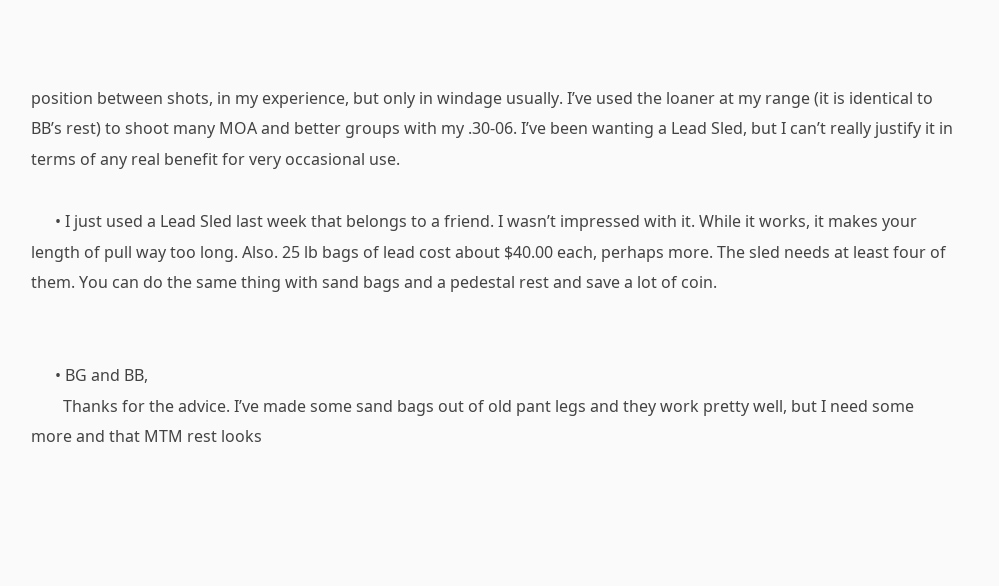position between shots, in my experience, but only in windage usually. I’ve used the loaner at my range (it is identical to BB’s rest) to shoot many MOA and better groups with my .30-06. I’ve been wanting a Lead Sled, but I can’t really justify it in terms of any real benefit for very occasional use.

      • I just used a Lead Sled last week that belongs to a friend. I wasn’t impressed with it. While it works, it makes your length of pull way too long. Also. 25 lb bags of lead cost about $40.00 each, perhaps more. The sled needs at least four of them. You can do the same thing with sand bags and a pedestal rest and save a lot of coin.


      • BG and BB,
        Thanks for the advice. I’ve made some sand bags out of old pant legs and they work pretty well, but I need some more and that MTM rest looks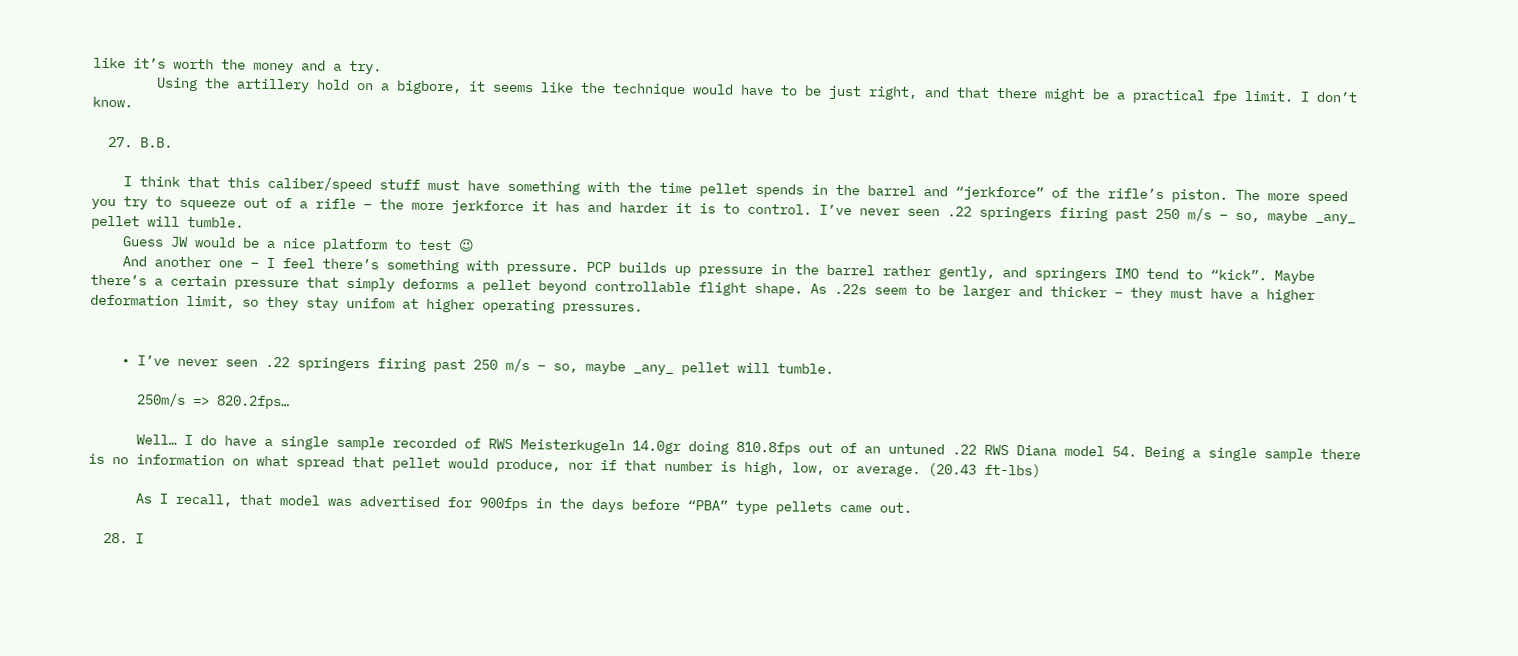like it’s worth the money and a try.
        Using the artillery hold on a bigbore, it seems like the technique would have to be just right, and that there might be a practical fpe limit. I don’t know.

  27. B.B.

    I think that this caliber/speed stuff must have something with the time pellet spends in the barrel and “jerkforce” of the rifle’s piston. The more speed you try to squeeze out of a rifle – the more jerkforce it has and harder it is to control. I’ve never seen .22 springers firing past 250 m/s – so, maybe _any_ pellet will tumble.
    Guess JW would be a nice platform to test 😉
    And another one – I feel there’s something with pressure. PCP builds up pressure in the barrel rather gently, and springers IMO tend to “kick”. Maybe there’s a certain pressure that simply deforms a pellet beyond controllable flight shape. As .22s seem to be larger and thicker – they must have a higher deformation limit, so they stay unifom at higher operating pressures.


    • I’ve never seen .22 springers firing past 250 m/s – so, maybe _any_ pellet will tumble.

      250m/s => 820.2fps…

      Well… I do have a single sample recorded of RWS Meisterkugeln 14.0gr doing 810.8fps out of an untuned .22 RWS Diana model 54. Being a single sample there is no information on what spread that pellet would produce, nor if that number is high, low, or average. (20.43 ft-lbs)

      As I recall, that model was advertised for 900fps in the days before “PBA” type pellets came out.

  28. I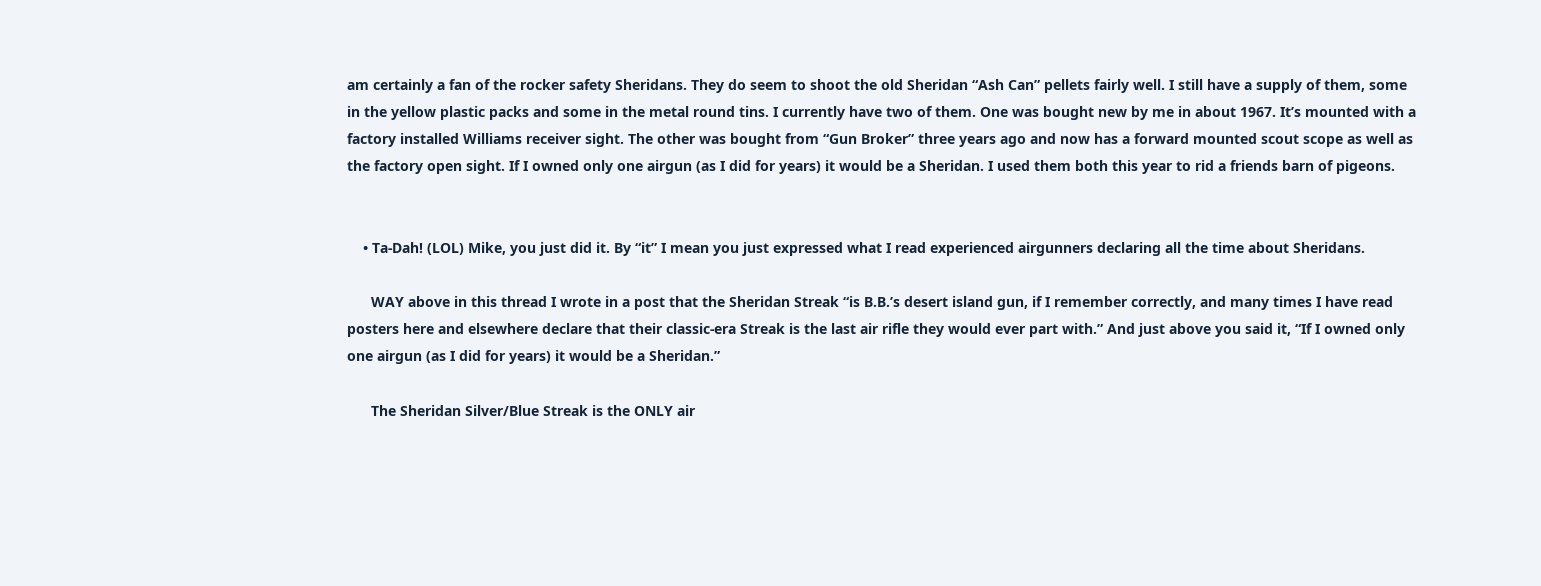am certainly a fan of the rocker safety Sheridans. They do seem to shoot the old Sheridan “Ash Can” pellets fairly well. I still have a supply of them, some in the yellow plastic packs and some in the metal round tins. I currently have two of them. One was bought new by me in about 1967. It’s mounted with a factory installed Williams receiver sight. The other was bought from “Gun Broker” three years ago and now has a forward mounted scout scope as well as the factory open sight. If I owned only one airgun (as I did for years) it would be a Sheridan. I used them both this year to rid a friends barn of pigeons.


    • Ta-Dah! (LOL) Mike, you just did it. By “it” I mean you just expressed what I read experienced airgunners declaring all the time about Sheridans.

      WAY above in this thread I wrote in a post that the Sheridan Streak “is B.B.’s desert island gun, if I remember correctly, and many times I have read posters here and elsewhere declare that their classic-era Streak is the last air rifle they would ever part with.” And just above you said it, “If I owned only one airgun (as I did for years) it would be a Sheridan.”

      The Sheridan Silver/Blue Streak is the ONLY air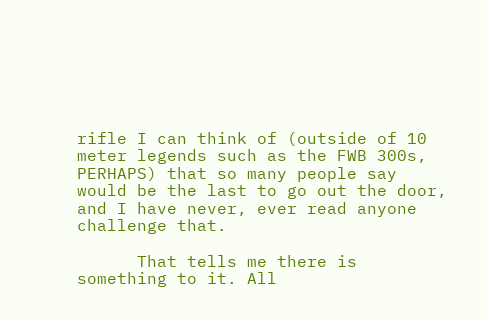rifle I can think of (outside of 10 meter legends such as the FWB 300s, PERHAPS) that so many people say would be the last to go out the door, and I have never, ever read anyone challenge that.

      That tells me there is something to it. All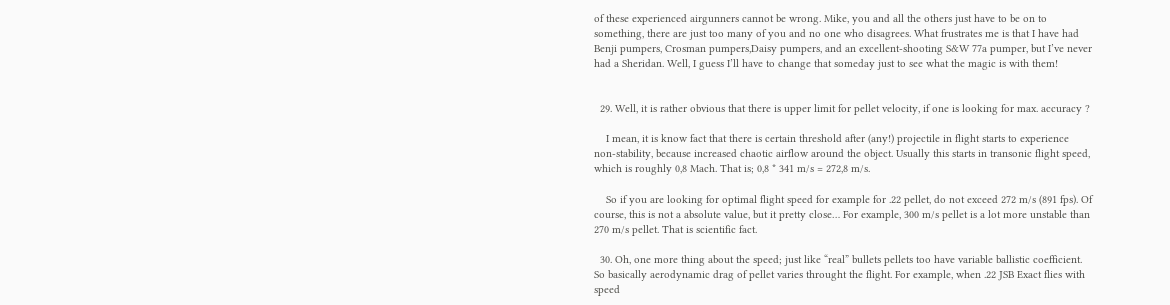of these experienced airgunners cannot be wrong. Mike, you and all the others just have to be on to something, there are just too many of you and no one who disagrees. What frustrates me is that I have had Benji pumpers, Crosman pumpers,Daisy pumpers, and an excellent-shooting S&W 77a pumper, but I’ve never had a Sheridan. Well, I guess I’ll have to change that someday just to see what the magic is with them!


  29. Well, it is rather obvious that there is upper limit for pellet velocity, if one is looking for max. accuracy ?

    I mean, it is know fact that there is certain threshold after (any!) projectile in flight starts to experience non-stability, because increased chaotic airflow around the object. Usually this starts in transonic flight speed, which is roughly 0,8 Mach. That is; 0,8 * 341 m/s = 272,8 m/s.

    So if you are looking for optimal flight speed for example for .22 pellet, do not exceed 272 m/s (891 fps). Of course, this is not a absolute value, but it pretty close… For example, 300 m/s pellet is a lot more unstable than 270 m/s pellet. That is scientific fact.

  30. Oh, one more thing about the speed; just like “real” bullets pellets too have variable ballistic coefficient. So basically aerodynamic drag of pellet varies throught the flight. For example, when .22 JSB Exact flies with speed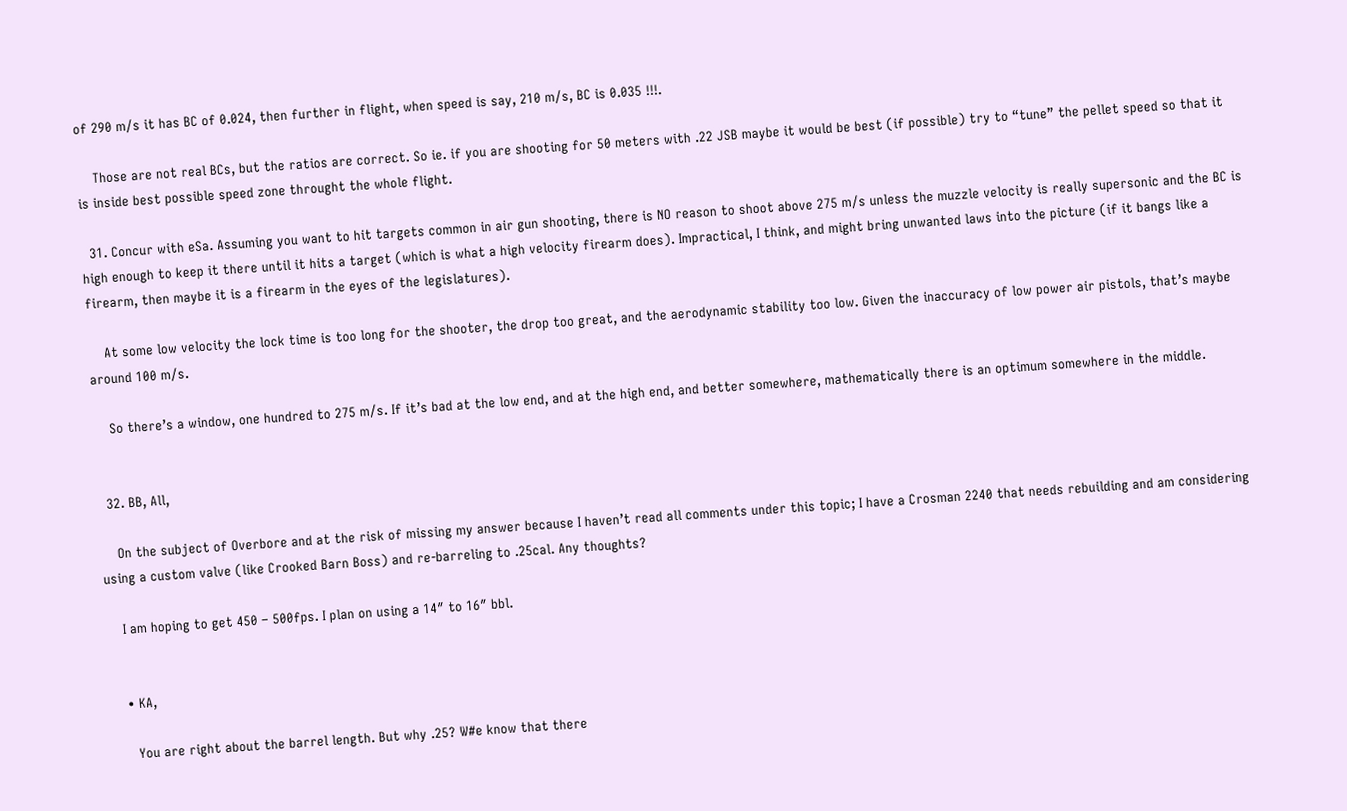of 290 m/s it has BC of 0.024, then further in flight, when speed is say, 210 m/s, BC is 0.035 !!!.

    Those are not real BCs, but the ratios are correct. So ie. if you are shooting for 50 meters with .22 JSB maybe it would be best (if possible) try to “tune” the pellet speed so that it is inside best possible speed zone throught the whole flight.

  31. Concur with eSa. Assuming you want to hit targets common in air gun shooting, there is NO reason to shoot above 275 m/s unless the muzzle velocity is really supersonic and the BC is high enough to keep it there until it hits a target (which is what a high velocity firearm does). Impractical, I think, and might bring unwanted laws into the picture (if it bangs like a firearm, then maybe it is a firearm in the eyes of the legislatures).

    At some low velocity the lock time is too long for the shooter, the drop too great, and the aerodynamic stability too low. Given the inaccuracy of low power air pistols, that’s maybe around 100 m/s.

    So there’s a window, one hundred to 275 m/s. If it’s bad at the low end, and at the high end, and better somewhere, mathematically there is an optimum somewhere in the middle.


  32. BB, All,

    On the subject of Overbore and at the risk of missing my answer because I haven’t read all comments under this topic; I have a Crosman 2240 that needs rebuilding and am considering using a custom valve (like Crooked Barn Boss) and re-barreling to .25cal. Any thoughts?

    I am hoping to get 450 – 500fps. I plan on using a 14″ to 16″ bbl.


    • KA,

      You are right about the barrel length. But why .25? W#e know that there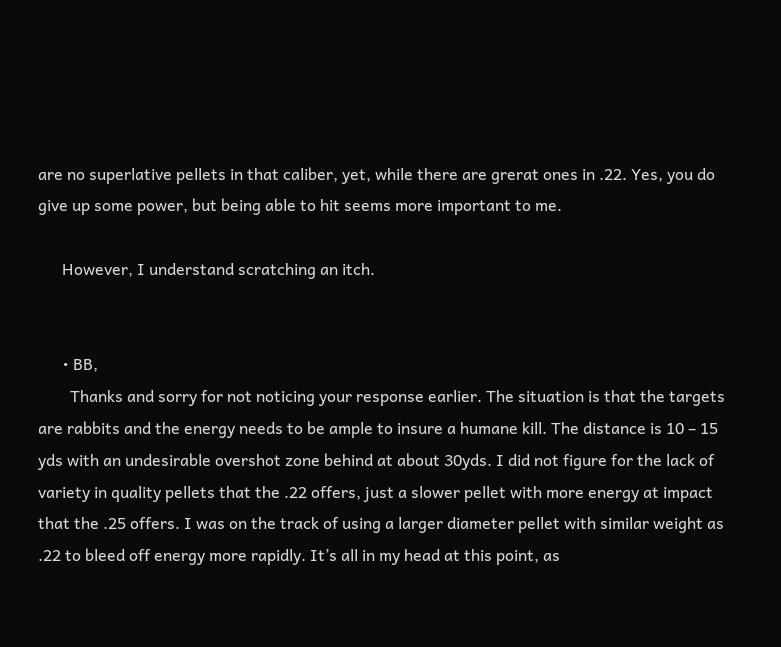are no superlative pellets in that caliber, yet, while there are grerat ones in .22. Yes, you do give up some power, but being able to hit seems more important to me.

      However, I understand scratching an itch.


      • BB,
        Thanks and sorry for not noticing your response earlier. The situation is that the targets are rabbits and the energy needs to be ample to insure a humane kill. The distance is 10 – 15 yds with an undesirable overshot zone behind at about 30yds. I did not figure for the lack of variety in quality pellets that the .22 offers, just a slower pellet with more energy at impact that the .25 offers. I was on the track of using a larger diameter pellet with similar weight as .22 to bleed off energy more rapidly. It’s all in my head at this point, as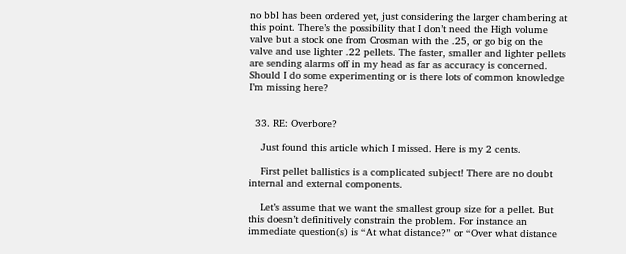no bbl has been ordered yet, just considering the larger chambering at this point. There’s the possibility that I don’t need the High volume valve but a stock one from Crosman with the .25, or go big on the valve and use lighter .22 pellets. The faster, smaller and lighter pellets are sending alarms off in my head as far as accuracy is concerned. Should I do some experimenting or is there lots of common knowledge I’m missing here?


  33. RE: Overbore?

    Just found this article which I missed. Here is my 2 cents.

    First pellet ballistics is a complicated subject! There are no doubt internal and external components.

    Let’s assume that we want the smallest group size for a pellet. But this doesn’t definitively constrain the problem. For instance an immediate question(s) is “At what distance?” or “Over what distance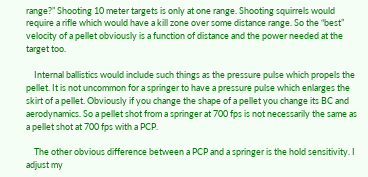range?” Shooting 10 meter targets is only at one range. Shooting squirrels would require a rifle which would have a kill zone over some distance range. So the “best” velocity of a pellet obviously is a function of distance and the power needed at the target too.

    Internal ballistics would include such things as the pressure pulse which propels the pellet. It is not uncommon for a springer to have a pressure pulse which enlarges the skirt of a pellet. Obviously if you change the shape of a pellet you change its BC and aerodynamics. So a pellet shot from a springer at 700 fps is not necessarily the same as a pellet shot at 700 fps with a PCP.

    The other obvious difference between a PCP and a springer is the hold sensitivity. I adjust my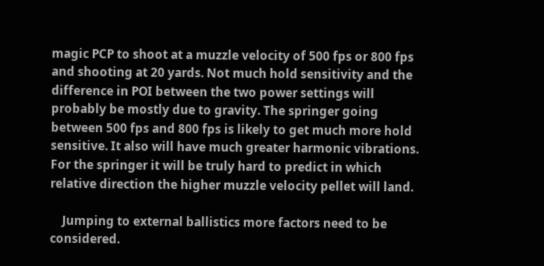magic PCP to shoot at a muzzle velocity of 500 fps or 800 fps and shooting at 20 yards. Not much hold sensitivity and the difference in POI between the two power settings will probably be mostly due to gravity. The springer going between 500 fps and 800 fps is likely to get much more hold sensitive. It also will have much greater harmonic vibrations. For the springer it will be truly hard to predict in which relative direction the higher muzzle velocity pellet will land.

    Jumping to external ballistics more factors need to be considered.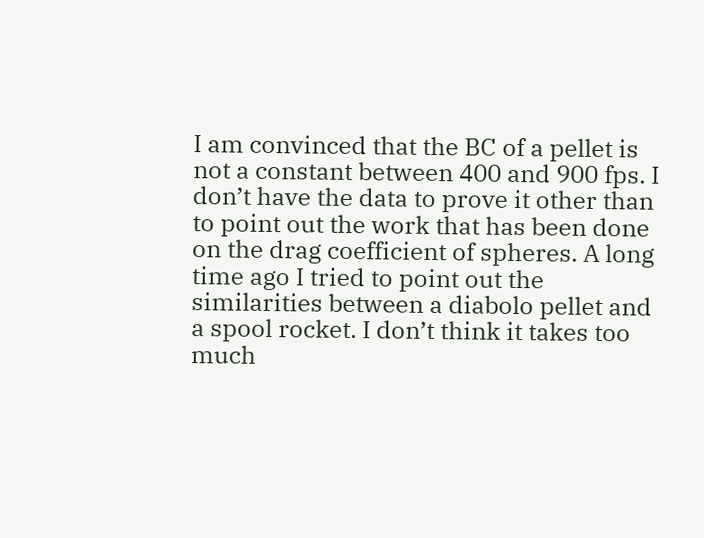I am convinced that the BC of a pellet is not a constant between 400 and 900 fps. I don’t have the data to prove it other than to point out the work that has been done on the drag coefficient of spheres. A long time ago I tried to point out the similarities between a diabolo pellet and a spool rocket. I don’t think it takes too much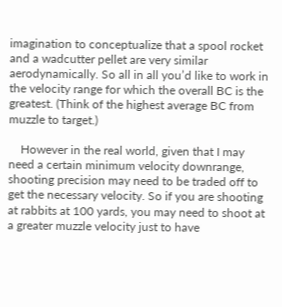imagination to conceptualize that a spool rocket and a wadcutter pellet are very similar aerodynamically. So all in all you’d like to work in the velocity range for which the overall BC is the greatest. (Think of the highest average BC from muzzle to target.)

    However in the real world, given that I may need a certain minimum velocity downrange, shooting precision may need to be traded off to get the necessary velocity. So if you are shooting at rabbits at 100 yards, you may need to shoot at a greater muzzle velocity just to have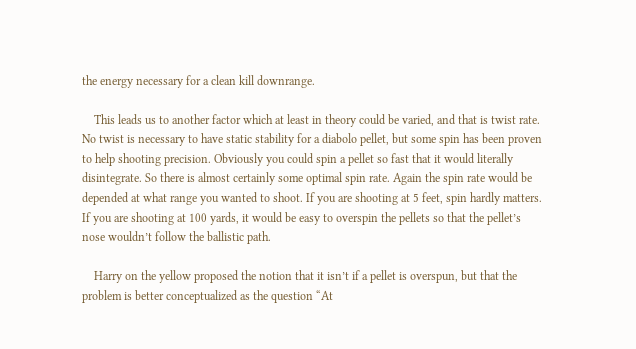the energy necessary for a clean kill downrange.

    This leads us to another factor which at least in theory could be varied, and that is twist rate. No twist is necessary to have static stability for a diabolo pellet, but some spin has been proven to help shooting precision. Obviously you could spin a pellet so fast that it would literally disintegrate. So there is almost certainly some optimal spin rate. Again the spin rate would be depended at what range you wanted to shoot. If you are shooting at 5 feet, spin hardly matters. If you are shooting at 100 yards, it would be easy to overspin the pellets so that the pellet’s nose wouldn’t follow the ballistic path.

    Harry on the yellow proposed the notion that it isn’t if a pellet is overspun, but that the problem is better conceptualized as the question “At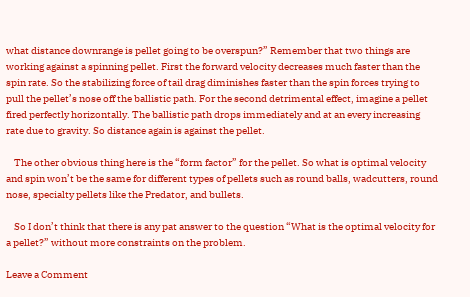what distance downrange is pellet going to be overspun?” Remember that two things are working against a spinning pellet. First the forward velocity decreases much faster than the spin rate. So the stabilizing force of tail drag diminishes faster than the spin forces trying to pull the pellet’s nose off the ballistic path. For the second detrimental effect, imagine a pellet fired perfectly horizontally. The ballistic path drops immediately and at an every increasing rate due to gravity. So distance again is against the pellet.

    The other obvious thing here is the “form factor” for the pellet. So what is optimal velocity and spin won’t be the same for different types of pellets such as round balls, wadcutters, round nose, specialty pellets like the Predator, and bullets.

    So I don’t think that there is any pat answer to the question “What is the optimal velocity for a pellet?” without more constraints on the problem.

Leave a Comment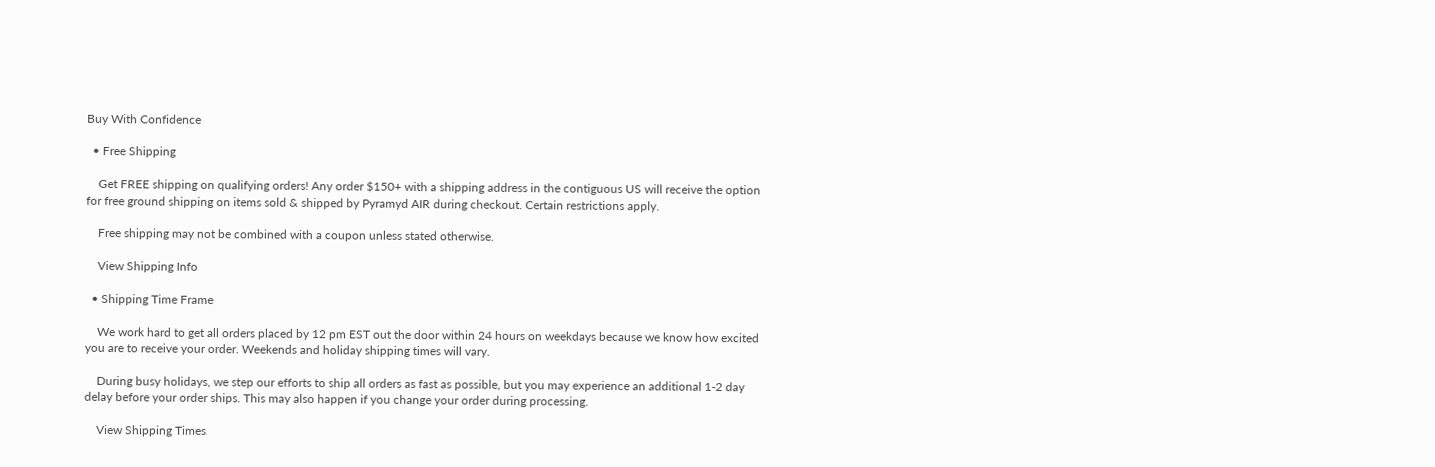Buy With Confidence

  • Free Shipping

    Get FREE shipping on qualifying orders! Any order $150+ with a shipping address in the contiguous US will receive the option for free ground shipping on items sold & shipped by Pyramyd AIR during checkout. Certain restrictions apply.

    Free shipping may not be combined with a coupon unless stated otherwise.

    View Shipping Info

  • Shipping Time Frame

    We work hard to get all orders placed by 12 pm EST out the door within 24 hours on weekdays because we know how excited you are to receive your order. Weekends and holiday shipping times will vary.

    During busy holidays, we step our efforts to ship all orders as fast as possible, but you may experience an additional 1-2 day delay before your order ships. This may also happen if you change your order during processing.

    View Shipping Times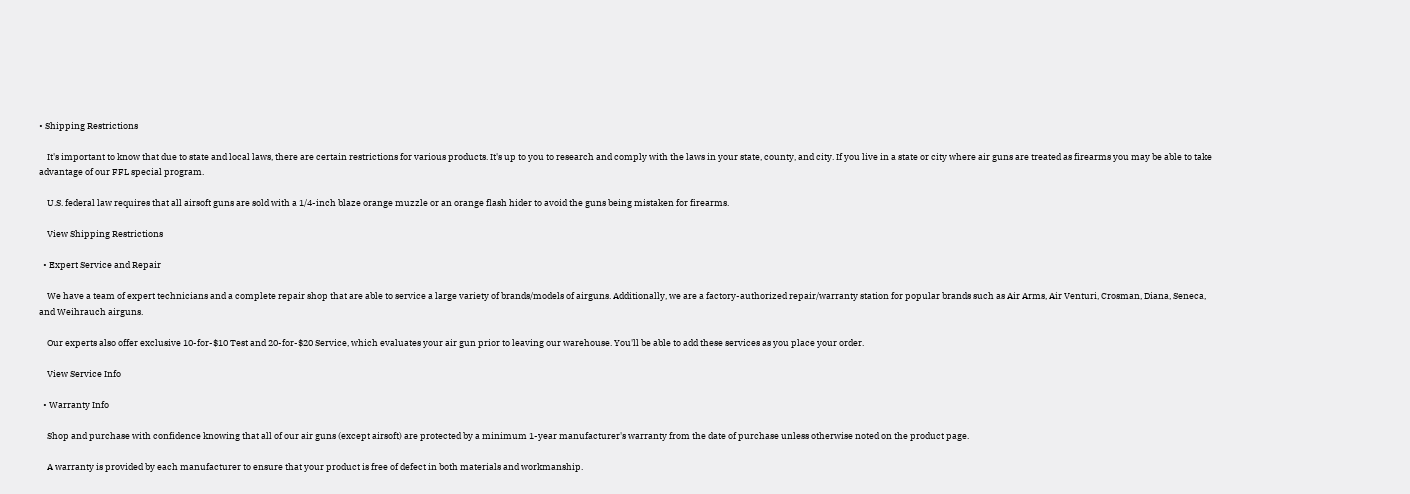• Shipping Restrictions

    It's important to know that due to state and local laws, there are certain restrictions for various products. It's up to you to research and comply with the laws in your state, county, and city. If you live in a state or city where air guns are treated as firearms you may be able to take advantage of our FFL special program.

    U.S. federal law requires that all airsoft guns are sold with a 1/4-inch blaze orange muzzle or an orange flash hider to avoid the guns being mistaken for firearms.

    View Shipping Restrictions

  • Expert Service and Repair

    We have a team of expert technicians and a complete repair shop that are able to service a large variety of brands/models of airguns. Additionally, we are a factory-authorized repair/warranty station for popular brands such as Air Arms, Air Venturi, Crosman, Diana, Seneca, and Weihrauch airguns.

    Our experts also offer exclusive 10-for-$10 Test and 20-for-$20 Service, which evaluates your air gun prior to leaving our warehouse. You'll be able to add these services as you place your order.

    View Service Info

  • Warranty Info

    Shop and purchase with confidence knowing that all of our air guns (except airsoft) are protected by a minimum 1-year manufacturer's warranty from the date of purchase unless otherwise noted on the product page.

    A warranty is provided by each manufacturer to ensure that your product is free of defect in both materials and workmanship.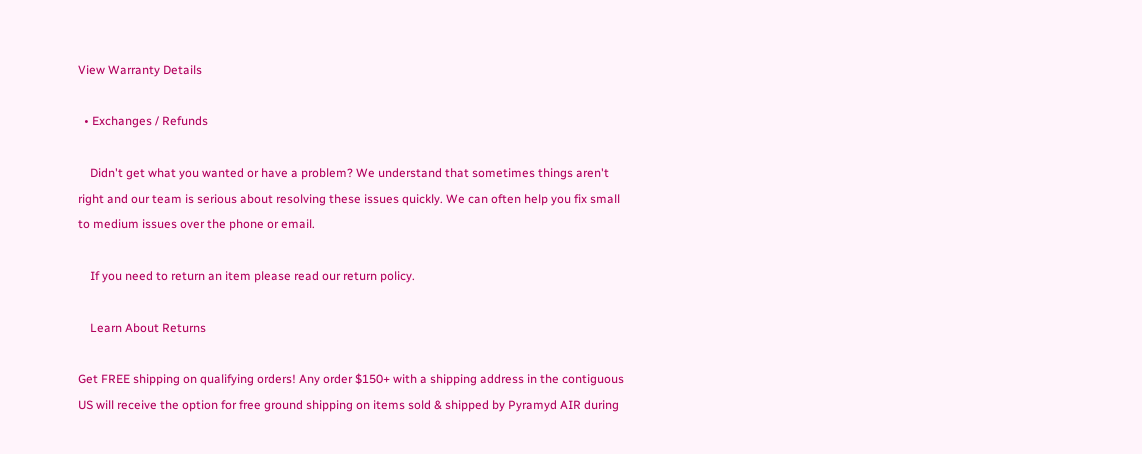View Warranty Details

  • Exchanges / Refunds

    Didn't get what you wanted or have a problem? We understand that sometimes things aren't right and our team is serious about resolving these issues quickly. We can often help you fix small to medium issues over the phone or email.

    If you need to return an item please read our return policy.

    Learn About Returns

Get FREE shipping on qualifying orders! Any order $150+ with a shipping address in the contiguous US will receive the option for free ground shipping on items sold & shipped by Pyramyd AIR during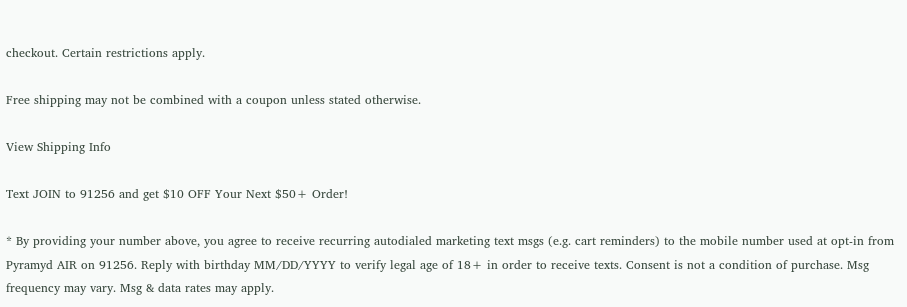checkout. Certain restrictions apply.

Free shipping may not be combined with a coupon unless stated otherwise.

View Shipping Info

Text JOIN to 91256 and get $10 OFF Your Next $50+ Order!

* By providing your number above, you agree to receive recurring autodialed marketing text msgs (e.g. cart reminders) to the mobile number used at opt-in from Pyramyd AIR on 91256. Reply with birthday MM/DD/YYYY to verify legal age of 18+ in order to receive texts. Consent is not a condition of purchase. Msg frequency may vary. Msg & data rates may apply.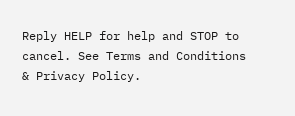Reply HELP for help and STOP to cancel. See Terms and Conditions & Privacy Policy.